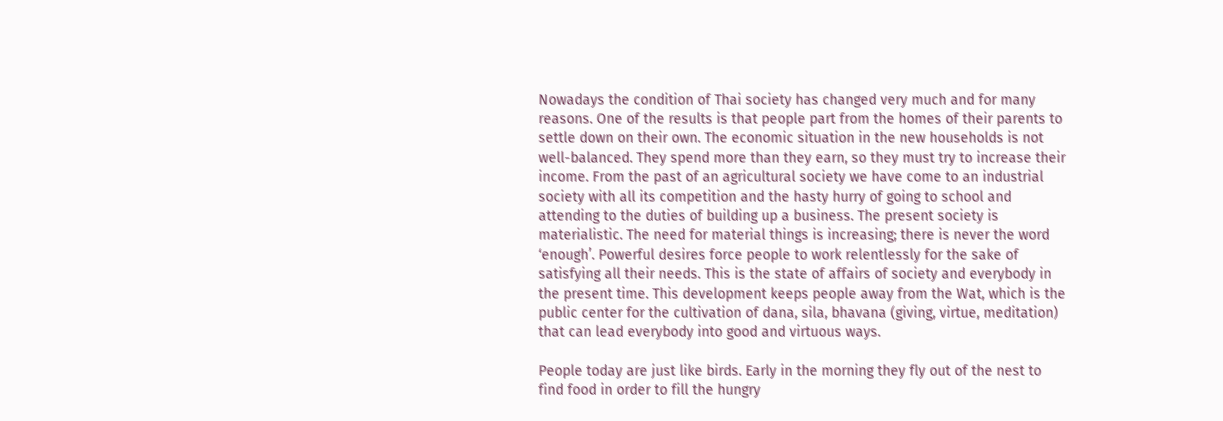Nowadays the condition of Thai society has changed very much and for many reasons. One of the results is that people part from the homes of their parents to settle down on their own. The economic situation in the new households is not well-balanced. They spend more than they earn, so they must try to increase their income. From the past of an agricultural society we have come to an industrial society with all its competition and the hasty hurry of going to school and attending to the duties of building up a business. The present society is materialistic. The need for material things is increasing; there is never the word ‘enough’. Powerful desires force people to work relentlessly for the sake of satisfying all their needs. This is the state of affairs of society and everybody in the present time. This development keeps people away from the Wat, which is the public center for the cultivation of dana, sila, bhavana (giving, virtue, meditation) that can lead everybody into good and virtuous ways.

People today are just like birds. Early in the morning they fly out of the nest to find food in order to fill the hungry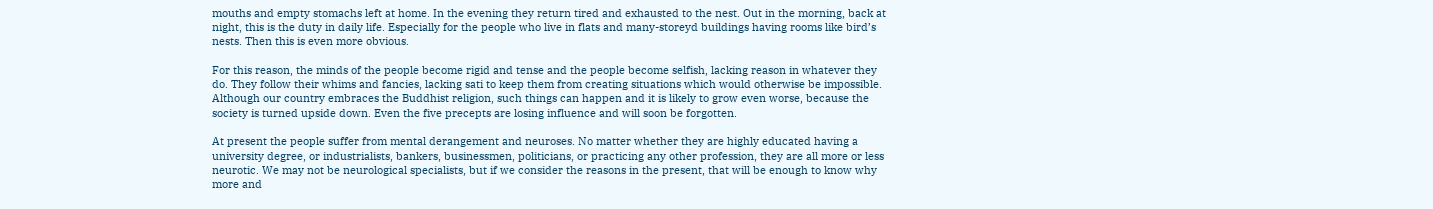mouths and empty stomachs left at home. In the evening they return tired and exhausted to the nest. Out in the morning, back at night, this is the duty in daily life. Especially for the people who live in flats and many-storeyd buildings having rooms like bird’s nests. Then this is even more obvious.

For this reason, the minds of the people become rigid and tense and the people become selfish, lacking reason in whatever they do. They follow their whims and fancies, lacking sati to keep them from creating situations which would otherwise be impossible. Although our country embraces the Buddhist religion, such things can happen and it is likely to grow even worse, because the society is turned upside down. Even the five precepts are losing influence and will soon be forgotten.

At present the people suffer from mental derangement and neuroses. No matter whether they are highly educated having a university degree, or industrialists, bankers, businessmen, politicians, or practicing any other profession, they are all more or less neurotic. We may not be neurological specialists, but if we consider the reasons in the present, that will be enough to know why more and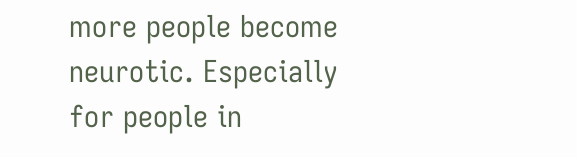more people become neurotic. Especially for people in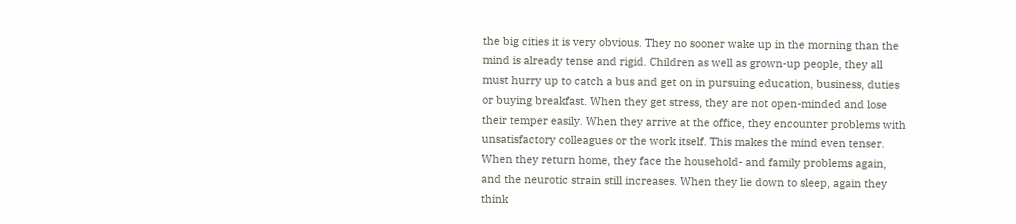the big cities it is very obvious. They no sooner wake up in the morning than the mind is already tense and rigid. Children as well as grown-up people, they all must hurry up to catch a bus and get on in pursuing education, business, duties or buying breakfast. When they get stress, they are not open-minded and lose their temper easily. When they arrive at the office, they encounter problems with unsatisfactory colleagues or the work itself. This makes the mind even tenser. When they return home, they face the household- and family problems again, and the neurotic strain still increases. When they lie down to sleep, again they think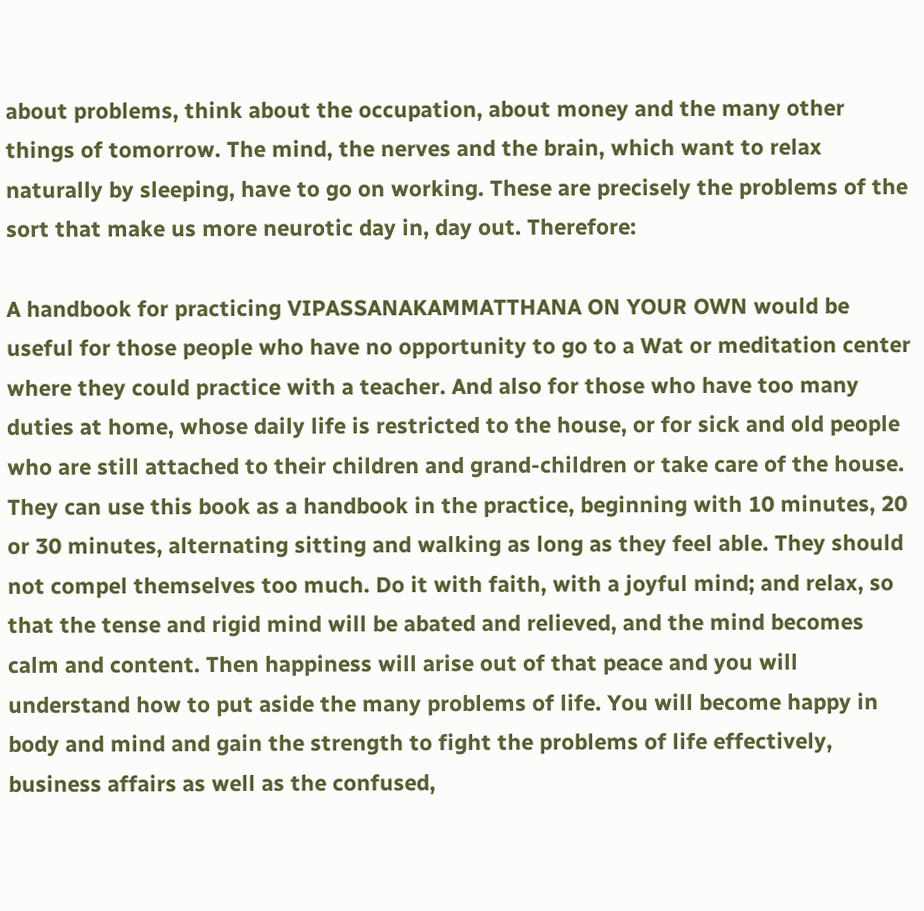about problems, think about the occupation, about money and the many other things of tomorrow. The mind, the nerves and the brain, which want to relax naturally by sleeping, have to go on working. These are precisely the problems of the sort that make us more neurotic day in, day out. Therefore:

A handbook for practicing VIPASSANAKAMMATTHANA ON YOUR OWN would be useful for those people who have no opportunity to go to a Wat or meditation center where they could practice with a teacher. And also for those who have too many duties at home, whose daily life is restricted to the house, or for sick and old people who are still attached to their children and grand-children or take care of the house. They can use this book as a handbook in the practice, beginning with 10 minutes, 20 or 30 minutes, alternating sitting and walking as long as they feel able. They should not compel themselves too much. Do it with faith, with a joyful mind; and relax, so that the tense and rigid mind will be abated and relieved, and the mind becomes calm and content. Then happiness will arise out of that peace and you will understand how to put aside the many problems of life. You will become happy in body and mind and gain the strength to fight the problems of life effectively, business affairs as well as the confused,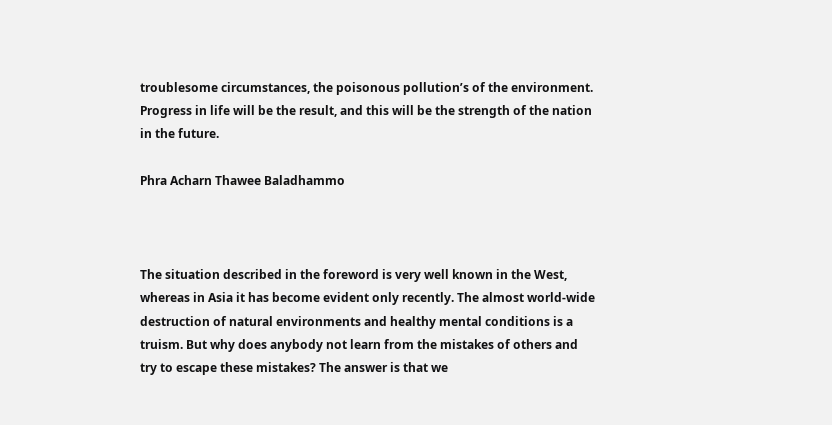troublesome circumstances, the poisonous pollution’s of the environment. Progress in life will be the result, and this will be the strength of the nation in the future.

Phra Acharn Thawee Baladhammo



The situation described in the foreword is very well known in the West, whereas in Asia it has become evident only recently. The almost world-wide destruction of natural environments and healthy mental conditions is a truism. But why does anybody not learn from the mistakes of others and try to escape these mistakes? The answer is that we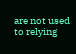are not used to relying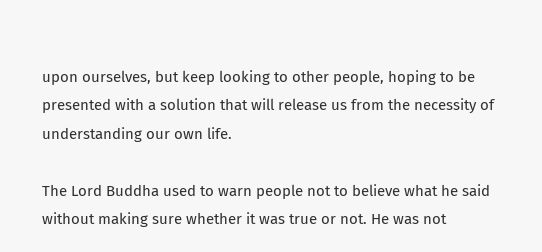upon ourselves, but keep looking to other people, hoping to be presented with a solution that will release us from the necessity of understanding our own life.

The Lord Buddha used to warn people not to believe what he said without making sure whether it was true or not. He was not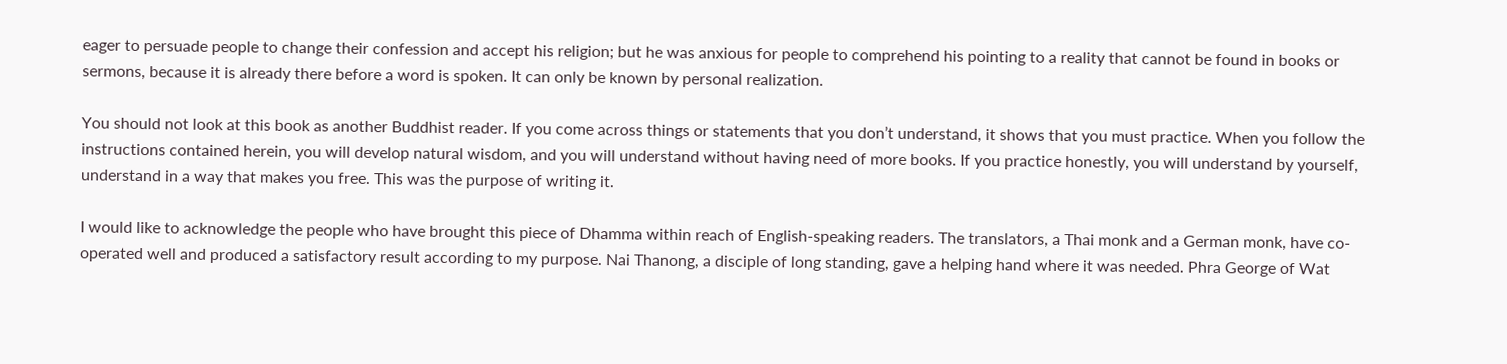eager to persuade people to change their confession and accept his religion; but he was anxious for people to comprehend his pointing to a reality that cannot be found in books or sermons, because it is already there before a word is spoken. It can only be known by personal realization.

You should not look at this book as another Buddhist reader. If you come across things or statements that you don’t understand, it shows that you must practice. When you follow the instructions contained herein, you will develop natural wisdom, and you will understand without having need of more books. If you practice honestly, you will understand by yourself, understand in a way that makes you free. This was the purpose of writing it.

I would like to acknowledge the people who have brought this piece of Dhamma within reach of English-speaking readers. The translators, a Thai monk and a German monk, have co-operated well and produced a satisfactory result according to my purpose. Nai Thanong, a disciple of long standing, gave a helping hand where it was needed. Phra George of Wat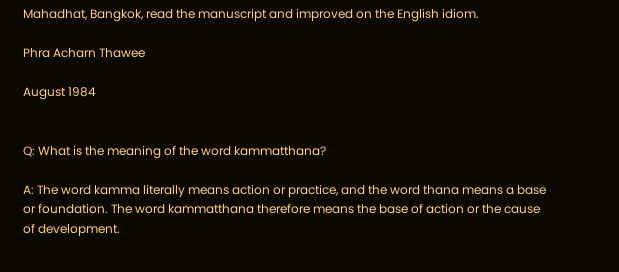Mahadhat, Bangkok, read the manuscript and improved on the English idiom.

Phra Acharn Thawee

August 1984


Q: What is the meaning of the word kammatthana?

A: The word kamma literally means action or practice, and the word thana means a base or foundation. The word kammatthana therefore means the base of action or the cause of development.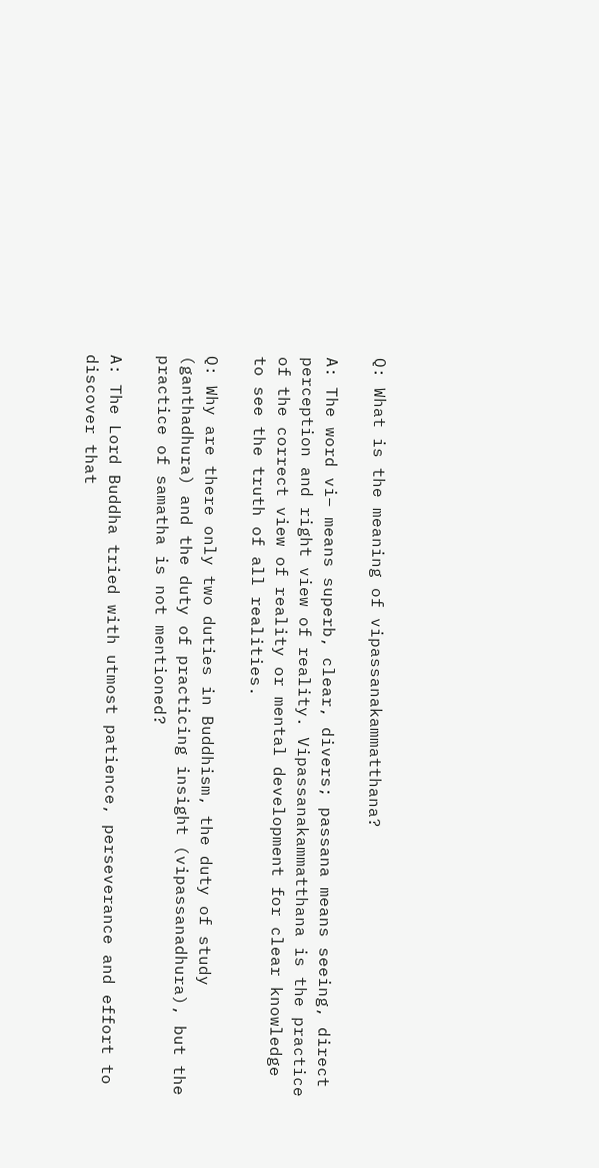Q: What is the meaning of vipassanakammatthana?

A: The word vi– means superb, clear, divers; passana means seeing, direct perception and right view of reality. Vipassanakammatthana is the practice of the correct view of reality or mental development for clear knowledge to see the truth of all realities.

Q: Why are there only two duties in Buddhism, the duty of study (ganthadhura) and the duty of practicing insight (vipassanadhura), but the practice of samatha is not mentioned?

A: The Lord Buddha tried with utmost patience, perseverance and effort to discover that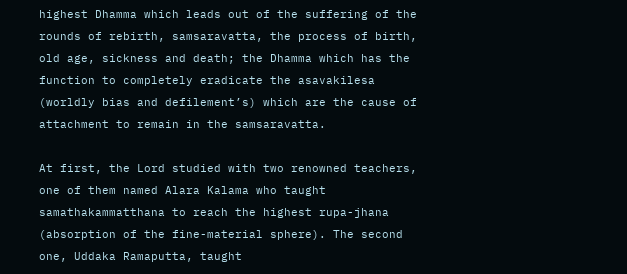highest Dhamma which leads out of the suffering of the rounds of rebirth, samsaravatta, the process of birth, old age, sickness and death; the Dhamma which has the function to completely eradicate the asavakilesa (worldly bias and defilement’s) which are the cause of attachment to remain in the samsaravatta.

At first, the Lord studied with two renowned teachers, one of them named Alara Kalama who taught samathakammatthana to reach the highest rupa-jhana (absorption of the fine-material sphere). The second one, Uddaka Ramaputta, taught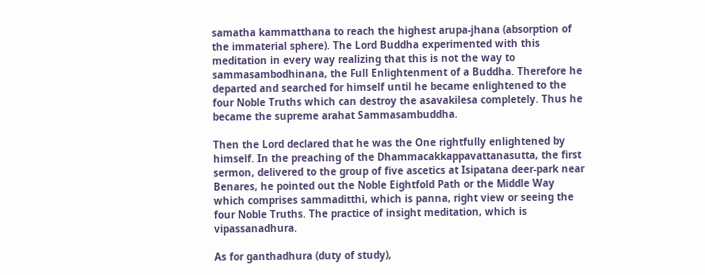samatha kammatthana to reach the highest arupa-jhana (absorption of the immaterial sphere). The Lord Buddha experimented with this meditation in every way realizing that this is not the way to sammasambodhinana, the Full Enlightenment of a Buddha. Therefore he departed and searched for himself until he became enlightened to the four Noble Truths which can destroy the asavakilesa completely. Thus he became the supreme arahat Sammasambuddha.

Then the Lord declared that he was the One rightfully enlightened by himself. In the preaching of the Dhammacakkappavattanasutta, the first sermon, delivered to the group of five ascetics at Isipatana deer-park near Benares, he pointed out the Noble Eightfold Path or the Middle Way which comprises sammaditthi, which is panna, right view or seeing the four Noble Truths. The practice of insight meditation, which is vipassanadhura.

As for ganthadhura (duty of study),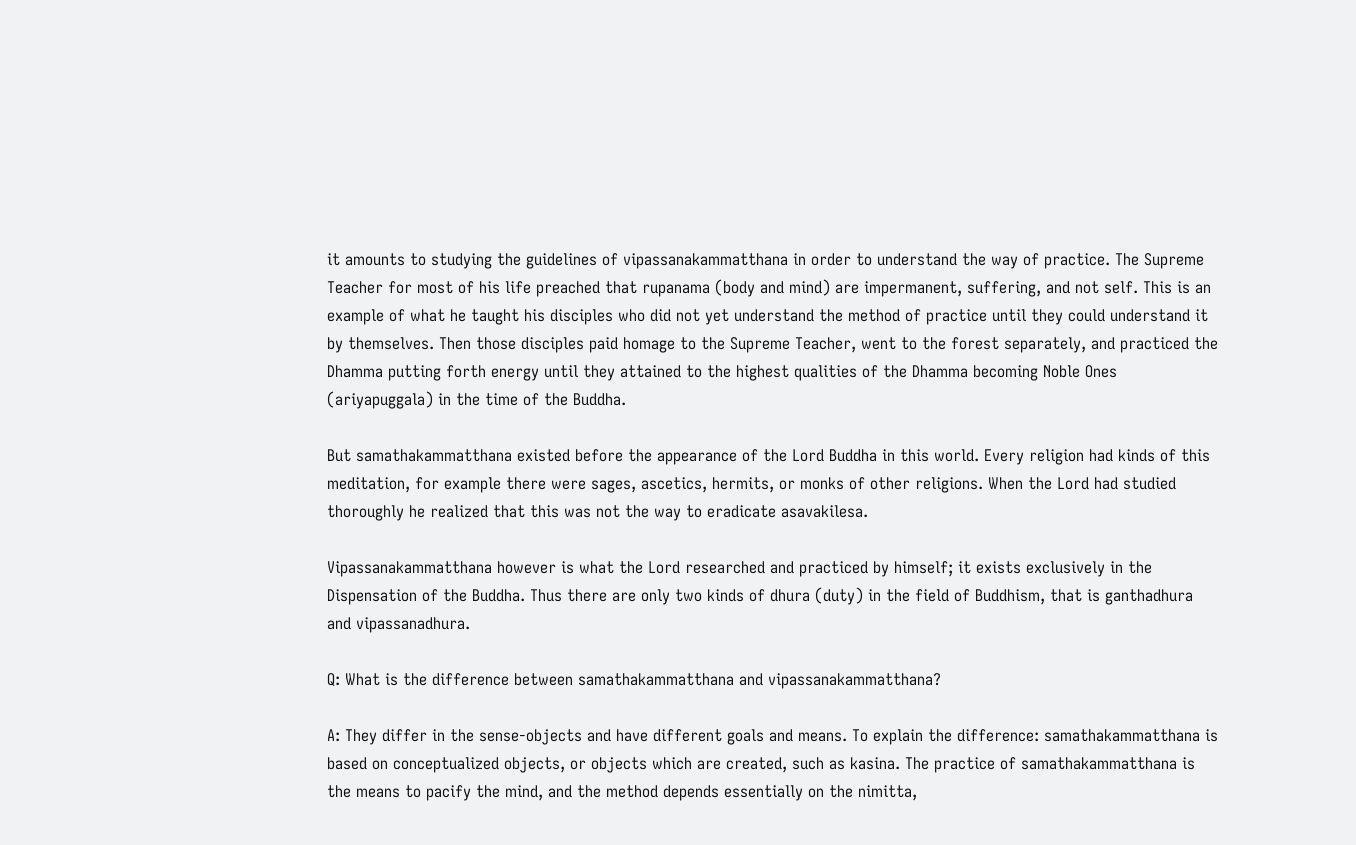it amounts to studying the guidelines of vipassanakammatthana in order to understand the way of practice. The Supreme Teacher for most of his life preached that rupanama (body and mind) are impermanent, suffering, and not self. This is an example of what he taught his disciples who did not yet understand the method of practice until they could understand it by themselves. Then those disciples paid homage to the Supreme Teacher, went to the forest separately, and practiced the Dhamma putting forth energy until they attained to the highest qualities of the Dhamma becoming Noble Ones (ariyapuggala) in the time of the Buddha.

But samathakammatthana existed before the appearance of the Lord Buddha in this world. Every religion had kinds of this meditation, for example there were sages, ascetics, hermits, or monks of other religions. When the Lord had studied thoroughly he realized that this was not the way to eradicate asavakilesa.

Vipassanakammatthana however is what the Lord researched and practiced by himself; it exists exclusively in the Dispensation of the Buddha. Thus there are only two kinds of dhura (duty) in the field of Buddhism, that is ganthadhura and vipassanadhura.

Q: What is the difference between samathakammatthana and vipassanakammatthana?

A: They differ in the sense-objects and have different goals and means. To explain the difference: samathakammatthana is based on conceptualized objects, or objects which are created, such as kasina. The practice of samathakammatthana is the means to pacify the mind, and the method depends essentially on the nimitta,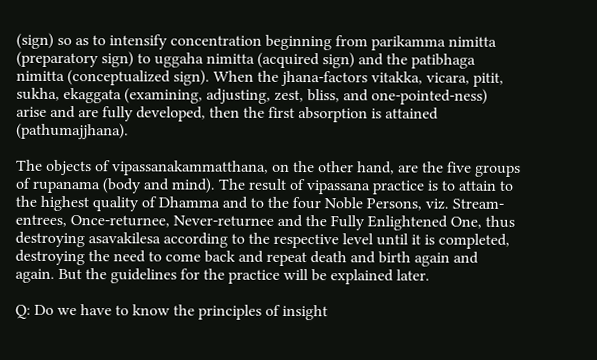(sign) so as to intensify concentration beginning from parikamma nimitta (preparatory sign) to uggaha nimitta (acquired sign) and the patibhaga nimitta (conceptualized sign). When the jhana-factors vitakka, vicara, pitit, sukha, ekaggata (examining, adjusting, zest, bliss, and one-pointed-ness) arise and are fully developed, then the first absorption is attained (pathumajjhana).

The objects of vipassanakammatthana, on the other hand, are the five groups of rupanama (body and mind). The result of vipassana practice is to attain to the highest quality of Dhamma and to the four Noble Persons, viz. Stream-entrees, Once-returnee, Never-returnee and the Fully Enlightened One, thus destroying asavakilesa according to the respective level until it is completed, destroying the need to come back and repeat death and birth again and again. But the guidelines for the practice will be explained later.

Q: Do we have to know the principles of insight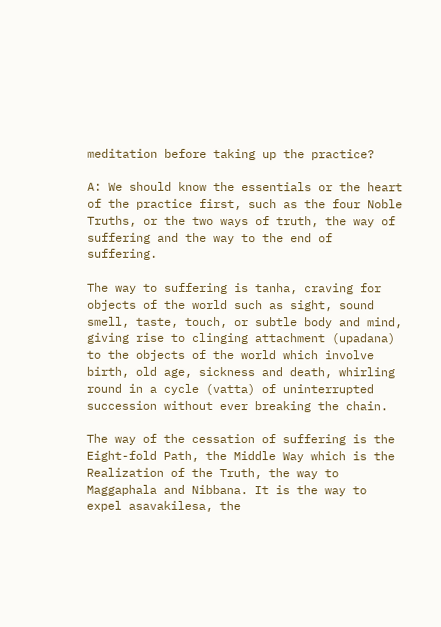meditation before taking up the practice?

A: We should know the essentials or the heart of the practice first, such as the four Noble Truths, or the two ways of truth, the way of suffering and the way to the end of suffering.

The way to suffering is tanha, craving for objects of the world such as sight, sound smell, taste, touch, or subtle body and mind, giving rise to clinging attachment (upadana) to the objects of the world which involve birth, old age, sickness and death, whirling round in a cycle (vatta) of uninterrupted succession without ever breaking the chain.

The way of the cessation of suffering is the Eight-fold Path, the Middle Way which is the Realization of the Truth, the way to Maggaphala and Nibbana. It is the way to expel asavakilesa, the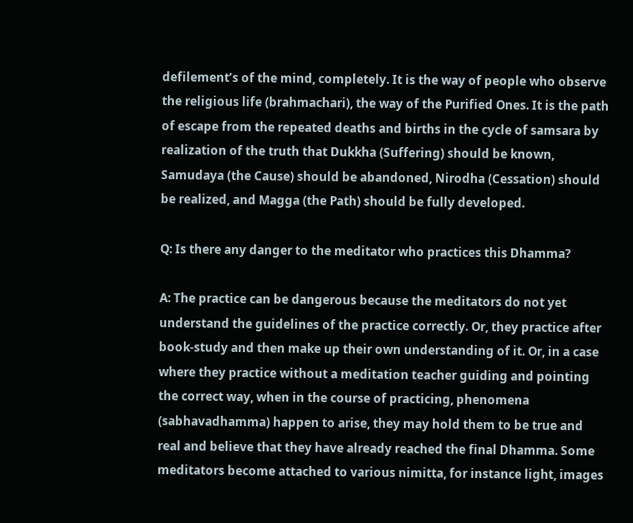defilement’s of the mind, completely. It is the way of people who observe the religious life (brahmachari), the way of the Purified Ones. It is the path of escape from the repeated deaths and births in the cycle of samsara by realization of the truth that Dukkha (Suffering) should be known, Samudaya (the Cause) should be abandoned, Nirodha (Cessation) should be realized, and Magga (the Path) should be fully developed.

Q: Is there any danger to the meditator who practices this Dhamma?

A: The practice can be dangerous because the meditators do not yet understand the guidelines of the practice correctly. Or, they practice after book-study and then make up their own understanding of it. Or, in a case where they practice without a meditation teacher guiding and pointing the correct way, when in the course of practicing, phenomena (sabhavadhamma) happen to arise, they may hold them to be true and real and believe that they have already reached the final Dhamma. Some meditators become attached to various nimitta, for instance light, images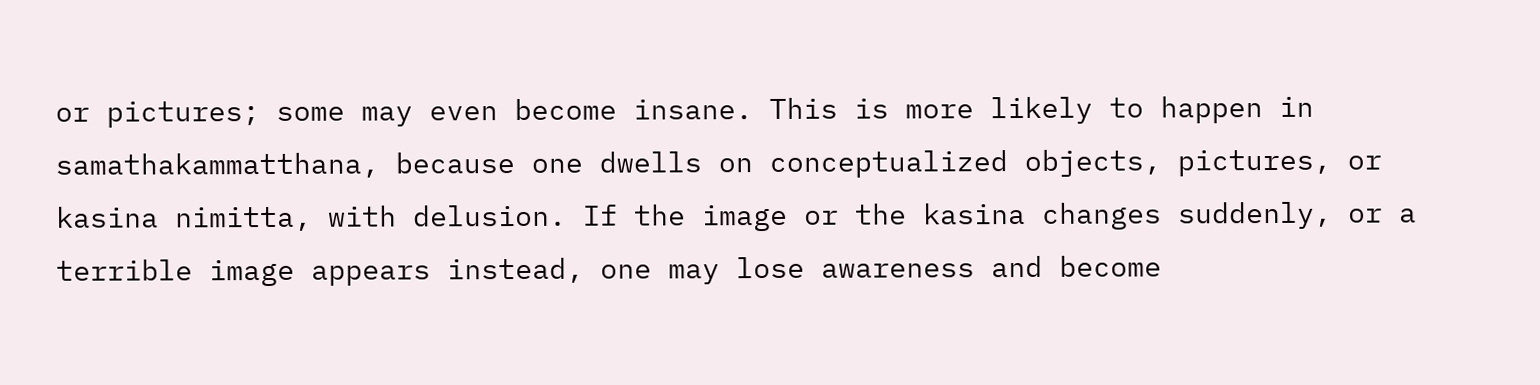or pictures; some may even become insane. This is more likely to happen in samathakammatthana, because one dwells on conceptualized objects, pictures, or kasina nimitta, with delusion. If the image or the kasina changes suddenly, or a terrible image appears instead, one may lose awareness and become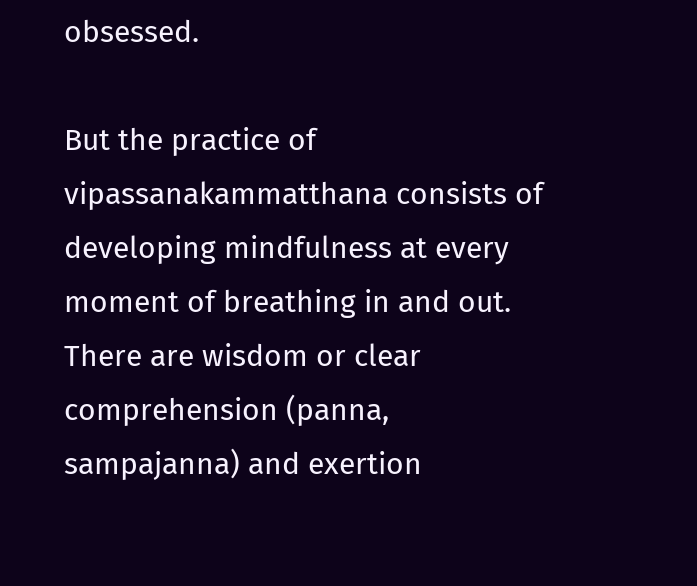obsessed.

But the practice of vipassanakammatthana consists of developing mindfulness at every moment of breathing in and out. There are wisdom or clear comprehension (panna, sampajanna) and exertion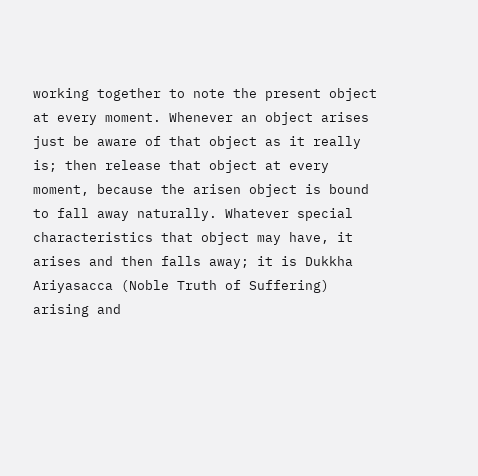working together to note the present object at every moment. Whenever an object arises just be aware of that object as it really is; then release that object at every moment, because the arisen object is bound to fall away naturally. Whatever special characteristics that object may have, it arises and then falls away; it is Dukkha Ariyasacca (Noble Truth of Suffering) arising and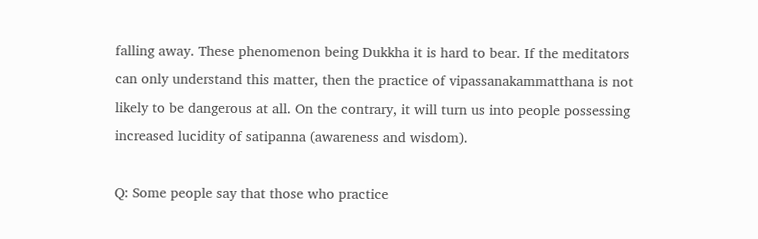falling away. These phenomenon being Dukkha it is hard to bear. If the meditators can only understand this matter, then the practice of vipassanakammatthana is not likely to be dangerous at all. On the contrary, it will turn us into people possessing increased lucidity of satipanna (awareness and wisdom).

Q: Some people say that those who practice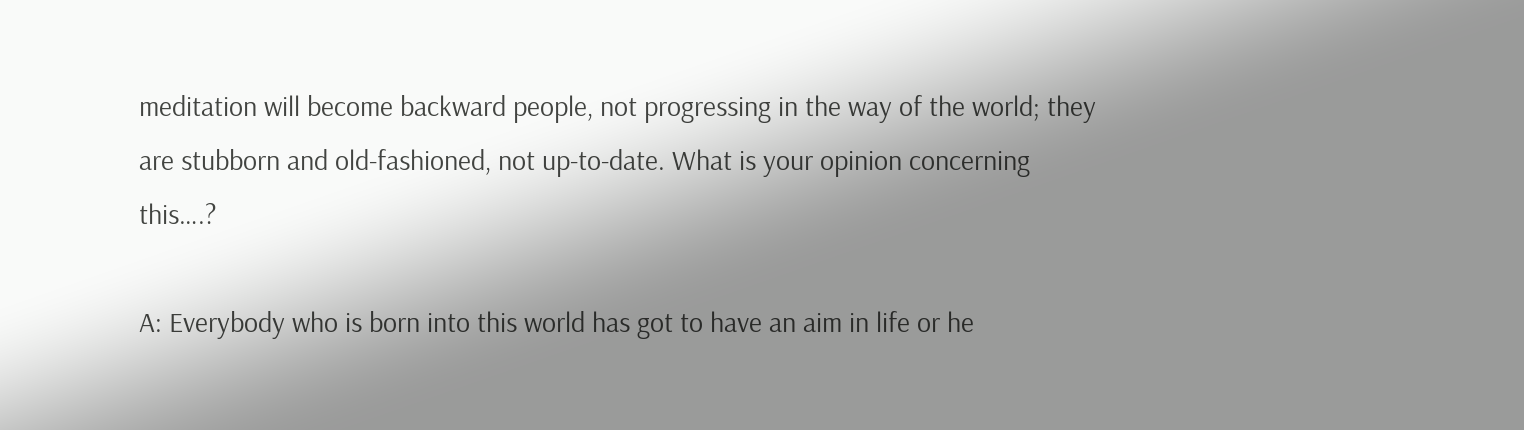meditation will become backward people, not progressing in the way of the world; they are stubborn and old-fashioned, not up-to-date. What is your opinion concerning this….?

A: Everybody who is born into this world has got to have an aim in life or he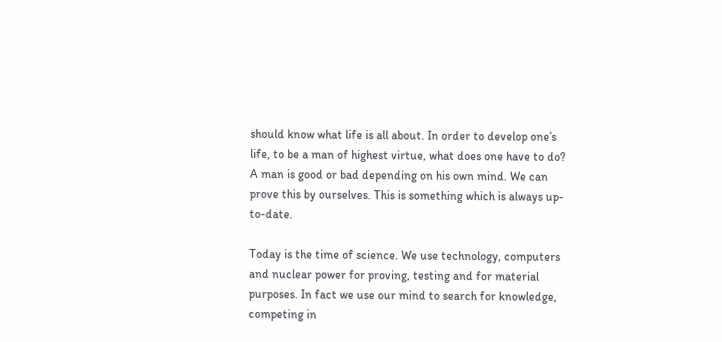should know what life is all about. In order to develop one’s life, to be a man of highest virtue, what does one have to do? A man is good or bad depending on his own mind. We can prove this by ourselves. This is something which is always up-to-date.

Today is the time of science. We use technology, computers and nuclear power for proving, testing and for material purposes. In fact we use our mind to search for knowledge, competing in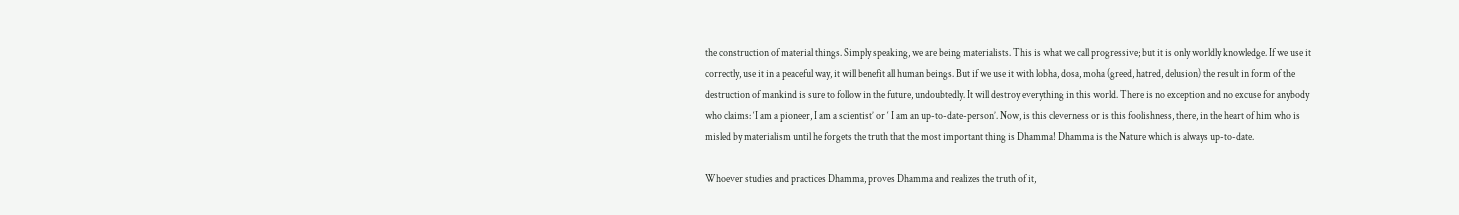the construction of material things. Simply speaking, we are being materialists. This is what we call progressive; but it is only worldly knowledge. If we use it correctly, use it in a peaceful way, it will benefit all human beings. But if we use it with lobha, dosa, moha (greed, hatred, delusion) the result in form of the destruction of mankind is sure to follow in the future, undoubtedly. It will destroy everything in this world. There is no exception and no excuse for anybody who claims: ‘I am a pioneer, I am a scientist’ or ‘ I am an up-to-date-person’. Now, is this cleverness or is this foolishness, there, in the heart of him who is misled by materialism until he forgets the truth that the most important thing is Dhamma! Dhamma is the Nature which is always up-to-date.

Whoever studies and practices Dhamma, proves Dhamma and realizes the truth of it,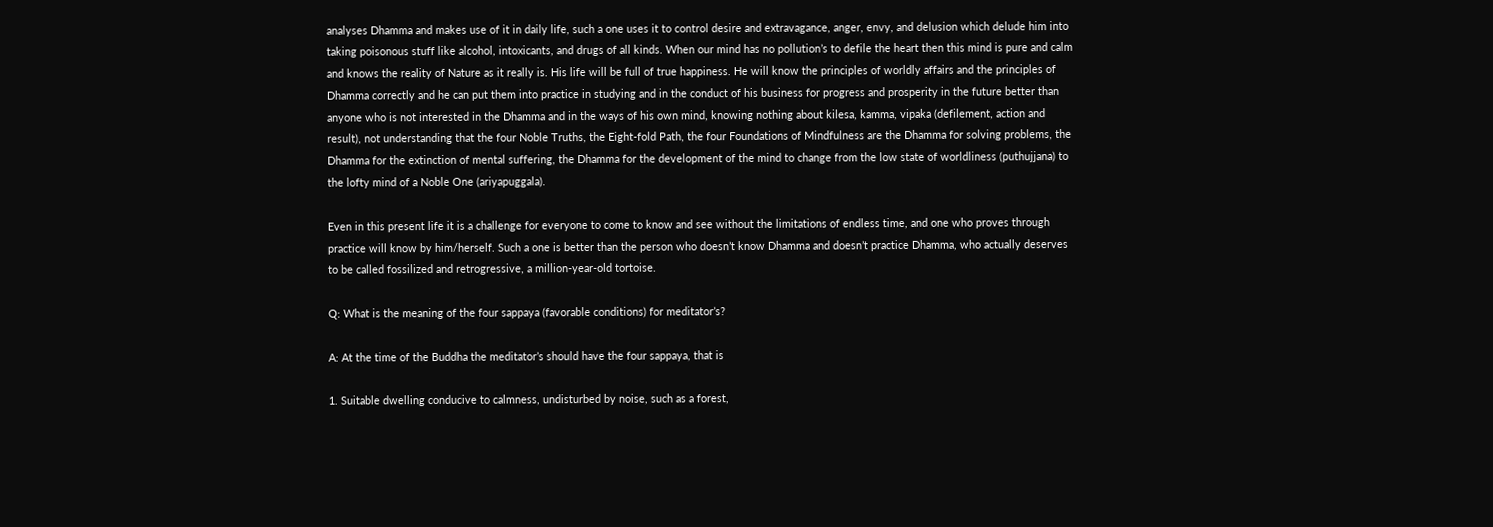analyses Dhamma and makes use of it in daily life, such a one uses it to control desire and extravagance, anger, envy, and delusion which delude him into taking poisonous stuff like alcohol, intoxicants, and drugs of all kinds. When our mind has no pollution’s to defile the heart then this mind is pure and calm and knows the reality of Nature as it really is. His life will be full of true happiness. He will know the principles of worldly affairs and the principles of Dhamma correctly and he can put them into practice in studying and in the conduct of his business for progress and prosperity in the future better than anyone who is not interested in the Dhamma and in the ways of his own mind, knowing nothing about kilesa, kamma, vipaka (defilement, action and result), not understanding that the four Noble Truths, the Eight-fold Path, the four Foundations of Mindfulness are the Dhamma for solving problems, the Dhamma for the extinction of mental suffering, the Dhamma for the development of the mind to change from the low state of worldliness (puthujjana) to the lofty mind of a Noble One (ariyapuggala).

Even in this present life it is a challenge for everyone to come to know and see without the limitations of endless time, and one who proves through practice will know by him/herself. Such a one is better than the person who doesn’t know Dhamma and doesn’t practice Dhamma, who actually deserves to be called fossilized and retrogressive, a million-year-old tortoise.

Q: What is the meaning of the four sappaya (favorable conditions) for meditator’s?

A: At the time of the Buddha the meditator’s should have the four sappaya, that is

1. Suitable dwelling conducive to calmness, undisturbed by noise, such as a forest,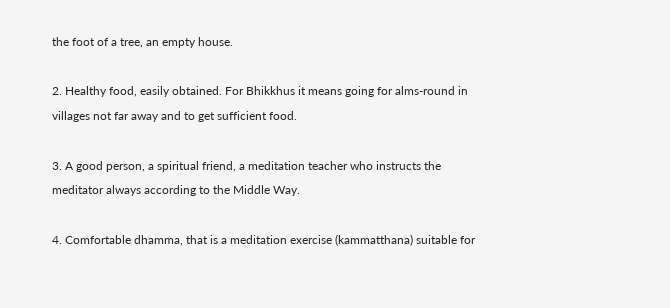the foot of a tree, an empty house.

2. Healthy food, easily obtained. For Bhikkhus it means going for alms-round in villages not far away and to get sufficient food.

3. A good person, a spiritual friend, a meditation teacher who instructs the meditator always according to the Middle Way.

4. Comfortable dhamma, that is a meditation exercise (kammatthana) suitable for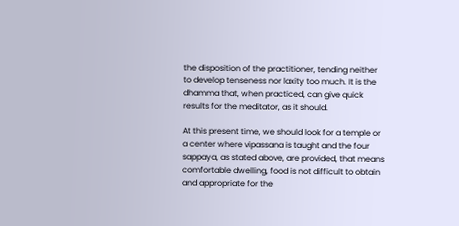the disposition of the practitioner, tending neither to develop tenseness nor laxity too much. It is the dhamma that, when practiced, can give quick results for the meditator, as it should.

At this present time, we should look for a temple or a center where vipassana is taught and the four sappaya, as stated above, are provided, that means comfortable dwelling, food is not difficult to obtain and appropriate for the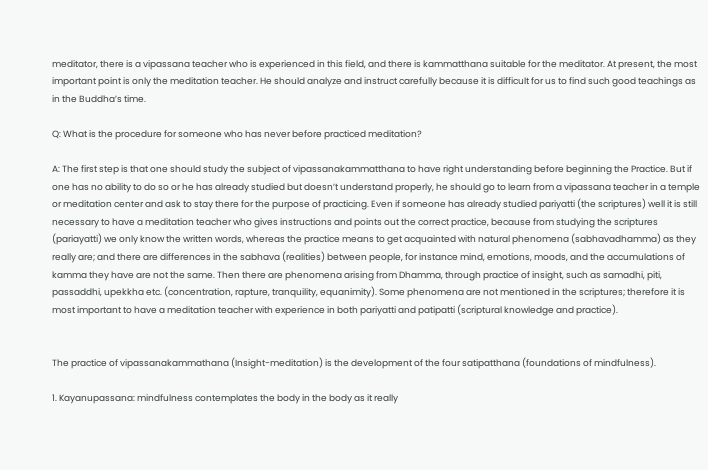meditator, there is a vipassana teacher who is experienced in this field, and there is kammatthana suitable for the meditator. At present, the most important point is only the meditation teacher. He should analyze and instruct carefully because it is difficult for us to find such good teachings as in the Buddha’s time.

Q: What is the procedure for someone who has never before practiced meditation?

A: The first step is that one should study the subject of vipassanakammatthana to have right understanding before beginning the Practice. But if one has no ability to do so or he has already studied but doesn’t understand properly, he should go to learn from a vipassana teacher in a temple or meditation center and ask to stay there for the purpose of practicing. Even if someone has already studied pariyatti (the scriptures) well it is still necessary to have a meditation teacher who gives instructions and points out the correct practice, because from studying the scriptures (pariayatti) we only know the written words, whereas the practice means to get acquainted with natural phenomena (sabhavadhamma) as they really are; and there are differences in the sabhava (realities) between people, for instance mind, emotions, moods, and the accumulations of kamma they have are not the same. Then there are phenomena arising from Dhamma, through practice of insight, such as samadhi, piti, passaddhi, upekkha etc. (concentration, rapture, tranquility, equanimity). Some phenomena are not mentioned in the scriptures; therefore it is most important to have a meditation teacher with experience in both pariyatti and patipatti (scriptural knowledge and practice).


The practice of vipassanakammathana (Insight-meditation) is the development of the four satipatthana (foundations of mindfulness).

1. Kayanupassana: mindfulness contemplates the body in the body as it really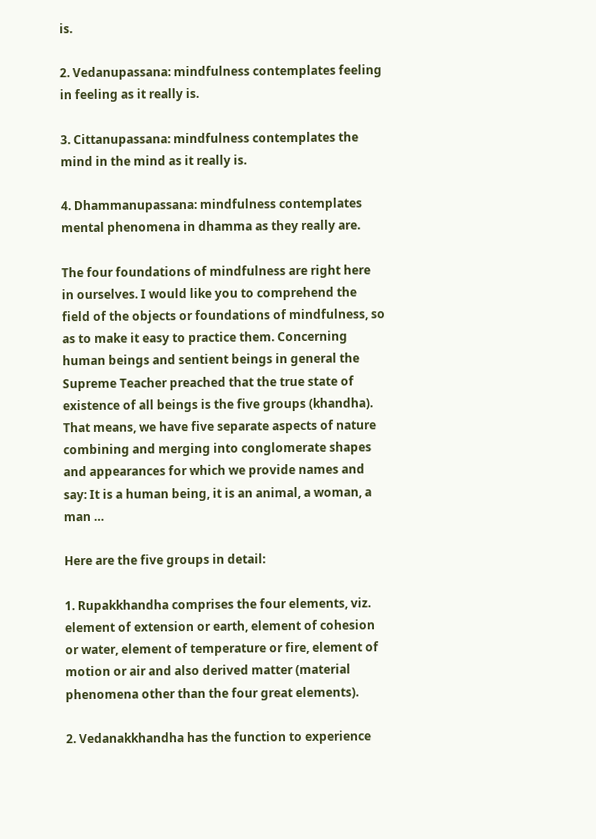is.

2. Vedanupassana: mindfulness contemplates feeling in feeling as it really is.

3. Cittanupassana: mindfulness contemplates the mind in the mind as it really is.

4. Dhammanupassana: mindfulness contemplates mental phenomena in dhamma as they really are.

The four foundations of mindfulness are right here in ourselves. I would like you to comprehend the field of the objects or foundations of mindfulness, so as to make it easy to practice them. Concerning human beings and sentient beings in general the Supreme Teacher preached that the true state of existence of all beings is the five groups (khandha). That means, we have five separate aspects of nature combining and merging into conglomerate shapes and appearances for which we provide names and say: It is a human being, it is an animal, a woman, a man …

Here are the five groups in detail:

1. Rupakkhandha comprises the four elements, viz. element of extension or earth, element of cohesion or water, element of temperature or fire, element of motion or air and also derived matter (material phenomena other than the four great elements).

2. Vedanakkhandha has the function to experience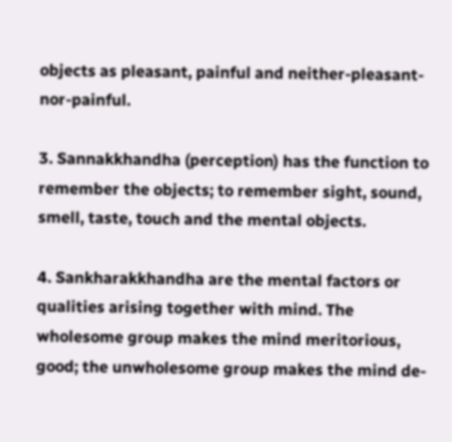objects as pleasant, painful and neither-pleasant-nor-painful.

3. Sannakkhandha (perception) has the function to remember the objects; to remember sight, sound, smell, taste, touch and the mental objects.

4. Sankharakkhandha are the mental factors or qualities arising together with mind. The wholesome group makes the mind meritorious, good; the unwholesome group makes the mind de-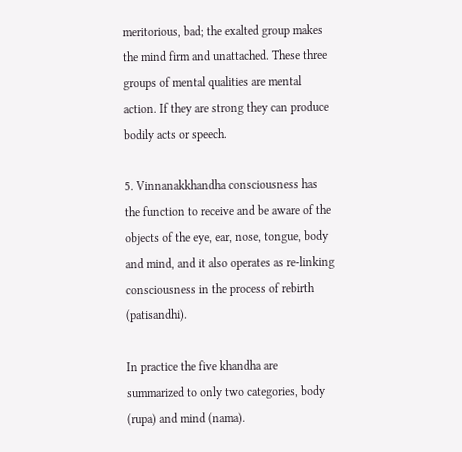meritorious, bad; the exalted group makes the mind firm and unattached. These three groups of mental qualities are mental action. If they are strong they can produce bodily acts or speech.

5. Vinnanakkhandha consciousness has the function to receive and be aware of the objects of the eye, ear, nose, tongue, body and mind, and it also operates as re-linking consciousness in the process of rebirth (patisandhi).

In practice the five khandha are summarized to only two categories, body (rupa) and mind (nama).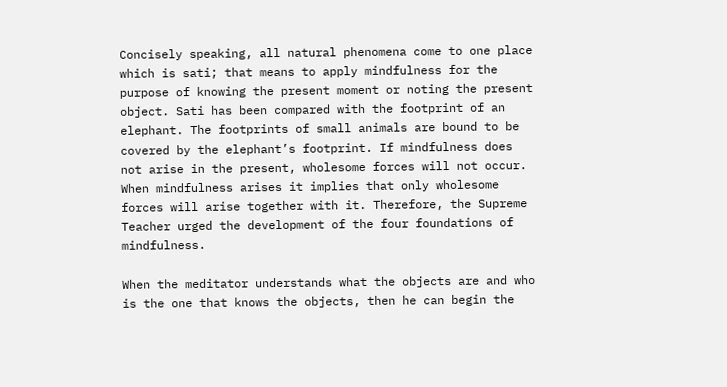Concisely speaking, all natural phenomena come to one place which is sati; that means to apply mindfulness for the purpose of knowing the present moment or noting the present object. Sati has been compared with the footprint of an elephant. The footprints of small animals are bound to be covered by the elephant’s footprint. If mindfulness does not arise in the present, wholesome forces will not occur. When mindfulness arises it implies that only wholesome forces will arise together with it. Therefore, the Supreme Teacher urged the development of the four foundations of mindfulness.

When the meditator understands what the objects are and who is the one that knows the objects, then he can begin the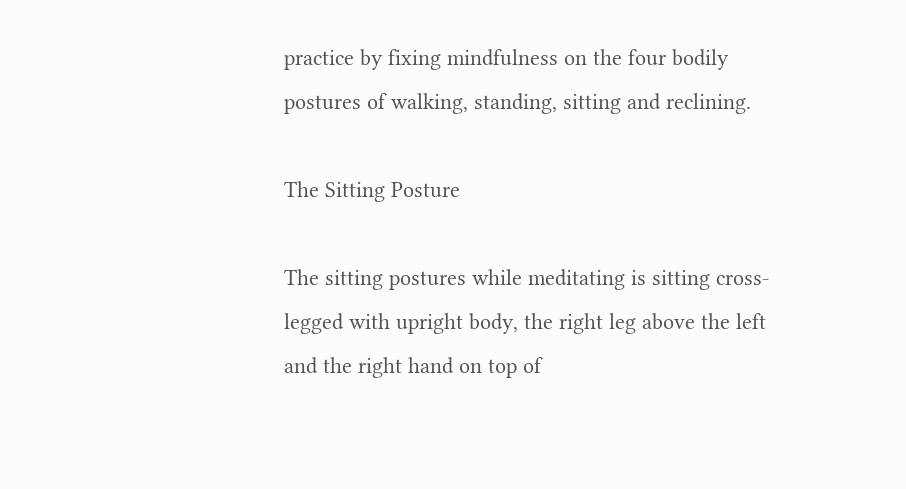practice by fixing mindfulness on the four bodily postures of walking, standing, sitting and reclining.

The Sitting Posture

The sitting postures while meditating is sitting cross-legged with upright body, the right leg above the left and the right hand on top of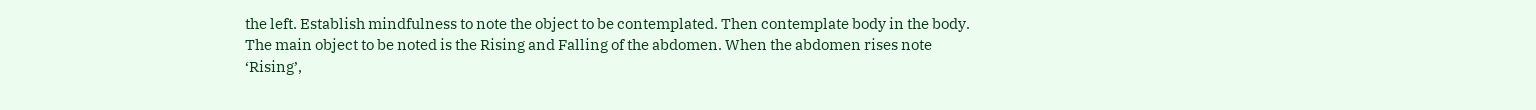the left. Establish mindfulness to note the object to be contemplated. Then contemplate body in the body. The main object to be noted is the Rising and Falling of the abdomen. When the abdomen rises note ‘Rising’,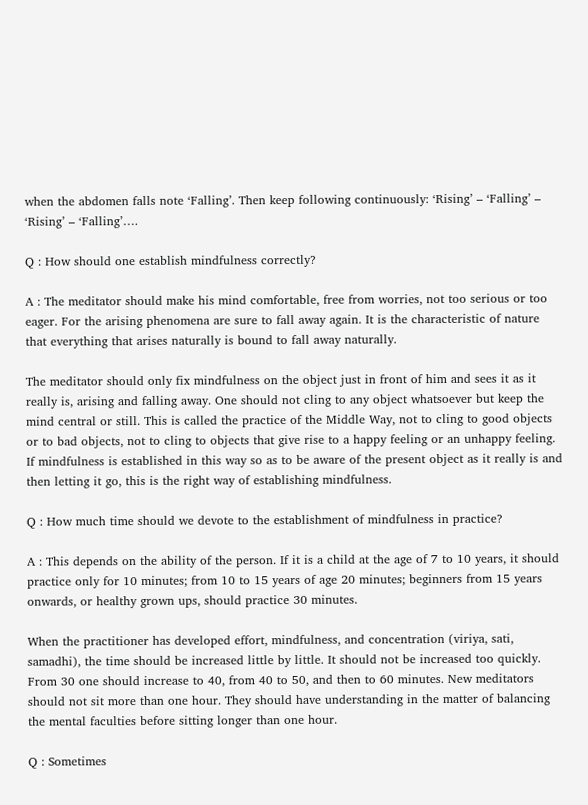when the abdomen falls note ‘Falling’. Then keep following continuously: ‘Rising’ – ‘Falling’ – ‘Rising’ – ‘Falling’….

Q : How should one establish mindfulness correctly?

A : The meditator should make his mind comfortable, free from worries, not too serious or too eager. For the arising phenomena are sure to fall away again. It is the characteristic of nature that everything that arises naturally is bound to fall away naturally.

The meditator should only fix mindfulness on the object just in front of him and sees it as it really is, arising and falling away. One should not cling to any object whatsoever but keep the mind central or still. This is called the practice of the Middle Way, not to cling to good objects or to bad objects, not to cling to objects that give rise to a happy feeling or an unhappy feeling. If mindfulness is established in this way so as to be aware of the present object as it really is and then letting it go, this is the right way of establishing mindfulness.

Q : How much time should we devote to the establishment of mindfulness in practice?

A : This depends on the ability of the person. If it is a child at the age of 7 to 10 years, it should practice only for 10 minutes; from 10 to 15 years of age 20 minutes; beginners from 15 years onwards, or healthy grown ups, should practice 30 minutes.

When the practitioner has developed effort, mindfulness, and concentration (viriya, sati, samadhi), the time should be increased little by little. It should not be increased too quickly. From 30 one should increase to 40, from 40 to 50, and then to 60 minutes. New meditators should not sit more than one hour. They should have understanding in the matter of balancing the mental faculties before sitting longer than one hour.

Q : Sometimes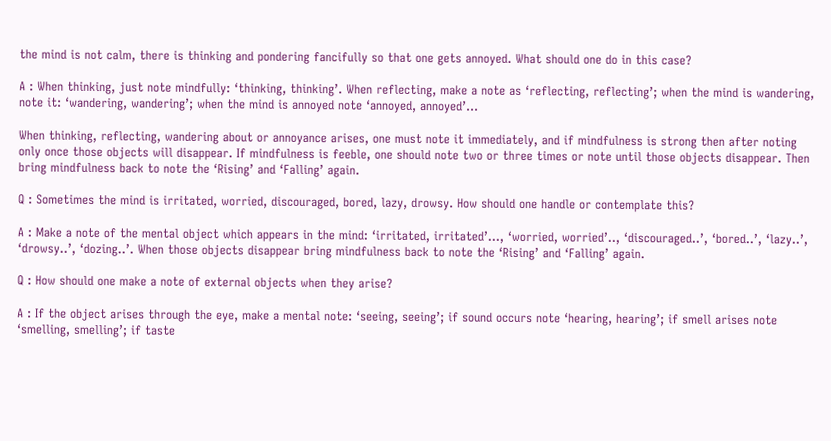the mind is not calm, there is thinking and pondering fancifully so that one gets annoyed. What should one do in this case?

A : When thinking, just note mindfully: ‘thinking, thinking’. When reflecting, make a note as ‘reflecting, reflecting’; when the mind is wandering, note it: ‘wandering, wandering’; when the mind is annoyed note ‘annoyed, annoyed’…

When thinking, reflecting, wandering about or annoyance arises, one must note it immediately, and if mindfulness is strong then after noting only once those objects will disappear. If mindfulness is feeble, one should note two or three times or note until those objects disappear. Then bring mindfulness back to note the ‘Rising’ and ‘Falling’ again.

Q : Sometimes the mind is irritated, worried, discouraged, bored, lazy, drowsy. How should one handle or contemplate this?

A : Make a note of the mental object which appears in the mind: ‘irritated, irritated’…, ‘worried, worried’.., ‘discouraged..’, ‘bored..’, ‘lazy..’, ‘drowsy..’, ‘dozing..’. When those objects disappear bring mindfulness back to note the ‘Rising’ and ‘Falling’ again.

Q : How should one make a note of external objects when they arise?

A : If the object arises through the eye, make a mental note: ‘seeing, seeing’; if sound occurs note ‘hearing, hearing’; if smell arises note ‘smelling, smelling’; if taste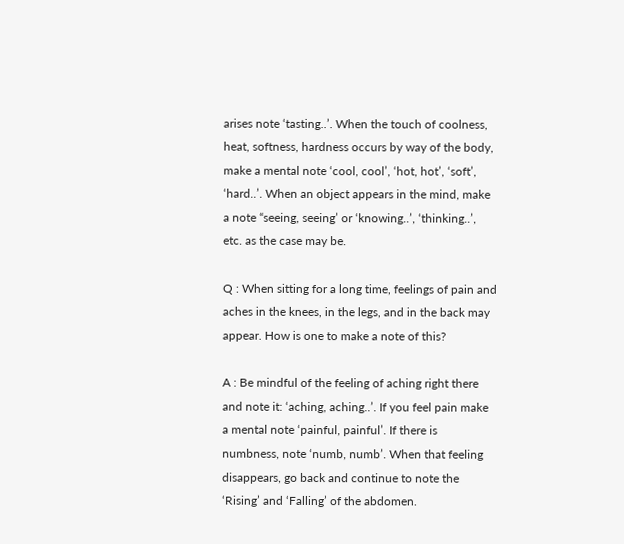arises note ‘tasting..’. When the touch of coolness, heat, softness, hardness occurs by way of the body, make a mental note ‘cool, cool’, ‘hot, hot’, ‘soft’, ‘hard..’. When an object appears in the mind, make a note “seeing, seeing’ or ‘knowing..’, ‘thinking..’, etc. as the case may be.

Q : When sitting for a long time, feelings of pain and aches in the knees, in the legs, and in the back may appear. How is one to make a note of this?

A : Be mindful of the feeling of aching right there and note it: ‘aching, aching..’. If you feel pain make a mental note ‘painful, painful’. If there is numbness, note ‘numb, numb’. When that feeling disappears, go back and continue to note the ‘Rising’ and ‘Falling’ of the abdomen.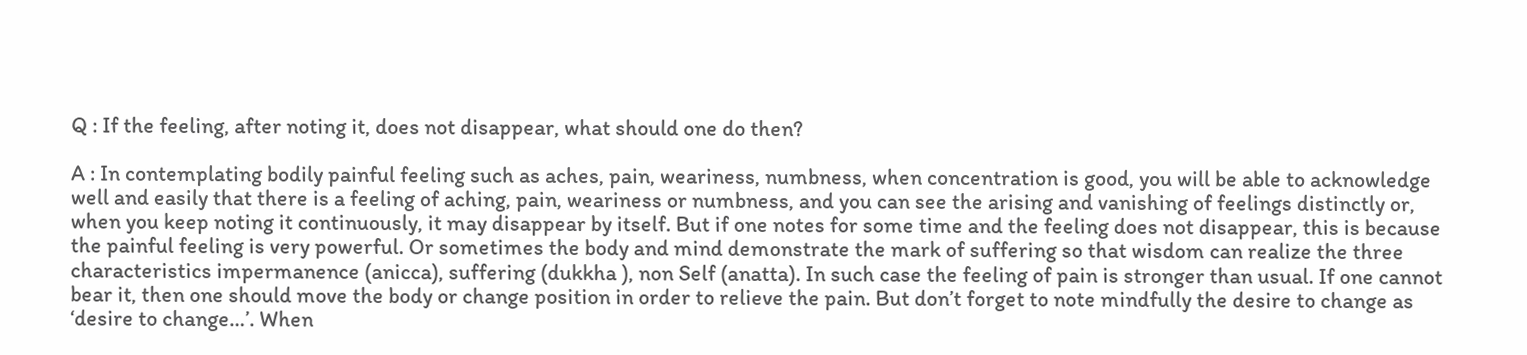Q : If the feeling, after noting it, does not disappear, what should one do then?

A : In contemplating bodily painful feeling such as aches, pain, weariness, numbness, when concentration is good, you will be able to acknowledge well and easily that there is a feeling of aching, pain, weariness or numbness, and you can see the arising and vanishing of feelings distinctly or, when you keep noting it continuously, it may disappear by itself. But if one notes for some time and the feeling does not disappear, this is because the painful feeling is very powerful. Or sometimes the body and mind demonstrate the mark of suffering so that wisdom can realize the three characteristics impermanence (anicca), suffering (dukkha ), non Self (anatta). In such case the feeling of pain is stronger than usual. If one cannot bear it, then one should move the body or change position in order to relieve the pain. But don’t forget to note mindfully the desire to change as ‘desire to change…’. When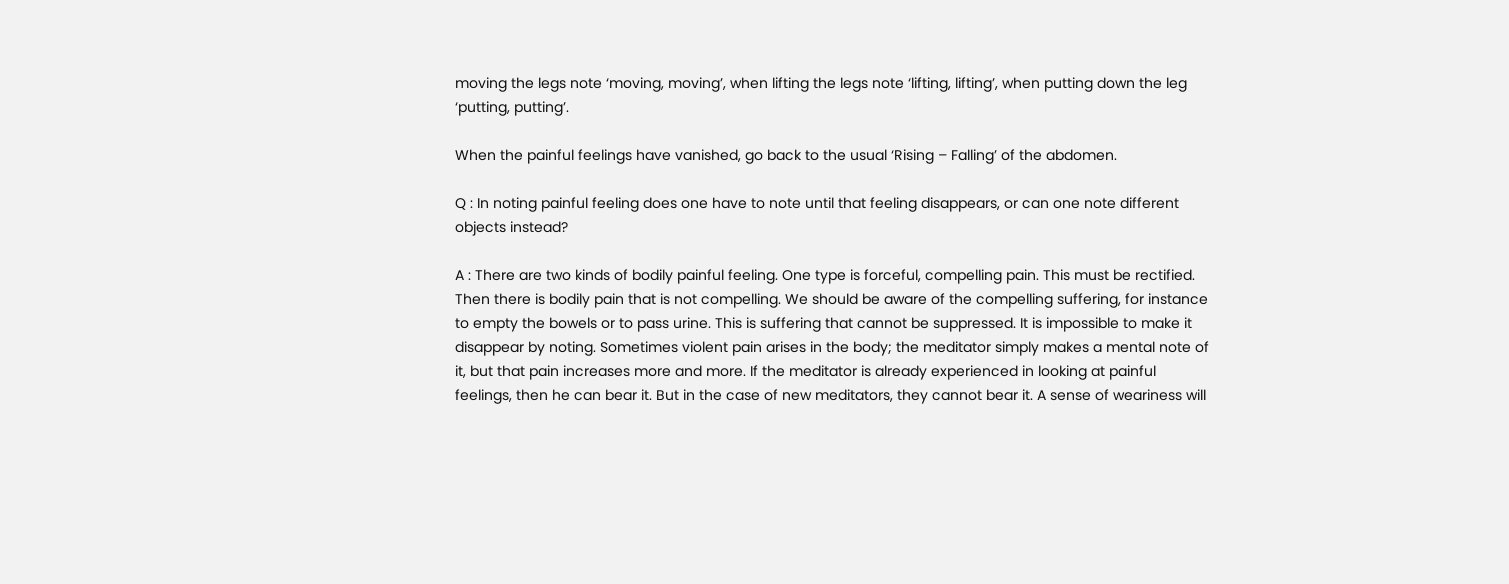moving the legs note ‘moving, moving’, when lifting the legs note ‘lifting, lifting’, when putting down the leg ‘putting, putting’.

When the painful feelings have vanished, go back to the usual ‘Rising – Falling’ of the abdomen.

Q : In noting painful feeling does one have to note until that feeling disappears, or can one note different objects instead?

A : There are two kinds of bodily painful feeling. One type is forceful, compelling pain. This must be rectified. Then there is bodily pain that is not compelling. We should be aware of the compelling suffering, for instance to empty the bowels or to pass urine. This is suffering that cannot be suppressed. It is impossible to make it disappear by noting. Sometimes violent pain arises in the body; the meditator simply makes a mental note of it, but that pain increases more and more. If the meditator is already experienced in looking at painful feelings, then he can bear it. But in the case of new meditators, they cannot bear it. A sense of weariness will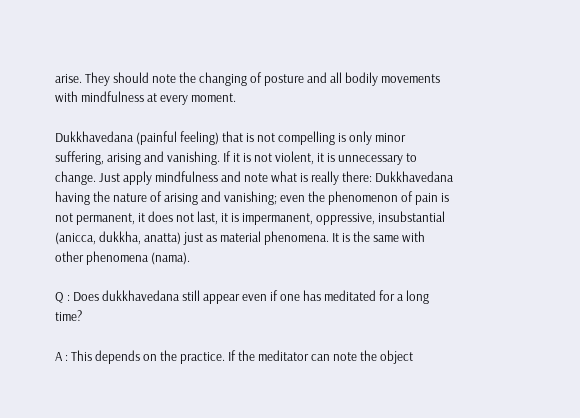arise. They should note the changing of posture and all bodily movements with mindfulness at every moment.

Dukkhavedana (painful feeling) that is not compelling is only minor suffering, arising and vanishing. If it is not violent, it is unnecessary to change. Just apply mindfulness and note what is really there: Dukkhavedana having the nature of arising and vanishing; even the phenomenon of pain is not permanent, it does not last, it is impermanent, oppressive, insubstantial (anicca, dukkha, anatta) just as material phenomena. It is the same with other phenomena (nama).

Q : Does dukkhavedana still appear even if one has meditated for a long time?

A : This depends on the practice. If the meditator can note the object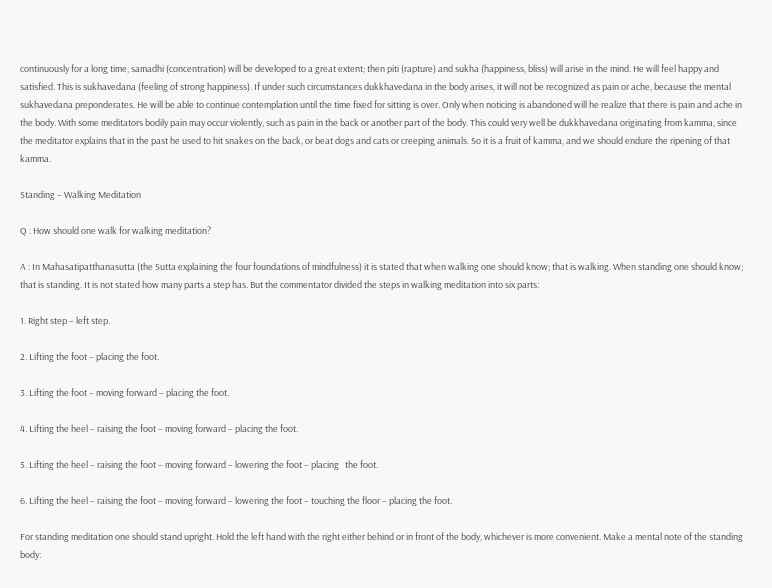continuously for a long time, samadhi (concentration) will be developed to a great extent; then piti (rapture) and sukha (happiness, bliss) will arise in the mind. He will feel happy and satisfied. This is sukhavedana (feeling of strong happiness). If under such circumstances dukkhavedana in the body arises, it will not be recognized as pain or ache, because the mental sukhavedana preponderates. He will be able to continue contemplation until the time fixed for sitting is over. Only when noticing is abandoned will he realize that there is pain and ache in the body. With some meditators bodily pain may occur violently, such as pain in the back or another part of the body. This could very well be dukkhavedana originating from kamma, since the meditator explains that in the past he used to hit snakes on the back, or beat dogs and cats or creeping animals. So it is a fruit of kamma, and we should endure the ripening of that kamma.

Standing – Walking Meditation

Q : How should one walk for walking meditation?

A : In Mahasatipatthanasutta (the Sutta explaining the four foundations of mindfulness) it is stated that when walking one should know; that is walking. When standing one should know; that is standing. It is not stated how many parts a step has. But the commentator divided the steps in walking meditation into six parts:

1. Right step – left step.

2. Lifting the foot – placing the foot.

3. Lifting the foot – moving forward – placing the foot.

4. Lifting the heel – raising the foot – moving forward – placing the foot.

5. Lifting the heel – raising the foot – moving forward – lowering the foot – placing   the foot.

6. Lifting the heel – raising the foot – moving forward – lowering the foot – touching the floor – placing the foot.

For standing meditation one should stand upright. Hold the left hand with the right either behind or in front of the body, whichever is more convenient. Make a mental note of the standing body: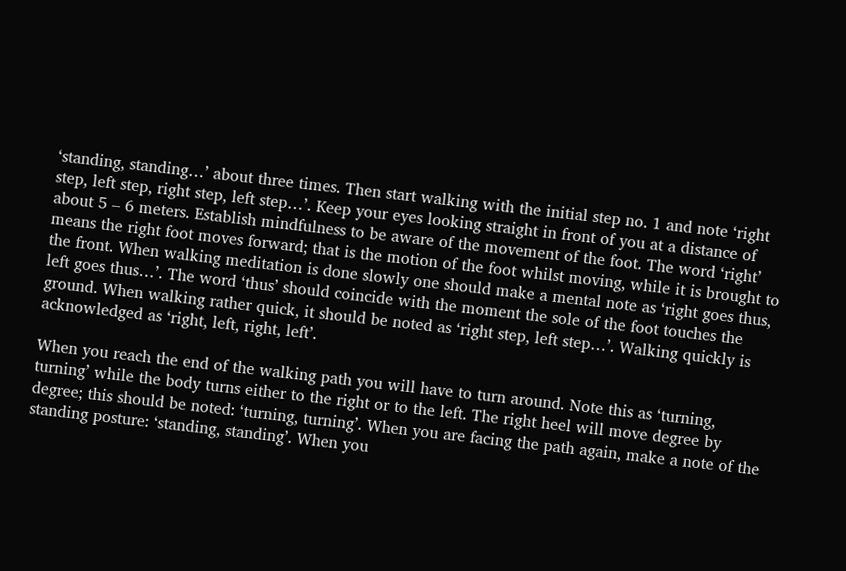‘standing, standing…’ about three times. Then start walking with the initial step no. 1 and note ‘right step, left step, right step, left step…’. Keep your eyes looking straight in front of you at a distance of about 5 – 6 meters. Establish mindfulness to be aware of the movement of the foot. The word ‘right’ means the right foot moves forward; that is the motion of the foot whilst moving, while it is brought to the front. When walking meditation is done slowly one should make a mental note as ‘right goes thus, left goes thus…’. The word ‘thus’ should coincide with the moment the sole of the foot touches the ground. When walking rather quick, it should be noted as ‘right step, left step…’. Walking quickly is acknowledged as ‘right, left, right, left’.

When you reach the end of the walking path you will have to turn around. Note this as ‘turning, turning’ while the body turns either to the right or to the left. The right heel will move degree by degree; this should be noted: ‘turning, turning’. When you are facing the path again, make a note of the standing posture: ‘standing, standing’. When you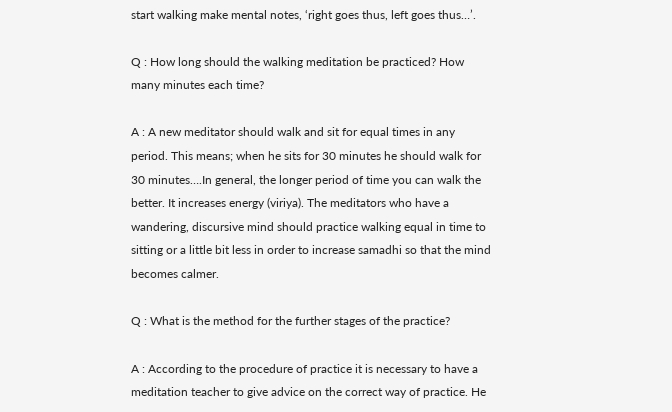start walking make mental notes, ‘right goes thus, left goes thus…’.

Q : How long should the walking meditation be practiced? How many minutes each time?

A : A new meditator should walk and sit for equal times in any period. This means; when he sits for 30 minutes he should walk for 30 minutes….In general, the longer period of time you can walk the better. It increases energy (viriya). The meditators who have a wandering, discursive mind should practice walking equal in time to sitting or a little bit less in order to increase samadhi so that the mind becomes calmer.

Q : What is the method for the further stages of the practice?

A : According to the procedure of practice it is necessary to have a meditation teacher to give advice on the correct way of practice. He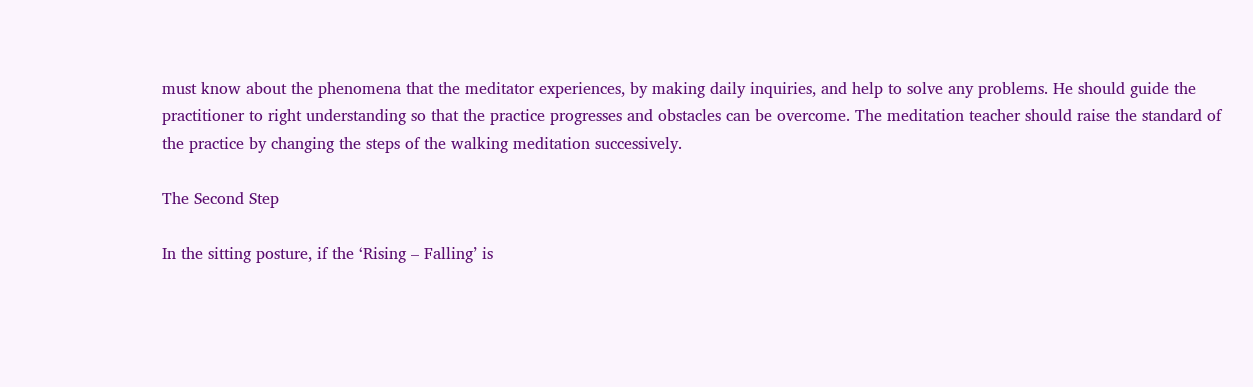must know about the phenomena that the meditator experiences, by making daily inquiries, and help to solve any problems. He should guide the practitioner to right understanding so that the practice progresses and obstacles can be overcome. The meditation teacher should raise the standard of the practice by changing the steps of the walking meditation successively.

The Second Step

In the sitting posture, if the ‘Rising – Falling’ is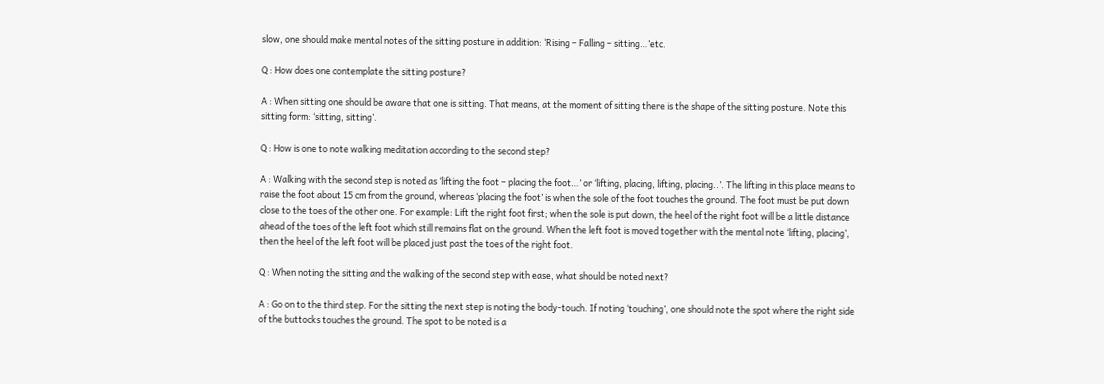slow, one should make mental notes of the sitting posture in addition: ‘Rising – Falling – sitting…’etc.

Q : How does one contemplate the sitting posture?

A : When sitting one should be aware that one is sitting. That means, at the moment of sitting there is the shape of the sitting posture. Note this sitting form: ‘sitting, sitting’.

Q : How is one to note walking meditation according to the second step?

A : Walking with the second step is noted as ‘lifting the foot – placing the foot…’ or ‘lifting, placing, lifting, placing..’. The lifting in this place means to raise the foot about 15 cm from the ground, whereas ‘placing the foot’ is when the sole of the foot touches the ground. The foot must be put down close to the toes of the other one. For example: Lift the right foot first; when the sole is put down, the heel of the right foot will be a little distance ahead of the toes of the left foot which still remains flat on the ground. When the left foot is moved together with the mental note ‘lifting, placing’, then the heel of the left foot will be placed just past the toes of the right foot.

Q : When noting the sitting and the walking of the second step with ease, what should be noted next?

A : Go on to the third step. For the sitting the next step is noting the body-touch. If noting ‘touching’, one should note the spot where the right side of the buttocks touches the ground. The spot to be noted is a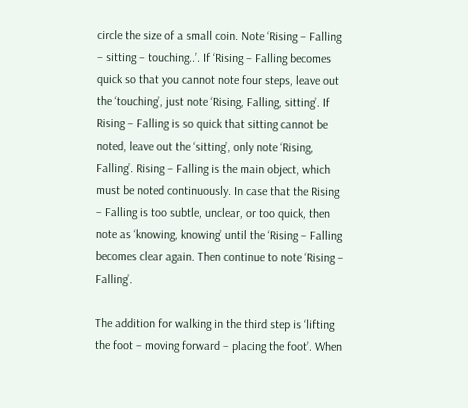circle the size of a small coin. Note ‘Rising – Falling – sitting – touching..’. If ‘Rising – Falling becomes quick so that you cannot note four steps, leave out the ‘touching’, just note ‘Rising, Falling, sitting’. If Rising – Falling is so quick that sitting cannot be noted, leave out the ‘sitting’, only note ‘Rising, Falling’. Rising – Falling is the main object, which must be noted continuously. In case that the Rising – Falling is too subtle, unclear, or too quick, then note as ‘knowing, knowing’ until the ‘Rising – Falling becomes clear again. Then continue to note ‘Rising – Falling’.

The addition for walking in the third step is ‘lifting the foot – moving forward – placing the foot’. When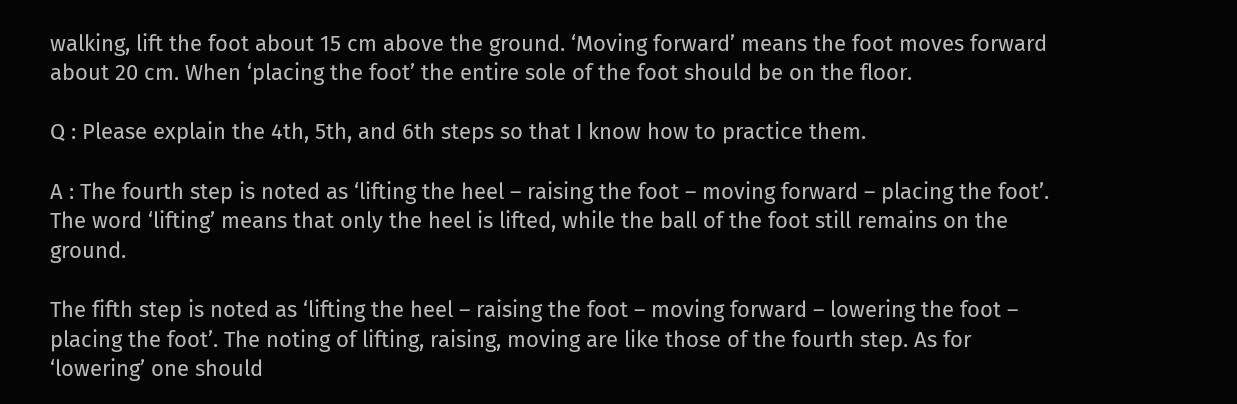walking, lift the foot about 15 cm above the ground. ‘Moving forward’ means the foot moves forward about 20 cm. When ‘placing the foot’ the entire sole of the foot should be on the floor.

Q : Please explain the 4th, 5th, and 6th steps so that I know how to practice them.

A : The fourth step is noted as ‘lifting the heel – raising the foot – moving forward – placing the foot’. The word ‘lifting’ means that only the heel is lifted, while the ball of the foot still remains on the ground.

The fifth step is noted as ‘lifting the heel – raising the foot – moving forward – lowering the foot – placing the foot’. The noting of lifting, raising, moving are like those of the fourth step. As for ‘lowering’ one should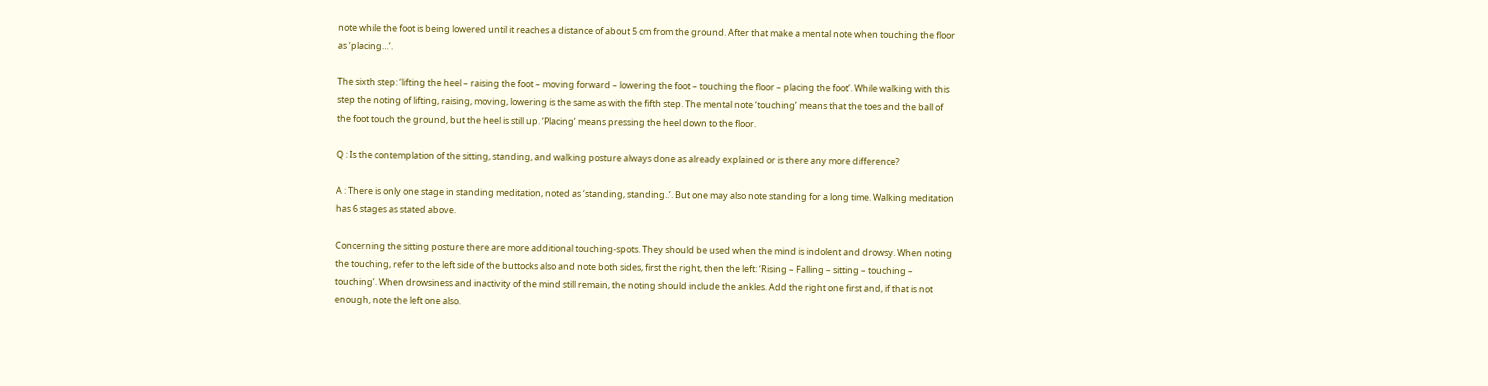note while the foot is being lowered until it reaches a distance of about 5 cm from the ground. After that make a mental note when touching the floor as ‘placing…’.

The sixth step: ‘lifting the heel – raising the foot – moving forward – lowering the foot – touching the floor – placing the foot’. While walking with this step the noting of lifting, raising, moving, lowering is the same as with the fifth step. The mental note ‘touching’ means that the toes and the ball of the foot touch the ground, but the heel is still up. ‘Placing’ means pressing the heel down to the floor.

Q : Is the contemplation of the sitting, standing, and walking posture always done as already explained or is there any more difference?

A : There is only one stage in standing meditation, noted as ‘standing, standing..’. But one may also note standing for a long time. Walking meditation has 6 stages as stated above.

Concerning the sitting posture there are more additional touching-spots. They should be used when the mind is indolent and drowsy. When noting the touching, refer to the left side of the buttocks also and note both sides, first the right, then the left: ‘Rising – Falling – sitting – touching – touching’. When drowsiness and inactivity of the mind still remain, the noting should include the ankles. Add the right one first and, if that is not enough, note the left one also.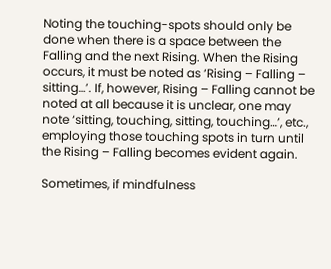Noting the touching-spots should only be done when there is a space between the Falling and the next Rising. When the Rising occurs, it must be noted as ‘Rising – Falling – sitting…’. If, however, Rising – Falling cannot be noted at all because it is unclear, one may note ‘sitting, touching, sitting, touching…’, etc., employing those touching spots in turn until the Rising – Falling becomes evident again.

Sometimes, if mindfulness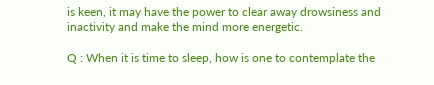is keen, it may have the power to clear away drowsiness and inactivity and make the mind more energetic.

Q : When it is time to sleep, how is one to contemplate the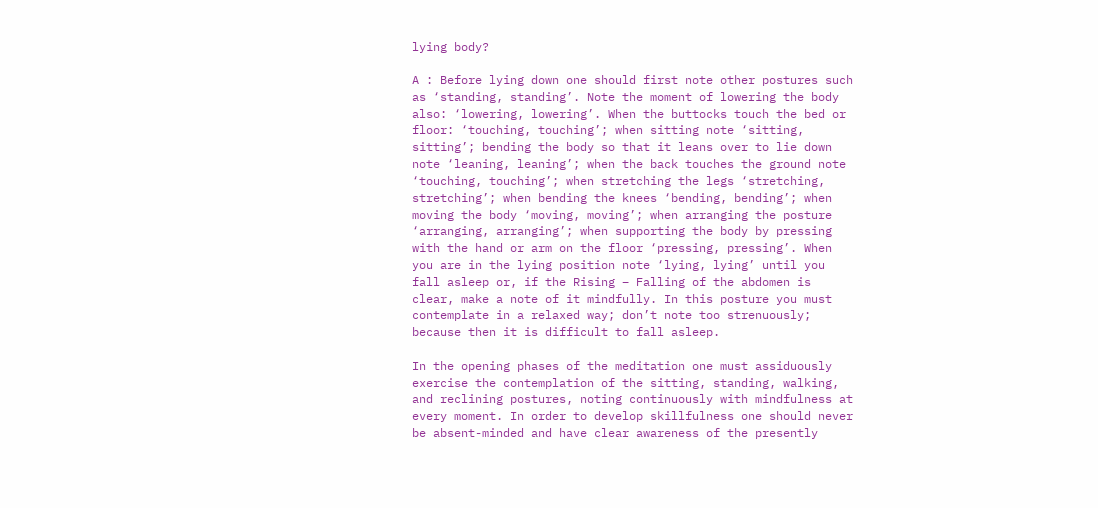lying body?

A : Before lying down one should first note other postures such as ‘standing, standing’. Note the moment of lowering the body also: ‘lowering, lowering’. When the buttocks touch the bed or floor: ‘touching, touching’; when sitting note ‘sitting, sitting’; bending the body so that it leans over to lie down note ‘leaning, leaning’; when the back touches the ground note ‘touching, touching’; when stretching the legs ‘stretching, stretching’; when bending the knees ‘bending, bending’; when moving the body ‘moving, moving’; when arranging the posture ‘arranging, arranging’; when supporting the body by pressing with the hand or arm on the floor ‘pressing, pressing’. When you are in the lying position note ‘lying, lying’ until you fall asleep or, if the Rising – Falling of the abdomen is clear, make a note of it mindfully. In this posture you must contemplate in a relaxed way; don’t note too strenuously; because then it is difficult to fall asleep.

In the opening phases of the meditation one must assiduously exercise the contemplation of the sitting, standing, walking, and reclining postures, noting continuously with mindfulness at every moment. In order to develop skillfulness one should never be absent-minded and have clear awareness of the presently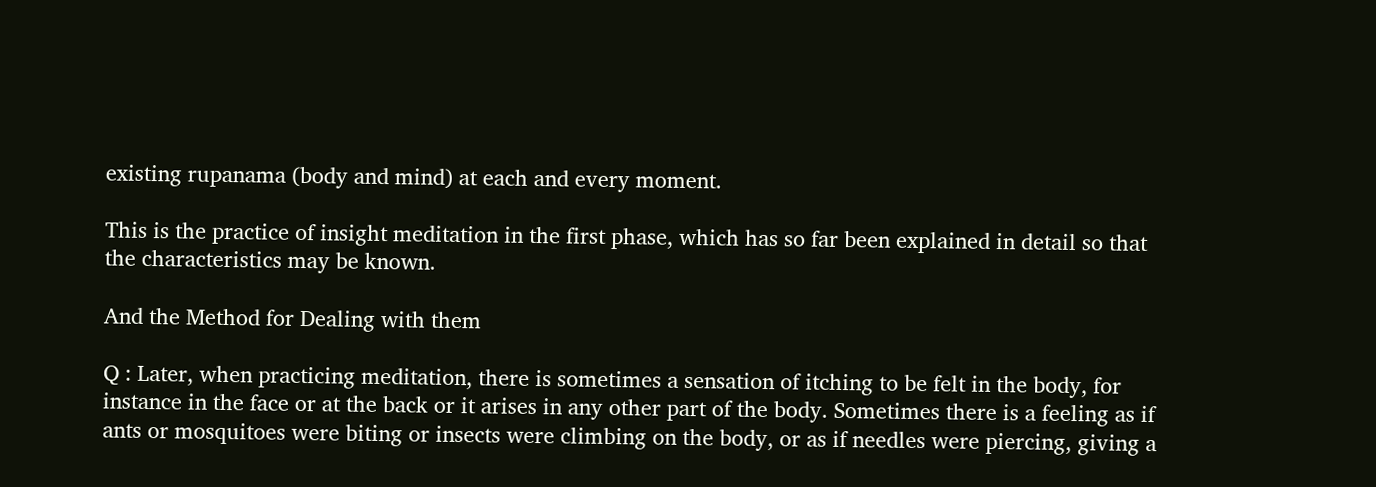existing rupanama (body and mind) at each and every moment.

This is the practice of insight meditation in the first phase, which has so far been explained in detail so that the characteristics may be known.

And the Method for Dealing with them

Q : Later, when practicing meditation, there is sometimes a sensation of itching to be felt in the body, for instance in the face or at the back or it arises in any other part of the body. Sometimes there is a feeling as if ants or mosquitoes were biting or insects were climbing on the body, or as if needles were piercing, giving a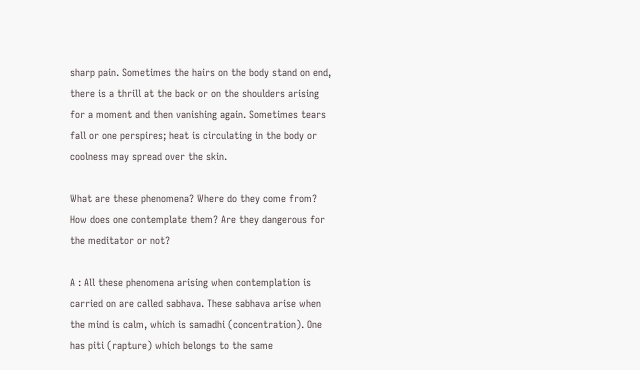sharp pain. Sometimes the hairs on the body stand on end, there is a thrill at the back or on the shoulders arising for a moment and then vanishing again. Sometimes tears fall or one perspires; heat is circulating in the body or coolness may spread over the skin.

What are these phenomena? Where do they come from? How does one contemplate them? Are they dangerous for the meditator or not?

A : All these phenomena arising when contemplation is carried on are called sabhava. These sabhava arise when the mind is calm, which is samadhi (concentration). One has piti (rapture) which belongs to the same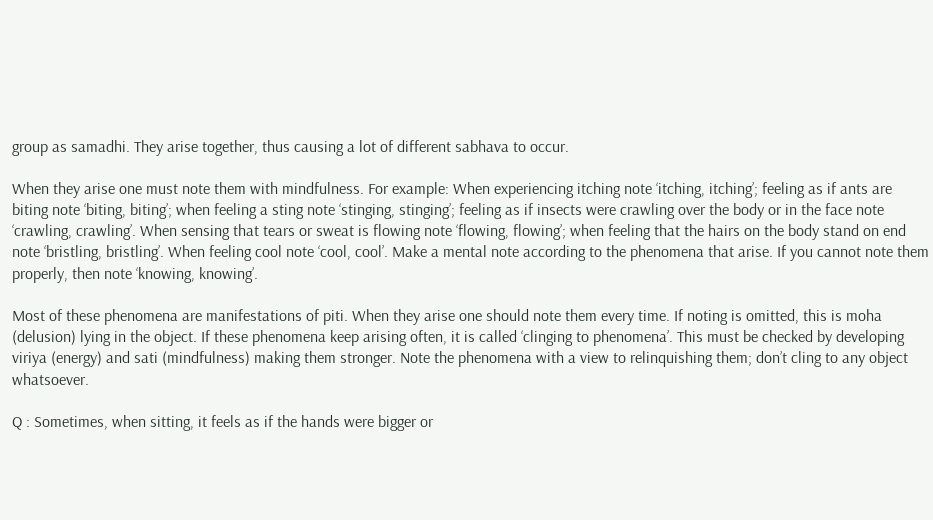group as samadhi. They arise together, thus causing a lot of different sabhava to occur.

When they arise one must note them with mindfulness. For example: When experiencing itching note ‘itching, itching’; feeling as if ants are biting note ‘biting, biting’; when feeling a sting note ‘stinging, stinging’; feeling as if insects were crawling over the body or in the face note ‘crawling, crawling’. When sensing that tears or sweat is flowing note ‘flowing, flowing’; when feeling that the hairs on the body stand on end note ‘bristling, bristling’. When feeling cool note ‘cool, cool’. Make a mental note according to the phenomena that arise. If you cannot note them properly, then note ‘knowing, knowing’.

Most of these phenomena are manifestations of piti. When they arise one should note them every time. If noting is omitted, this is moha (delusion) lying in the object. If these phenomena keep arising often, it is called ‘clinging to phenomena’. This must be checked by developing viriya (energy) and sati (mindfulness) making them stronger. Note the phenomena with a view to relinquishing them; don’t cling to any object whatsoever.

Q : Sometimes, when sitting, it feels as if the hands were bigger or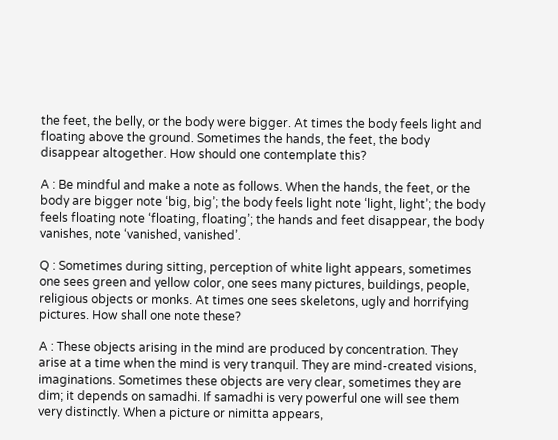the feet, the belly, or the body were bigger. At times the body feels light and floating above the ground. Sometimes the hands, the feet, the body disappear altogether. How should one contemplate this?

A : Be mindful and make a note as follows. When the hands, the feet, or the body are bigger note ‘big, big’; the body feels light note ‘light, light’; the body feels floating note ‘floating, floating’; the hands and feet disappear, the body vanishes, note ‘vanished, vanished’.

Q : Sometimes during sitting, perception of white light appears, sometimes one sees green and yellow color, one sees many pictures, buildings, people, religious objects or monks. At times one sees skeletons, ugly and horrifying pictures. How shall one note these?

A : These objects arising in the mind are produced by concentration. They arise at a time when the mind is very tranquil. They are mind-created visions, imaginations. Sometimes these objects are very clear, sometimes they are dim; it depends on samadhi. If samadhi is very powerful one will see them very distinctly. When a picture or nimitta appears,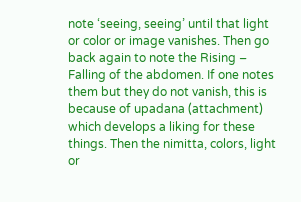note ‘seeing, seeing’ until that light or color or image vanishes. Then go back again to note the Rising – Falling of the abdomen. If one notes them but they do not vanish, this is because of upadana (attachment) which develops a liking for these things. Then the nimitta, colors, light or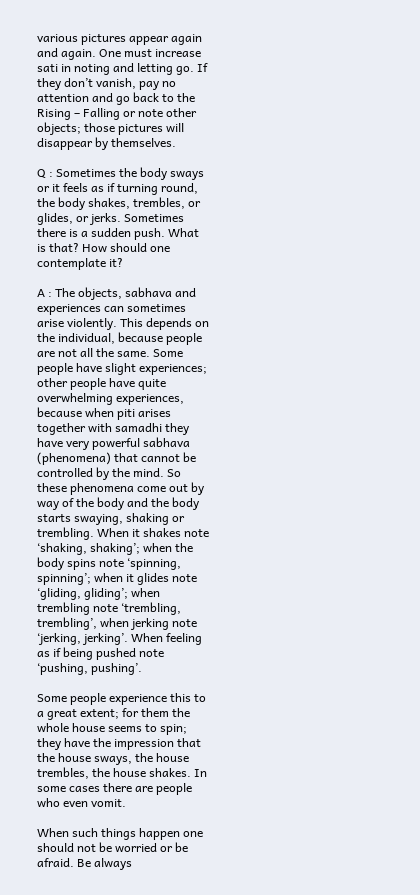various pictures appear again and again. One must increase sati in noting and letting go. If they don’t vanish, pay no attention and go back to the Rising – Falling or note other objects; those pictures will disappear by themselves.

Q : Sometimes the body sways or it feels as if turning round, the body shakes, trembles, or glides, or jerks. Sometimes there is a sudden push. What is that? How should one contemplate it?

A : The objects, sabhava and experiences can sometimes arise violently. This depends on the individual, because people are not all the same. Some people have slight experiences; other people have quite overwhelming experiences, because when piti arises together with samadhi they have very powerful sabhava (phenomena) that cannot be controlled by the mind. So these phenomena come out by way of the body and the body starts swaying, shaking or trembling. When it shakes note ‘shaking, shaking’; when the body spins note ‘spinning, spinning’; when it glides note ‘gliding, gliding’; when trembling note ‘trembling, trembling’, when jerking note ‘jerking, jerking’. When feeling as if being pushed note ‘pushing, pushing’.

Some people experience this to a great extent; for them the whole house seems to spin; they have the impression that the house sways, the house trembles, the house shakes. In some cases there are people who even vomit.

When such things happen one should not be worried or be afraid. Be always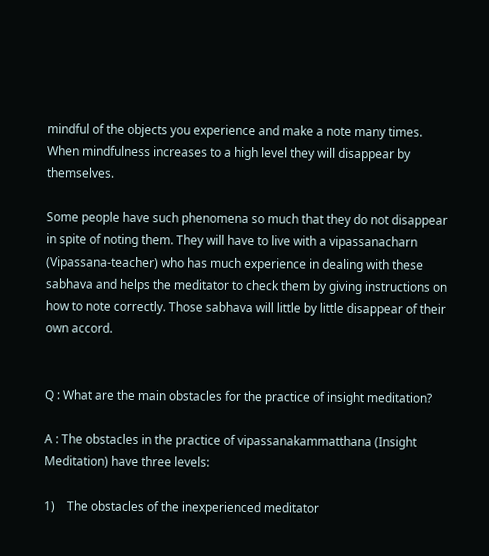mindful of the objects you experience and make a note many times. When mindfulness increases to a high level they will disappear by themselves.

Some people have such phenomena so much that they do not disappear in spite of noting them. They will have to live with a vipassanacharn (Vipassana-teacher) who has much experience in dealing with these sabhava and helps the meditator to check them by giving instructions on how to note correctly. Those sabhava will little by little disappear of their own accord.


Q : What are the main obstacles for the practice of insight meditation?

A : The obstacles in the practice of vipassanakammatthana (Insight Meditation) have three levels:

1)    The obstacles of the inexperienced meditator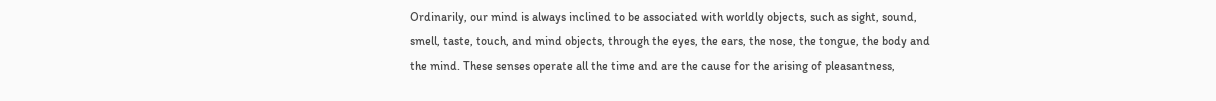Ordinarily, our mind is always inclined to be associated with worldly objects, such as sight, sound, smell, taste, touch, and mind objects, through the eyes, the ears, the nose, the tongue, the body and the mind. These senses operate all the time and are the cause for the arising of pleasantness,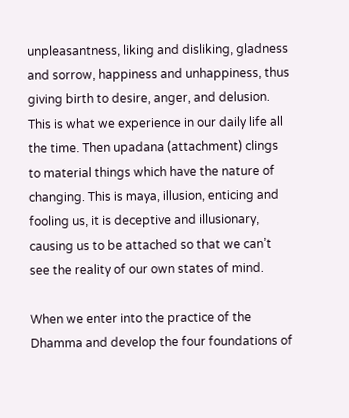unpleasantness, liking and disliking, gladness and sorrow, happiness and unhappiness, thus giving birth to desire, anger, and delusion. This is what we experience in our daily life all the time. Then upadana (attachment) clings to material things which have the nature of changing. This is maya, illusion, enticing and fooling us, it is deceptive and illusionary, causing us to be attached so that we can’t see the reality of our own states of mind.

When we enter into the practice of the Dhamma and develop the four foundations of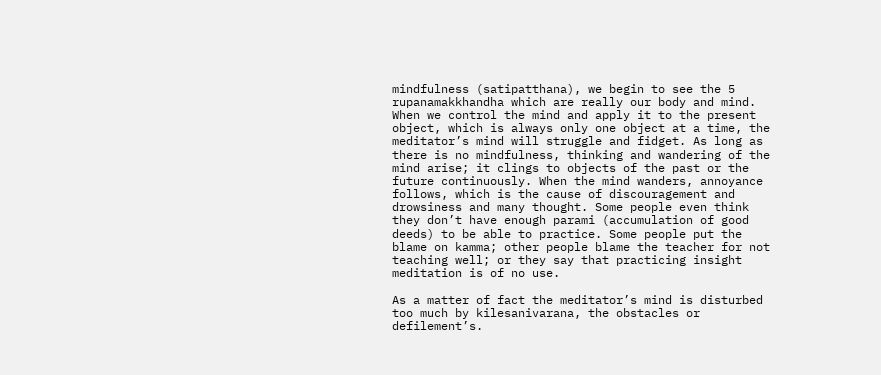mindfulness (satipatthana), we begin to see the 5 rupanamakkhandha which are really our body and mind. When we control the mind and apply it to the present object, which is always only one object at a time, the meditator’s mind will struggle and fidget. As long as there is no mindfulness, thinking and wandering of the mind arise; it clings to objects of the past or the future continuously. When the mind wanders, annoyance follows, which is the cause of discouragement and drowsiness and many thought. Some people even think they don’t have enough parami (accumulation of good deeds) to be able to practice. Some people put the blame on kamma; other people blame the teacher for not teaching well; or they say that practicing insight meditation is of no use.

As a matter of fact the meditator’s mind is disturbed too much by kilesanivarana, the obstacles or defilement’s.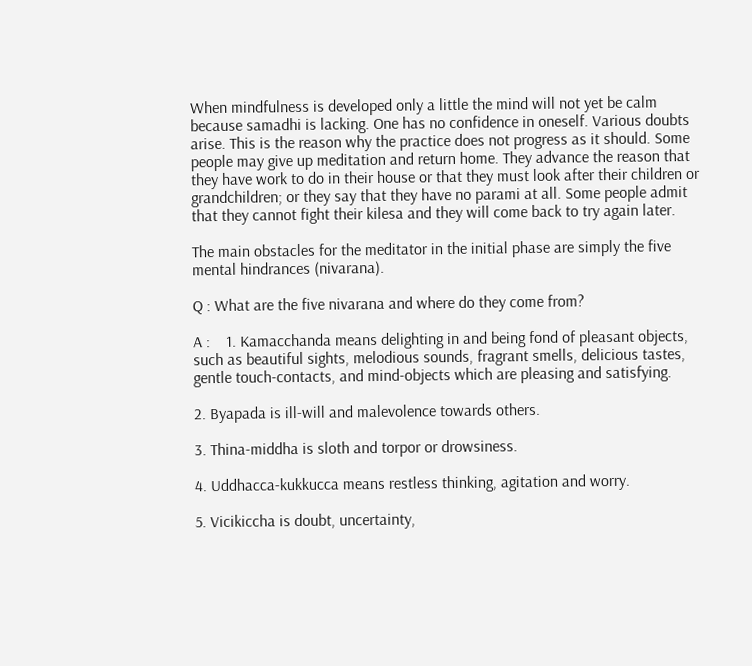When mindfulness is developed only a little the mind will not yet be calm because samadhi is lacking. One has no confidence in oneself. Various doubts arise. This is the reason why the practice does not progress as it should. Some people may give up meditation and return home. They advance the reason that they have work to do in their house or that they must look after their children or grandchildren; or they say that they have no parami at all. Some people admit that they cannot fight their kilesa and they will come back to try again later.

The main obstacles for the meditator in the initial phase are simply the five mental hindrances (nivarana).

Q : What are the five nivarana and where do they come from?

A :    1. Kamacchanda means delighting in and being fond of pleasant objects, such as beautiful sights, melodious sounds, fragrant smells, delicious tastes, gentle touch-contacts, and mind-objects which are pleasing and satisfying.

2. Byapada is ill-will and malevolence towards others.

3. Thina-middha is sloth and torpor or drowsiness.

4. Uddhacca-kukkucca means restless thinking, agitation and worry.

5. Vicikiccha is doubt, uncertainty,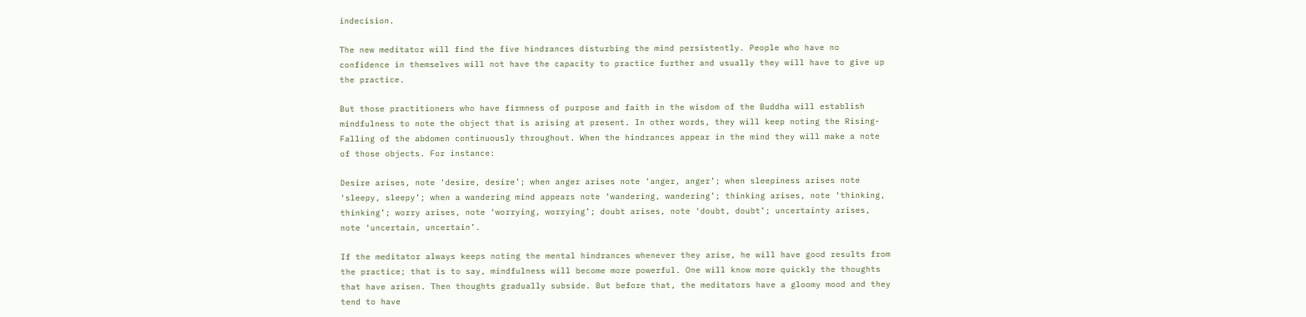indecision.

The new meditator will find the five hindrances disturbing the mind persistently. People who have no confidence in themselves will not have the capacity to practice further and usually they will have to give up the practice.

But those practitioners who have firmness of purpose and faith in the wisdom of the Buddha will establish mindfulness to note the object that is arising at present. In other words, they will keep noting the Rising-Falling of the abdomen continuously throughout. When the hindrances appear in the mind they will make a note of those objects. For instance:

Desire arises, note ‘desire, desire’; when anger arises note ‘anger, anger’; when sleepiness arises note ‘sleepy, sleepy’; when a wandering mind appears note ‘wandering, wandering’; thinking arises, note ‘thinking, thinking’; worry arises, note ‘worrying, worrying’; doubt arises, note ‘doubt, doubt’; uncertainty arises, note ‘uncertain, uncertain’.

If the meditator always keeps noting the mental hindrances whenever they arise, he will have good results from the practice; that is to say, mindfulness will become more powerful. One will know more quickly the thoughts that have arisen. Then thoughts gradually subside. But before that, the meditators have a gloomy mood and they tend to have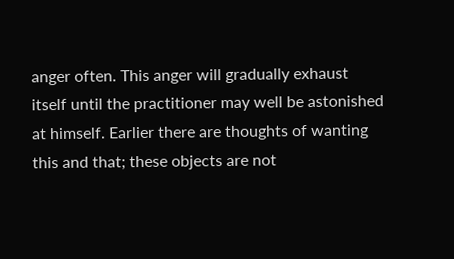anger often. This anger will gradually exhaust itself until the practitioner may well be astonished at himself. Earlier there are thoughts of wanting this and that; these objects are not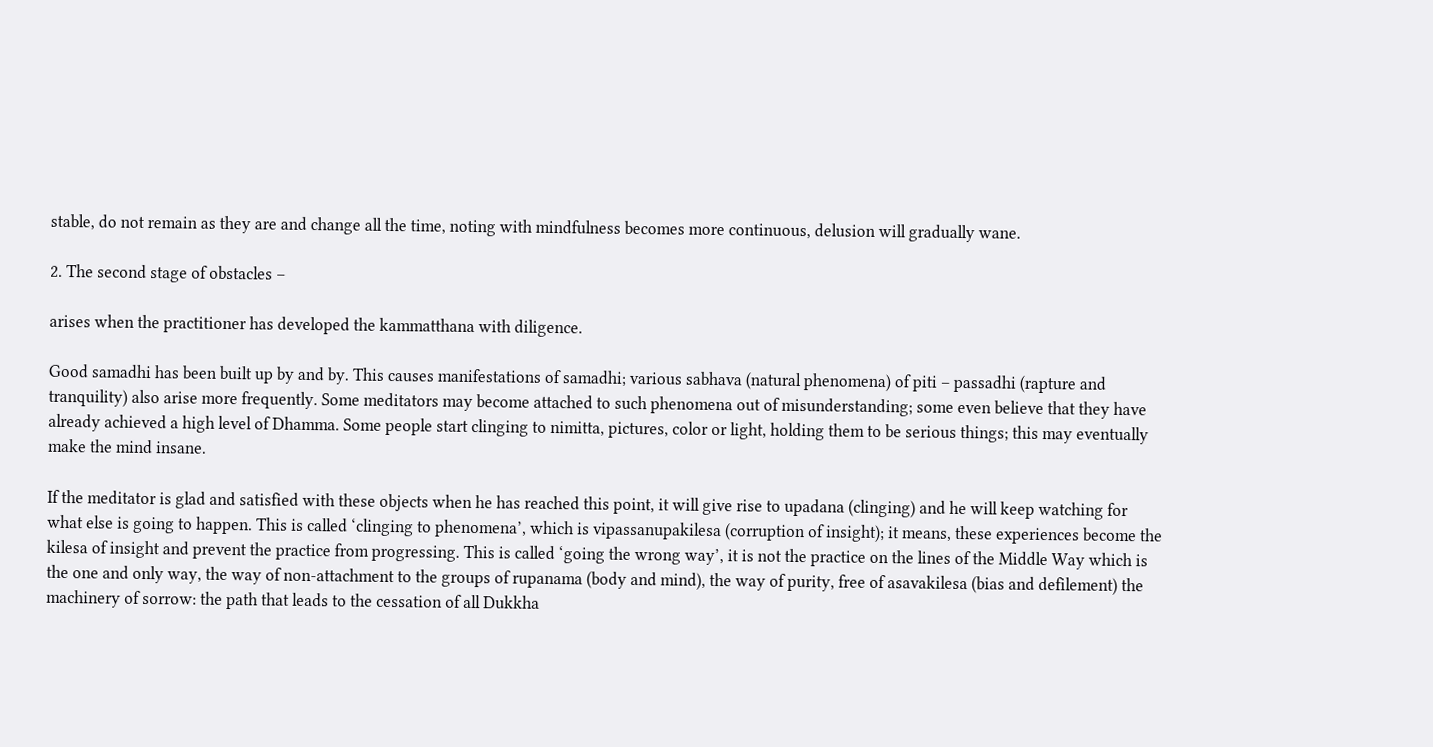stable, do not remain as they are and change all the time, noting with mindfulness becomes more continuous, delusion will gradually wane.

2. The second stage of obstacles –

arises when the practitioner has developed the kammatthana with diligence.

Good samadhi has been built up by and by. This causes manifestations of samadhi; various sabhava (natural phenomena) of piti – passadhi (rapture and tranquility) also arise more frequently. Some meditators may become attached to such phenomena out of misunderstanding; some even believe that they have already achieved a high level of Dhamma. Some people start clinging to nimitta, pictures, color or light, holding them to be serious things; this may eventually make the mind insane.

If the meditator is glad and satisfied with these objects when he has reached this point, it will give rise to upadana (clinging) and he will keep watching for what else is going to happen. This is called ‘clinging to phenomena’, which is vipassanupakilesa (corruption of insight); it means, these experiences become the kilesa of insight and prevent the practice from progressing. This is called ‘going the wrong way’, it is not the practice on the lines of the Middle Way which is the one and only way, the way of non-attachment to the groups of rupanama (body and mind), the way of purity, free of asavakilesa (bias and defilement) the machinery of sorrow: the path that leads to the cessation of all Dukkha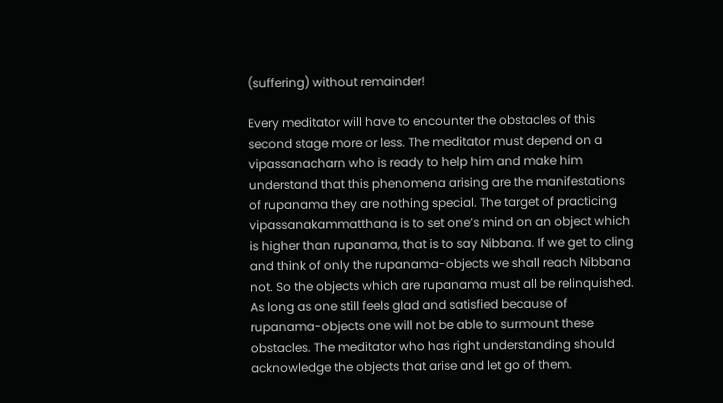(suffering) without remainder!

Every meditator will have to encounter the obstacles of this second stage more or less. The meditator must depend on a vipassanacharn who is ready to help him and make him understand that this phenomena arising are the manifestations of rupanama they are nothing special. The target of practicing vipassanakammatthana is to set one’s mind on an object which is higher than rupanama, that is to say Nibbana. If we get to cling and think of only the rupanama-objects we shall reach Nibbana not. So the objects which are rupanama must all be relinquished. As long as one still feels glad and satisfied because of rupanama-objects one will not be able to surmount these obstacles. The meditator who has right understanding should acknowledge the objects that arise and let go of them.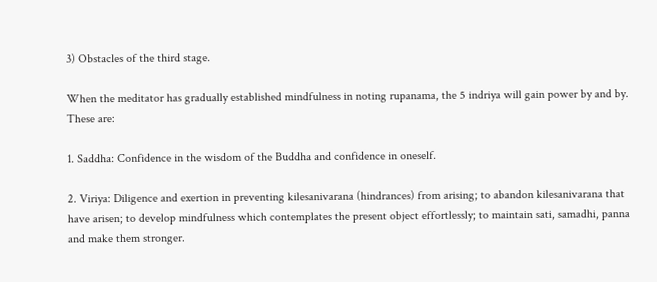3) Obstacles of the third stage.

When the meditator has gradually established mindfulness in noting rupanama, the 5 indriya will gain power by and by. These are:

1. Saddha: Confidence in the wisdom of the Buddha and confidence in oneself.

2. Viriya: Diligence and exertion in preventing kilesanivarana (hindrances) from arising; to abandon kilesanivarana that have arisen; to develop mindfulness which contemplates the present object effortlessly; to maintain sati, samadhi, panna and make them stronger.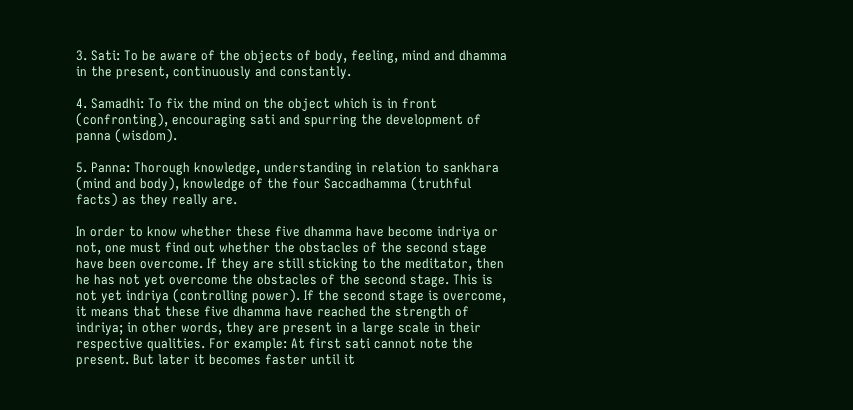3. Sati: To be aware of the objects of body, feeling, mind and dhamma in the present, continuously and constantly.

4. Samadhi: To fix the mind on the object which is in front (confronting), encouraging sati and spurring the development of panna (wisdom).

5. Panna: Thorough knowledge, understanding in relation to sankhara (mind and body), knowledge of the four Saccadhamma (truthful facts) as they really are.

In order to know whether these five dhamma have become indriya or not, one must find out whether the obstacles of the second stage have been overcome. If they are still sticking to the meditator, then he has not yet overcome the obstacles of the second stage. This is not yet indriya (controlling power). If the second stage is overcome, it means that these five dhamma have reached the strength of indriya; in other words, they are present in a large scale in their respective qualities. For example: At first sati cannot note the present. But later it becomes faster until it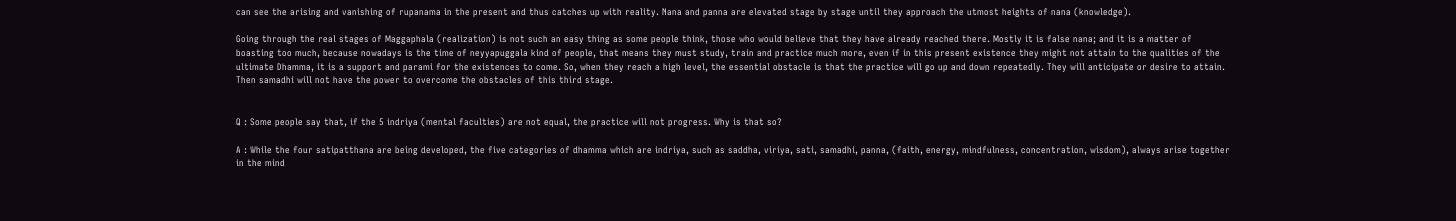can see the arising and vanishing of rupanama in the present and thus catches up with reality. Nana and panna are elevated stage by stage until they approach the utmost heights of nana (knowledge).

Going through the real stages of Maggaphala (realization) is not such an easy thing as some people think, those who would believe that they have already reached there. Mostly it is false nana; and it is a matter of boasting too much, because nowadays is the time of neyyapuggala kind of people, that means they must study, train and practice much more, even if in this present existence they might not attain to the qualities of the ultimate Dhamma, it is a support and parami for the existences to come. So, when they reach a high level, the essential obstacle is that the practice will go up and down repeatedly. They will anticipate or desire to attain. Then samadhi will not have the power to overcome the obstacles of this third stage.


Q : Some people say that, if the 5 indriya (mental faculties) are not equal, the practice will not progress. Why is that so?

A : While the four satipatthana are being developed, the five categories of dhamma which are indriya, such as saddha, viriya, sati, samadhi, panna, (faith, energy, mindfulness, concentration, wisdom), always arise together in the mind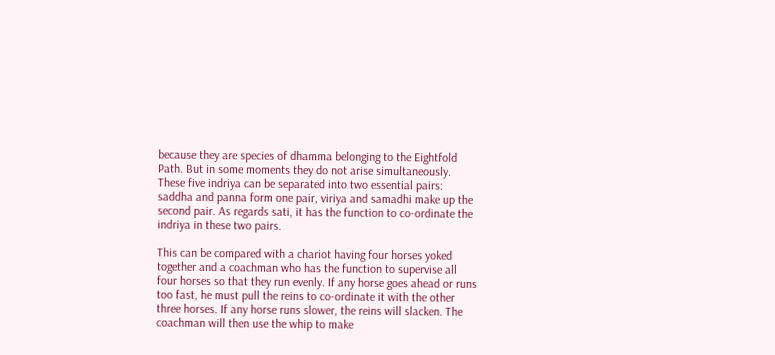because they are species of dhamma belonging to the Eightfold Path. But in some moments they do not arise simultaneously. These five indriya can be separated into two essential pairs: saddha and panna form one pair, viriya and samadhi make up the second pair. As regards sati, it has the function to co-ordinate the indriya in these two pairs.

This can be compared with a chariot having four horses yoked together and a coachman who has the function to supervise all four horses so that they run evenly. If any horse goes ahead or runs too fast, he must pull the reins to co-ordinate it with the other three horses. If any horse runs slower, the reins will slacken. The coachman will then use the whip to make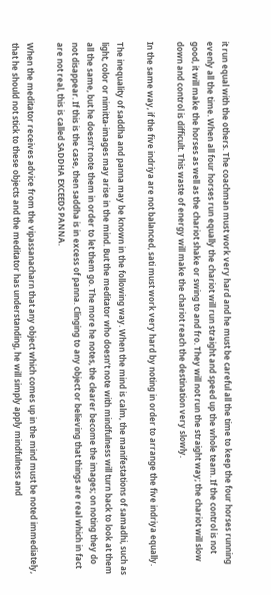it run equal with the others. The coachman must work very hard and he must be careful all the time to keep the four horses running evenly all the time. When all four horses run equally the chariot will run straight and speed up the whole team. If the control is not good, it will make the horses as well as the chariot shake or swing to and fro. They will not run the straight way; the chariot will slow down and control is difficult. This waste of energy will make the chariot reach the destination very slowly.

In the same way, if the five indriya are not balanced, sati must work very hard by noting in order to arrange the five indriya equally.

The inequality of saddha and panna may be known in the following way. When the mind is calm, the manifestations of samadhi, such as light, color or nimitta-images may arise in the mind. But the meditator who doesn’t note with mindfulness will turn back to look at them all the same, but he doesn’t note them in order to let them go. The more he notes, the clearer become the images; on noting they do not disappear. If this is the case, then saddha is in excess of panna. Clinging to any object or believing that things are real which in fact are not real, this is called SADDHA EXCEEDS PANNA.

When the meditator receives advice from the vipassanacharn that any object which comes up in the mind must be noted immediately, that he should not stick to these objects and the meditator has understanding, he will simply apply mindfulness and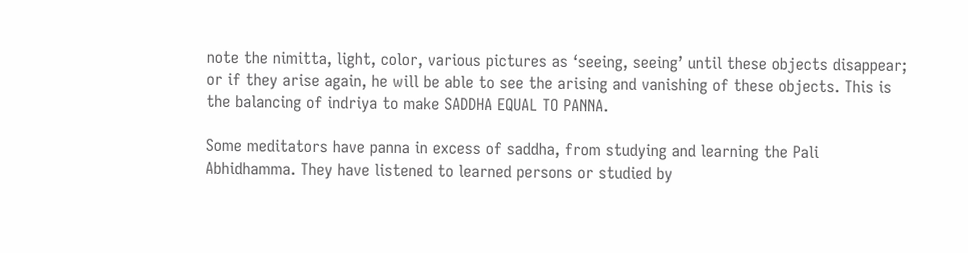note the nimitta, light, color, various pictures as ‘seeing, seeing’ until these objects disappear; or if they arise again, he will be able to see the arising and vanishing of these objects. This is the balancing of indriya to make SADDHA EQUAL TO PANNA.

Some meditators have panna in excess of saddha, from studying and learning the Pali Abhidhamma. They have listened to learned persons or studied by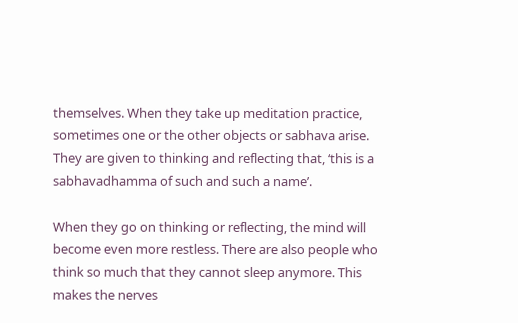themselves. When they take up meditation practice, sometimes one or the other objects or sabhava arise. They are given to thinking and reflecting that, ‘this is a sabhavadhamma of such and such a name’.

When they go on thinking or reflecting, the mind will become even more restless. There are also people who think so much that they cannot sleep anymore. This makes the nerves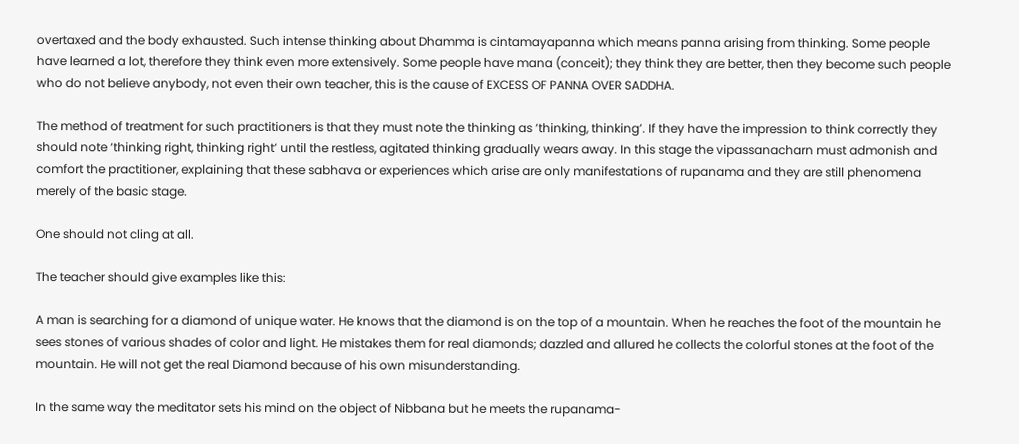overtaxed and the body exhausted. Such intense thinking about Dhamma is cintamayapanna which means panna arising from thinking. Some people have learned a lot, therefore they think even more extensively. Some people have mana (conceit); they think they are better, then they become such people who do not believe anybody, not even their own teacher, this is the cause of EXCESS OF PANNA OVER SADDHA.

The method of treatment for such practitioners is that they must note the thinking as ‘thinking, thinking’. If they have the impression to think correctly they should note ‘thinking right, thinking right’ until the restless, agitated thinking gradually wears away. In this stage the vipassanacharn must admonish and comfort the practitioner, explaining that these sabhava or experiences which arise are only manifestations of rupanama and they are still phenomena merely of the basic stage.

One should not cling at all.

The teacher should give examples like this:

A man is searching for a diamond of unique water. He knows that the diamond is on the top of a mountain. When he reaches the foot of the mountain he sees stones of various shades of color and light. He mistakes them for real diamonds; dazzled and allured he collects the colorful stones at the foot of the mountain. He will not get the real Diamond because of his own misunderstanding.

In the same way the meditator sets his mind on the object of Nibbana but he meets the rupanama-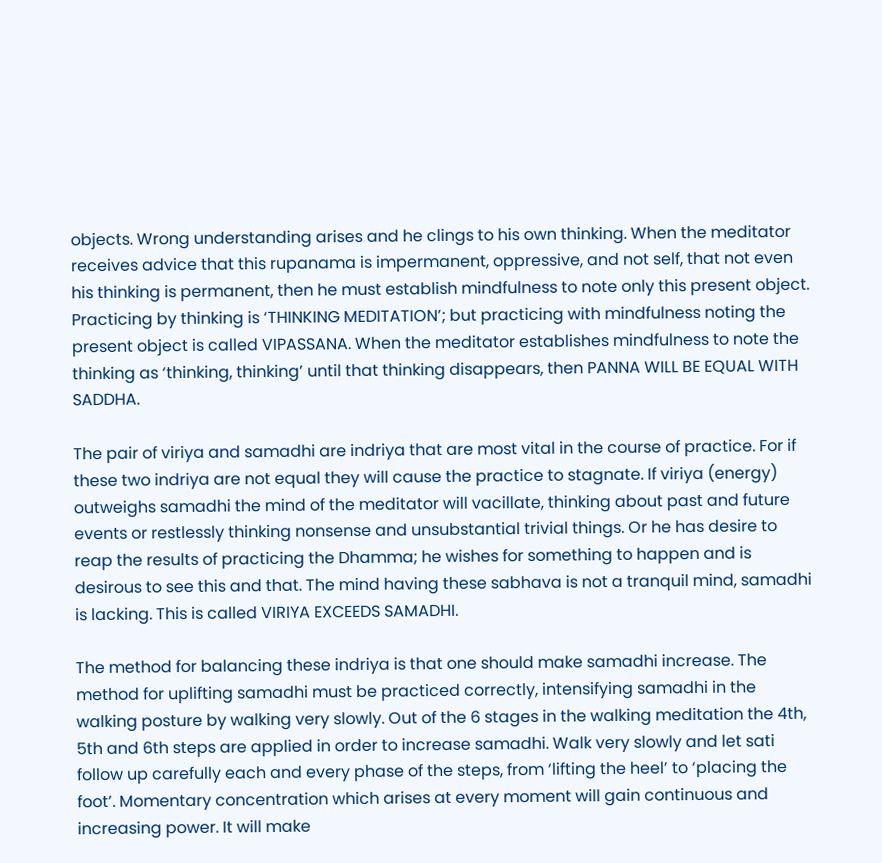objects. Wrong understanding arises and he clings to his own thinking. When the meditator receives advice that this rupanama is impermanent, oppressive, and not self, that not even his thinking is permanent, then he must establish mindfulness to note only this present object. Practicing by thinking is ‘THINKING MEDITATION’; but practicing with mindfulness noting the present object is called VIPASSANA. When the meditator establishes mindfulness to note the thinking as ‘thinking, thinking’ until that thinking disappears, then PANNA WILL BE EQUAL WITH SADDHA.

The pair of viriya and samadhi are indriya that are most vital in the course of practice. For if these two indriya are not equal they will cause the practice to stagnate. If viriya (energy) outweighs samadhi the mind of the meditator will vacillate, thinking about past and future events or restlessly thinking nonsense and unsubstantial trivial things. Or he has desire to reap the results of practicing the Dhamma; he wishes for something to happen and is desirous to see this and that. The mind having these sabhava is not a tranquil mind, samadhi is lacking. This is called VIRIYA EXCEEDS SAMADHI.

The method for balancing these indriya is that one should make samadhi increase. The method for uplifting samadhi must be practiced correctly, intensifying samadhi in the walking posture by walking very slowly. Out of the 6 stages in the walking meditation the 4th, 5th and 6th steps are applied in order to increase samadhi. Walk very slowly and let sati follow up carefully each and every phase of the steps, from ‘lifting the heel’ to ‘placing the foot’. Momentary concentration which arises at every moment will gain continuous and increasing power. It will make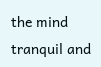the mind tranquil and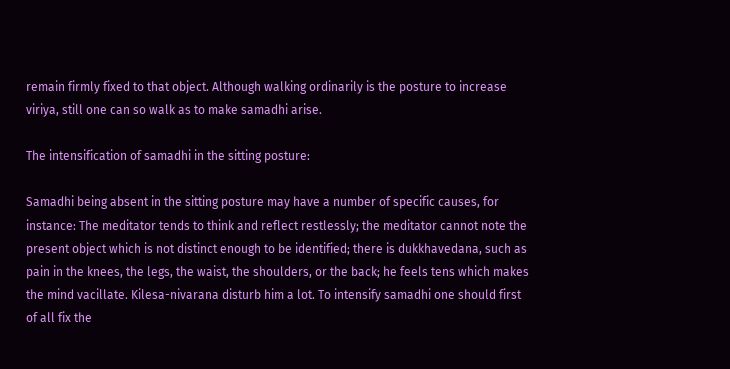remain firmly fixed to that object. Although walking ordinarily is the posture to increase viriya, still one can so walk as to make samadhi arise.

The intensification of samadhi in the sitting posture:

Samadhi being absent in the sitting posture may have a number of specific causes, for instance: The meditator tends to think and reflect restlessly; the meditator cannot note the present object which is not distinct enough to be identified; there is dukkhavedana, such as pain in the knees, the legs, the waist, the shoulders, or the back; he feels tens which makes the mind vacillate. Kilesa-nivarana disturb him a lot. To intensify samadhi one should first of all fix the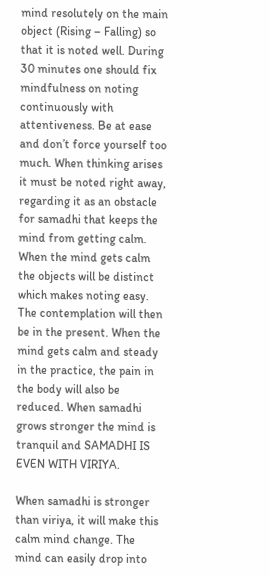mind resolutely on the main object (Rising – Falling) so that it is noted well. During 30 minutes one should fix mindfulness on noting continuously with attentiveness. Be at ease and don’t force yourself too much. When thinking arises it must be noted right away, regarding it as an obstacle for samadhi that keeps the mind from getting calm. When the mind gets calm the objects will be distinct which makes noting easy. The contemplation will then be in the present. When the mind gets calm and steady in the practice, the pain in the body will also be reduced. When samadhi grows stronger the mind is tranquil and SAMADHI IS EVEN WITH VIRIYA.

When samadhi is stronger than viriya, it will make this calm mind change. The mind can easily drop into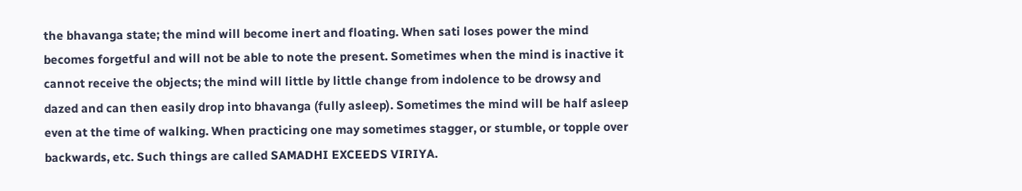the bhavanga state; the mind will become inert and floating. When sati loses power the mind becomes forgetful and will not be able to note the present. Sometimes when the mind is inactive it cannot receive the objects; the mind will little by little change from indolence to be drowsy and dazed and can then easily drop into bhavanga (fully asleep). Sometimes the mind will be half asleep even at the time of walking. When practicing one may sometimes stagger, or stumble, or topple over backwards, etc. Such things are called SAMADHI EXCEEDS VIRIYA.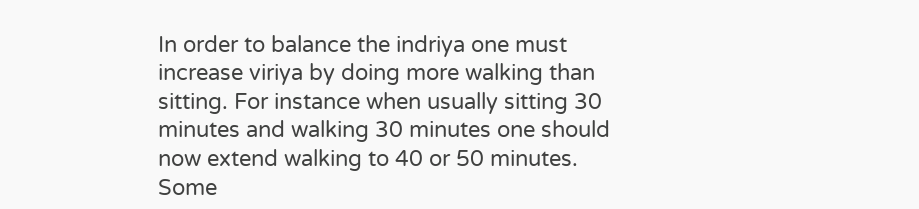In order to balance the indriya one must increase viriya by doing more walking than sitting. For instance when usually sitting 30 minutes and walking 30 minutes one should now extend walking to 40 or 50 minutes. Some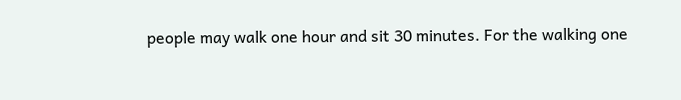people may walk one hour and sit 30 minutes. For the walking one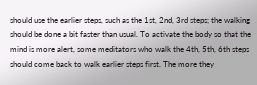should use the earlier steps, such as the 1st, 2nd, 3rd steps; the walking should be done a bit faster than usual. To activate the body so that the mind is more alert, some meditators who walk the 4th, 5th, 6th steps should come back to walk earlier steps first. The more they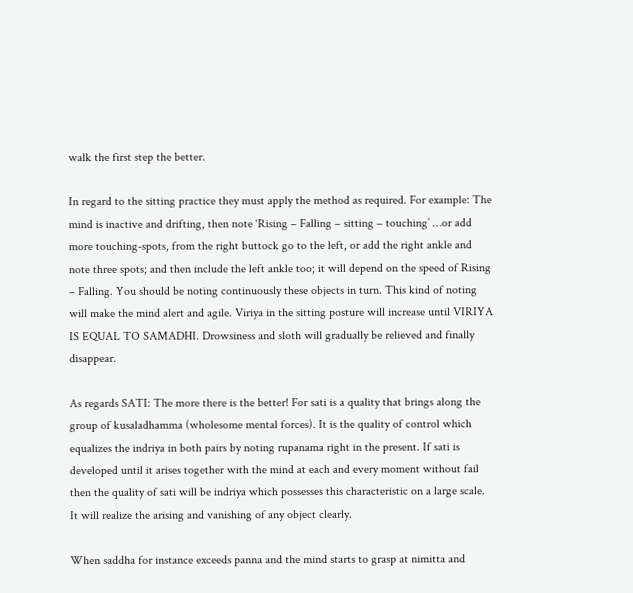walk the first step the better.

In regard to the sitting practice they must apply the method as required. For example: The mind is inactive and drifting, then note ‘Rising – Falling – sitting – touching’ …or add more touching-spots, from the right buttock go to the left, or add the right ankle and note three spots; and then include the left ankle too; it will depend on the speed of Rising – Falling. You should be noting continuously these objects in turn. This kind of noting will make the mind alert and agile. Viriya in the sitting posture will increase until VIRIYA IS EQUAL TO SAMADHI. Drowsiness and sloth will gradually be relieved and finally disappear.

As regards SATI: The more there is the better! For sati is a quality that brings along the group of kusaladhamma (wholesome mental forces). It is the quality of control which equalizes the indriya in both pairs by noting rupanama right in the present. If sati is developed until it arises together with the mind at each and every moment without fail then the quality of sati will be indriya which possesses this characteristic on a large scale. It will realize the arising and vanishing of any object clearly.

When saddha for instance exceeds panna and the mind starts to grasp at nimitta and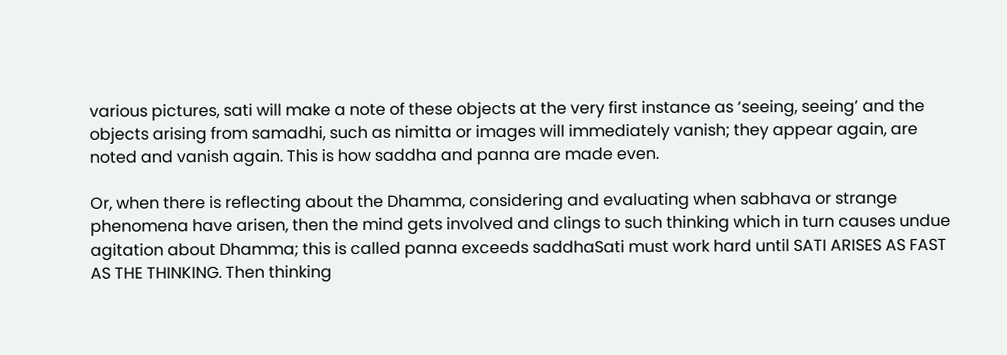various pictures, sati will make a note of these objects at the very first instance as ‘seeing, seeing’ and the objects arising from samadhi, such as nimitta or images will immediately vanish; they appear again, are noted and vanish again. This is how saddha and panna are made even.

Or, when there is reflecting about the Dhamma, considering and evaluating when sabhava or strange phenomena have arisen, then the mind gets involved and clings to such thinking which in turn causes undue agitation about Dhamma; this is called panna exceeds saddhaSati must work hard until SATI ARISES AS FAST AS THE THINKING. Then thinking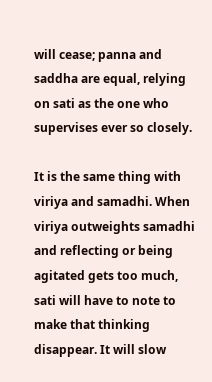will cease; panna and saddha are equal, relying on sati as the one who supervises ever so closely.

It is the same thing with viriya and samadhi. When viriya outweights samadhi and reflecting or being agitated gets too much, sati will have to note to make that thinking disappear. It will slow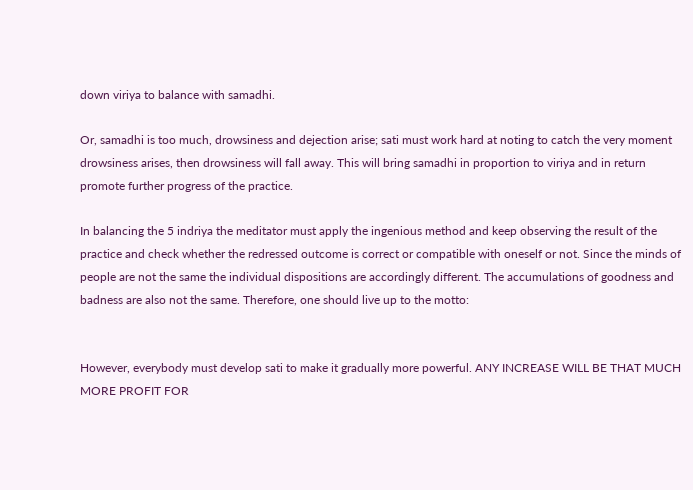down viriya to balance with samadhi.

Or, samadhi is too much, drowsiness and dejection arise; sati must work hard at noting to catch the very moment drowsiness arises, then drowsiness will fall away. This will bring samadhi in proportion to viriya and in return promote further progress of the practice.

In balancing the 5 indriya the meditator must apply the ingenious method and keep observing the result of the practice and check whether the redressed outcome is correct or compatible with oneself or not. Since the minds of people are not the same the individual dispositions are accordingly different. The accumulations of goodness and badness are also not the same. Therefore, one should live up to the motto:


However, everybody must develop sati to make it gradually more powerful. ANY INCREASE WILL BE THAT MUCH MORE PROFIT FOR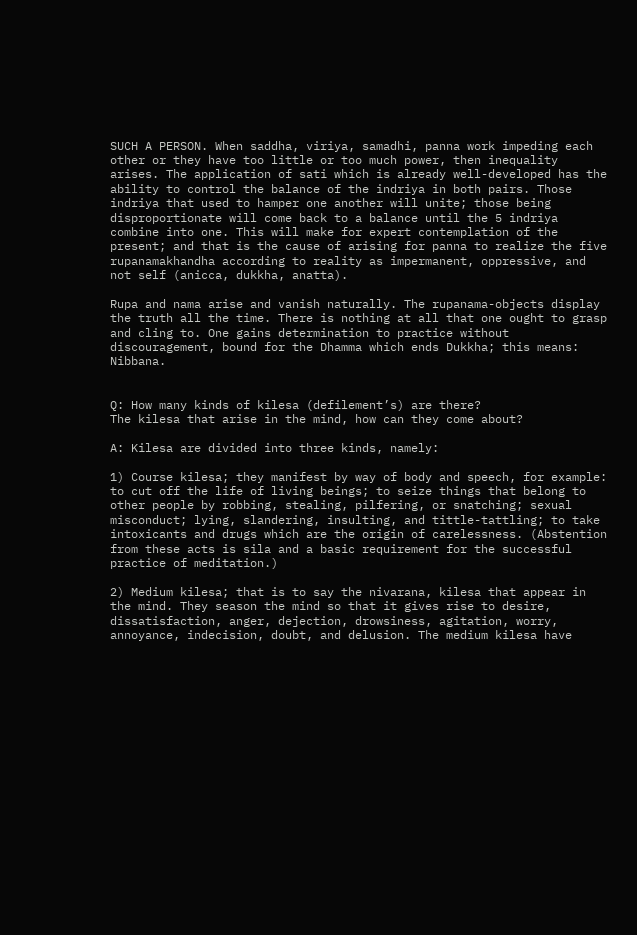SUCH A PERSON. When saddha, viriya, samadhi, panna work impeding each other or they have too little or too much power, then inequality arises. The application of sati which is already well-developed has the ability to control the balance of the indriya in both pairs. Those indriya that used to hamper one another will unite; those being disproportionate will come back to a balance until the 5 indriya combine into one. This will make for expert contemplation of the present; and that is the cause of arising for panna to realize the five rupanamakhandha according to reality as impermanent, oppressive, and not self (anicca, dukkha, anatta).

Rupa and nama arise and vanish naturally. The rupanama-objects display the truth all the time. There is nothing at all that one ought to grasp and cling to. One gains determination to practice without discouragement, bound for the Dhamma which ends Dukkha; this means: Nibbana.


Q: How many kinds of kilesa (defilement’s) are there?
The kilesa that arise in the mind, how can they come about?

A: Kilesa are divided into three kinds, namely:

1) Course kilesa; they manifest by way of body and speech, for example: to cut off the life of living beings; to seize things that belong to other people by robbing, stealing, pilfering, or snatching; sexual misconduct; lying, slandering, insulting, and tittle-tattling; to take intoxicants and drugs which are the origin of carelessness. (Abstention from these acts is sila and a basic requirement for the successful practice of meditation.)

2) Medium kilesa; that is to say the nivarana, kilesa that appear in the mind. They season the mind so that it gives rise to desire, dissatisfaction, anger, dejection, drowsiness, agitation, worry, annoyance, indecision, doubt, and delusion. The medium kilesa have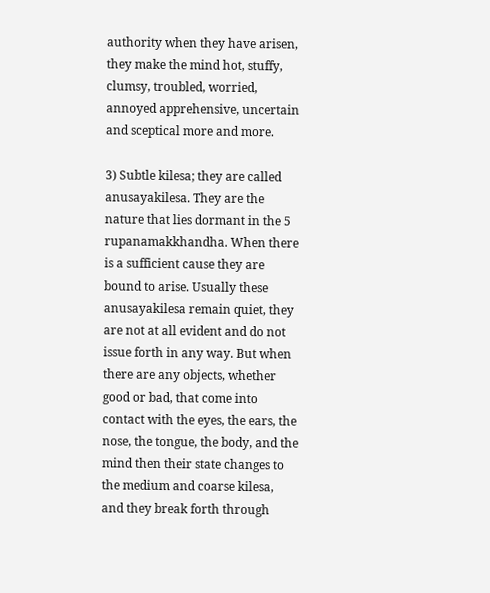authority when they have arisen, they make the mind hot, stuffy, clumsy, troubled, worried, annoyed apprehensive, uncertain and sceptical more and more.

3) Subtle kilesa; they are called anusayakilesa. They are the nature that lies dormant in the 5 rupanamakkhandha. When there is a sufficient cause they are bound to arise. Usually these anusayakilesa remain quiet, they are not at all evident and do not issue forth in any way. But when there are any objects, whether good or bad, that come into contact with the eyes, the ears, the nose, the tongue, the body, and the mind then their state changes to the medium and coarse kilesa, and they break forth through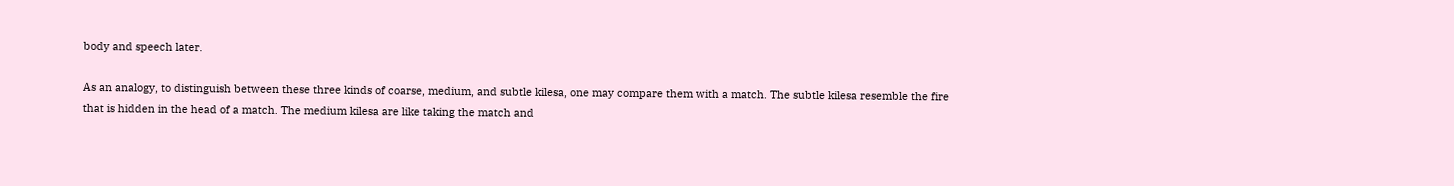body and speech later.

As an analogy, to distinguish between these three kinds of coarse, medium, and subtle kilesa, one may compare them with a match. The subtle kilesa resemble the fire that is hidden in the head of a match. The medium kilesa are like taking the match and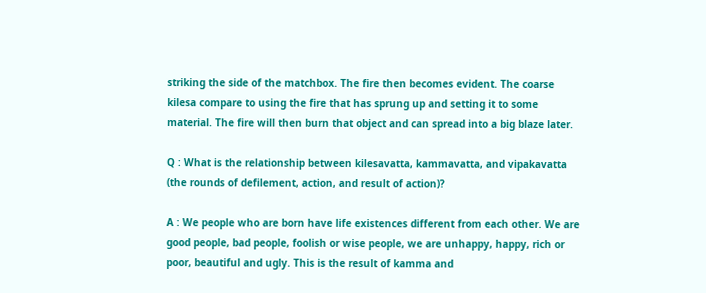striking the side of the matchbox. The fire then becomes evident. The coarse kilesa compare to using the fire that has sprung up and setting it to some material. The fire will then burn that object and can spread into a big blaze later.

Q : What is the relationship between kilesavatta, kammavatta, and vipakavatta (the rounds of defilement, action, and result of action)?

A : We people who are born have life existences different from each other. We are good people, bad people, foolish or wise people, we are unhappy, happy, rich or poor, beautiful and ugly. This is the result of kamma and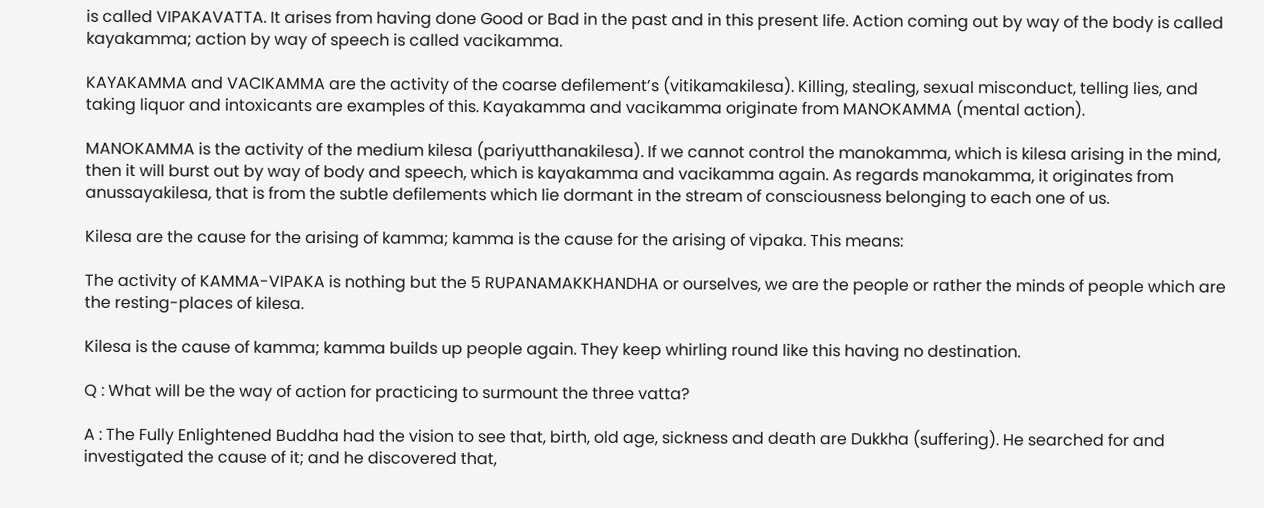is called VIPAKAVATTA. It arises from having done Good or Bad in the past and in this present life. Action coming out by way of the body is called kayakamma; action by way of speech is called vacikamma.

KAYAKAMMA and VACIKAMMA are the activity of the coarse defilement’s (vitikamakilesa). Killing, stealing, sexual misconduct, telling lies, and taking liquor and intoxicants are examples of this. Kayakamma and vacikamma originate from MANOKAMMA (mental action).

MANOKAMMA is the activity of the medium kilesa (pariyutthanakilesa). If we cannot control the manokamma, which is kilesa arising in the mind, then it will burst out by way of body and speech, which is kayakamma and vacikamma again. As regards manokamma, it originates from anussayakilesa, that is from the subtle defilements which lie dormant in the stream of consciousness belonging to each one of us.

Kilesa are the cause for the arising of kamma; kamma is the cause for the arising of vipaka. This means:

The activity of KAMMA-VIPAKA is nothing but the 5 RUPANAMAKKHANDHA or ourselves, we are the people or rather the minds of people which are the resting-places of kilesa.

Kilesa is the cause of kamma; kamma builds up people again. They keep whirling round like this having no destination.

Q : What will be the way of action for practicing to surmount the three vatta?

A : The Fully Enlightened Buddha had the vision to see that, birth, old age, sickness and death are Dukkha (suffering). He searched for and investigated the cause of it; and he discovered that,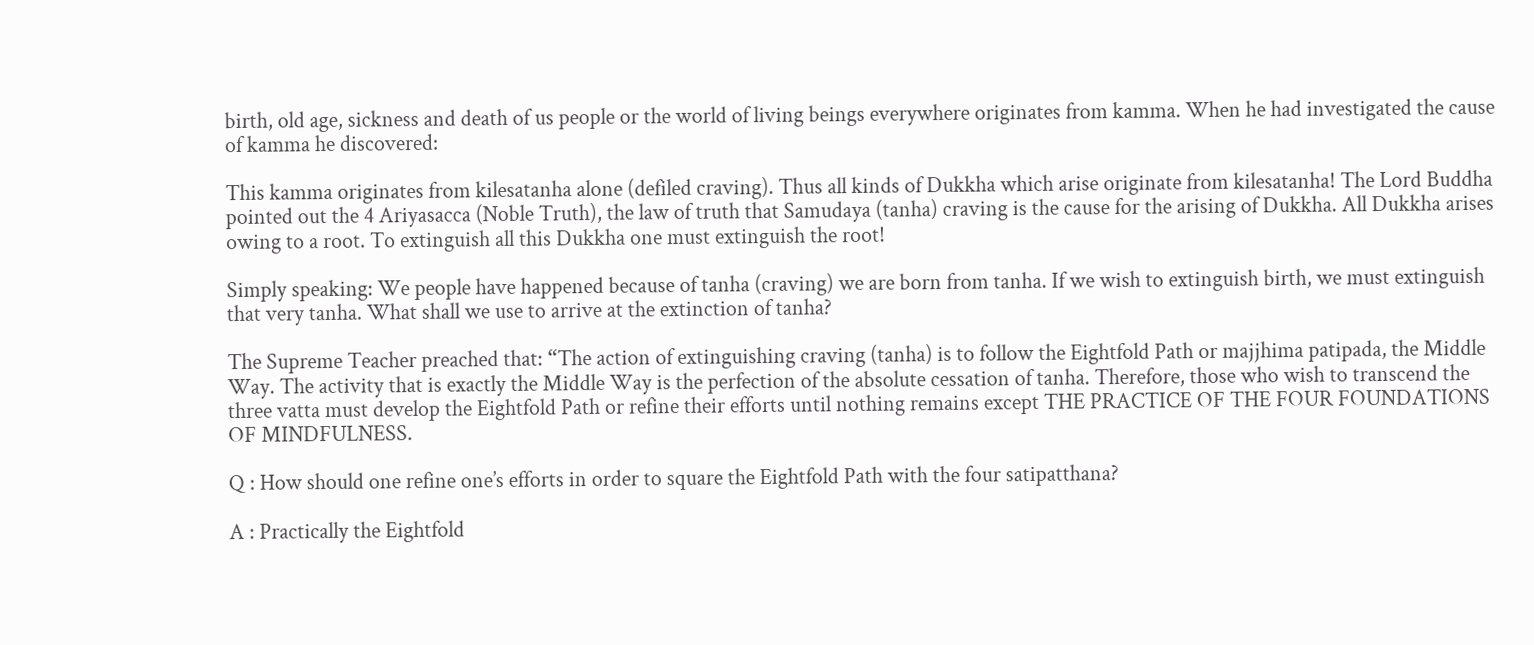birth, old age, sickness and death of us people or the world of living beings everywhere originates from kamma. When he had investigated the cause of kamma he discovered:

This kamma originates from kilesatanha alone (defiled craving). Thus all kinds of Dukkha which arise originate from kilesatanha! The Lord Buddha pointed out the 4 Ariyasacca (Noble Truth), the law of truth that Samudaya (tanha) craving is the cause for the arising of Dukkha. All Dukkha arises owing to a root. To extinguish all this Dukkha one must extinguish the root!

Simply speaking: We people have happened because of tanha (craving) we are born from tanha. If we wish to extinguish birth, we must extinguish that very tanha. What shall we use to arrive at the extinction of tanha?

The Supreme Teacher preached that: “The action of extinguishing craving (tanha) is to follow the Eightfold Path or majjhima patipada, the Middle Way. The activity that is exactly the Middle Way is the perfection of the absolute cessation of tanha. Therefore, those who wish to transcend the three vatta must develop the Eightfold Path or refine their efforts until nothing remains except THE PRACTICE OF THE FOUR FOUNDATIONS OF MINDFULNESS.

Q : How should one refine one’s efforts in order to square the Eightfold Path with the four satipatthana?

A : Practically the Eightfold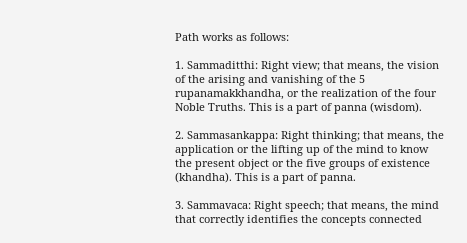Path works as follows:

1. Sammaditthi: Right view; that means, the vision of the arising and vanishing of the 5 rupanamakkhandha, or the realization of the four Noble Truths. This is a part of panna (wisdom).

2. Sammasankappa: Right thinking; that means, the application or the lifting up of the mind to know the present object or the five groups of existence (khandha). This is a part of panna.

3. Sammavaca: Right speech; that means, the mind that correctly identifies the concepts connected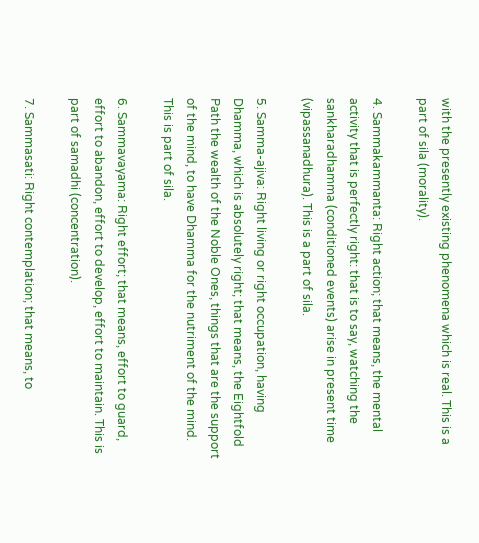with the presently existing phenomena which is real. This is a part of sila (morality).

4. Sammakammanta: Right action; that means, the mental activity that is perfectly right: that is to say, watching the sankharadhamma (conditioned events) arise in present time (vipassanadhura). This is a part of sila.

5. Samma-ajiva: Right living or right occupation, having Dhamma, which is absolutely right; that means, the Eightfold Path the wealth of the Noble Ones, things that are the support of the mind, to have Dhamma for the nutriment of the mind. This is part of sila.

6. Sammavayama: Right effort; that means, effort to guard, effort to abandon, effort to develop, effort to maintain. This is part of samadhi (concentration).

7. Sammasati: Right contemplation; that means, to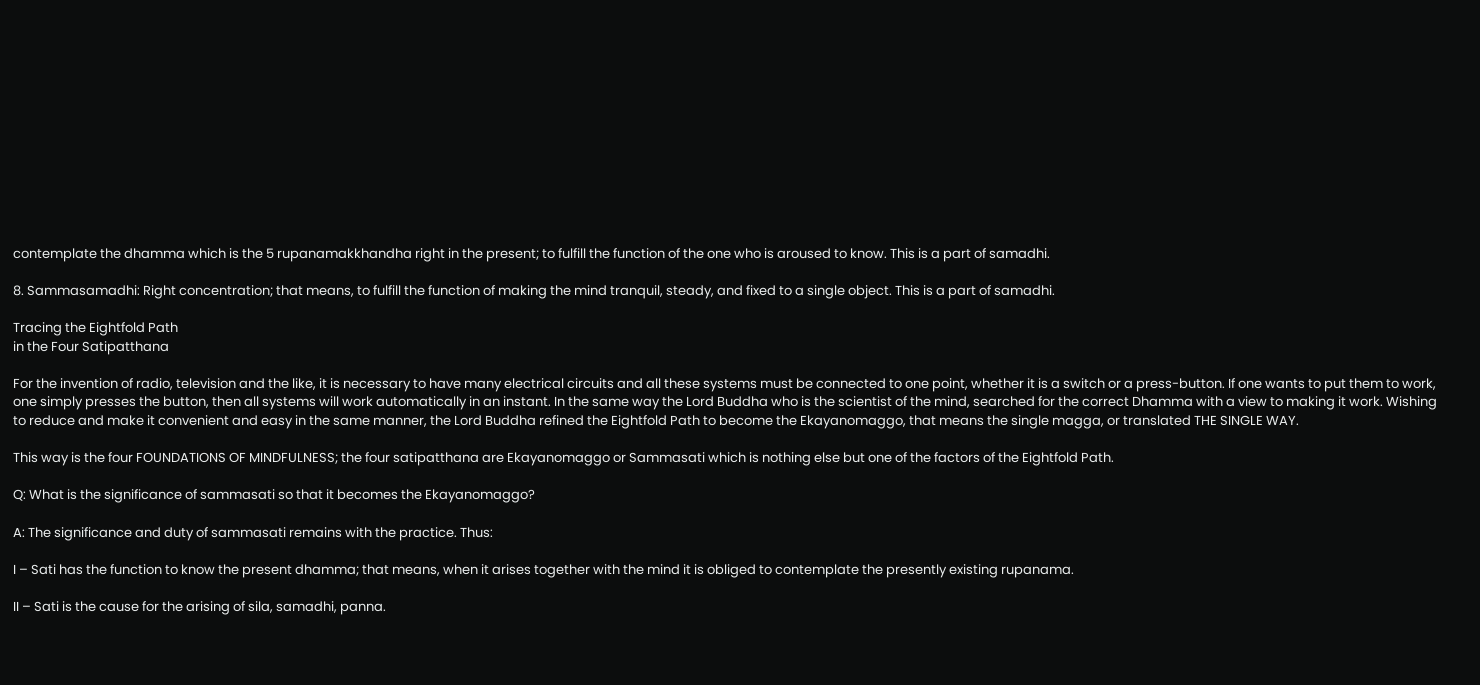contemplate the dhamma which is the 5 rupanamakkhandha right in the present; to fulfill the function of the one who is aroused to know. This is a part of samadhi.

8. Sammasamadhi: Right concentration; that means, to fulfill the function of making the mind tranquil, steady, and fixed to a single object. This is a part of samadhi.

Tracing the Eightfold Path
in the Four Satipatthana

For the invention of radio, television and the like, it is necessary to have many electrical circuits and all these systems must be connected to one point, whether it is a switch or a press-button. If one wants to put them to work, one simply presses the button, then all systems will work automatically in an instant. In the same way the Lord Buddha who is the scientist of the mind, searched for the correct Dhamma with a view to making it work. Wishing to reduce and make it convenient and easy in the same manner, the Lord Buddha refined the Eightfold Path to become the Ekayanomaggo, that means the single magga, or translated THE SINGLE WAY.

This way is the four FOUNDATIONS OF MINDFULNESS; the four satipatthana are Ekayanomaggo or Sammasati which is nothing else but one of the factors of the Eightfold Path.

Q: What is the significance of sammasati so that it becomes the Ekayanomaggo?

A: The significance and duty of sammasati remains with the practice. Thus:

I – Sati has the function to know the present dhamma; that means, when it arises together with the mind it is obliged to contemplate the presently existing rupanama.

II – Sati is the cause for the arising of sila, samadhi, panna.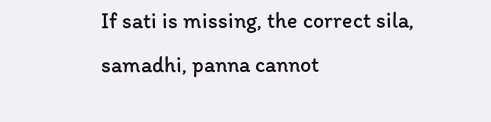If sati is missing, the correct sila, samadhi, panna cannot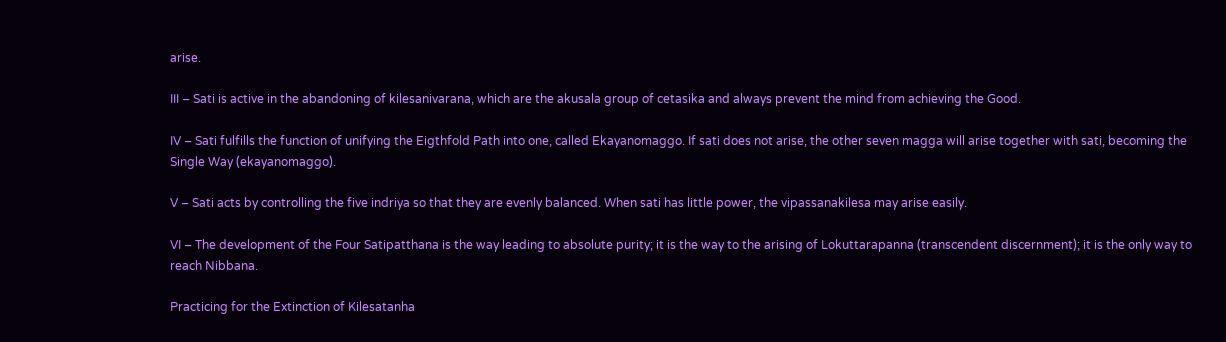arise.

III – Sati is active in the abandoning of kilesanivarana, which are the akusala group of cetasika and always prevent the mind from achieving the Good.

IV – Sati fulfills the function of unifying the Eigthfold Path into one, called Ekayanomaggo. If sati does not arise, the other seven magga will arise together with sati, becoming the Single Way (ekayanomaggo).

V – Sati acts by controlling the five indriya so that they are evenly balanced. When sati has little power, the vipassanakilesa may arise easily.

VI – The development of the Four Satipatthana is the way leading to absolute purity; it is the way to the arising of Lokuttarapanna (transcendent discernment); it is the only way to reach Nibbana.

Practicing for the Extinction of Kilesatanha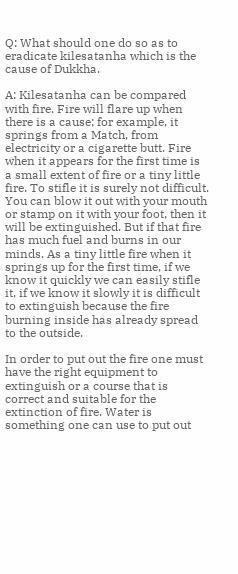Q: What should one do so as to eradicate kilesatanha which is the cause of Dukkha.

A: Kilesatanha can be compared with fire. Fire will flare up when there is a cause; for example, it springs from a Match, from electricity or a cigarette butt. Fire when it appears for the first time is a small extent of fire or a tiny little fire. To stifle it is surely not difficult. You can blow it out with your mouth or stamp on it with your foot, then it will be extinguished. But if that fire has much fuel and burns in our minds. As a tiny little fire when it springs up for the first time, if we know it quickly we can easily stifle it, if we know it slowly it is difficult to extinguish because the fire burning inside has already spread to the outside.

In order to put out the fire one must have the right equipment to extinguish or a course that is correct and suitable for the extinction of fire. Water is something one can use to put out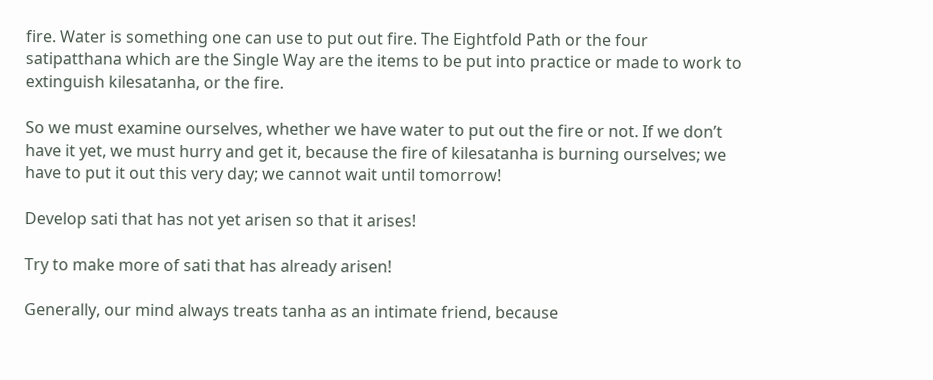fire. Water is something one can use to put out fire. The Eightfold Path or the four satipatthana which are the Single Way are the items to be put into practice or made to work to extinguish kilesatanha, or the fire.

So we must examine ourselves, whether we have water to put out the fire or not. If we don’t have it yet, we must hurry and get it, because the fire of kilesatanha is burning ourselves; we have to put it out this very day; we cannot wait until tomorrow!

Develop sati that has not yet arisen so that it arises!

Try to make more of sati that has already arisen!

Generally, our mind always treats tanha as an intimate friend, because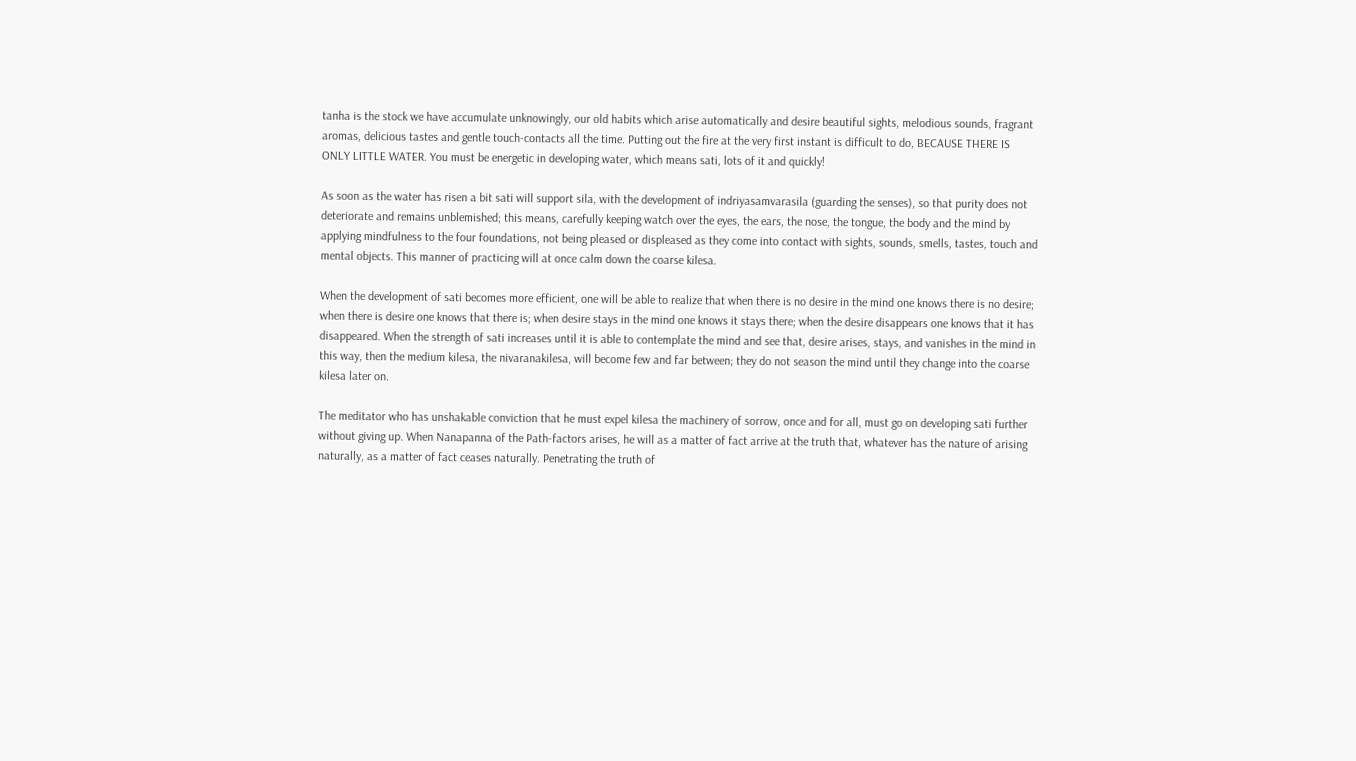tanha is the stock we have accumulate unknowingly, our old habits which arise automatically and desire beautiful sights, melodious sounds, fragrant aromas, delicious tastes and gentle touch-contacts all the time. Putting out the fire at the very first instant is difficult to do, BECAUSE THERE IS ONLY LITTLE WATER. You must be energetic in developing water, which means sati, lots of it and quickly!

As soon as the water has risen a bit sati will support sila, with the development of indriyasamvarasila (guarding the senses), so that purity does not deteriorate and remains unblemished; this means, carefully keeping watch over the eyes, the ears, the nose, the tongue, the body and the mind by applying mindfulness to the four foundations, not being pleased or displeased as they come into contact with sights, sounds, smells, tastes, touch and mental objects. This manner of practicing will at once calm down the coarse kilesa.

When the development of sati becomes more efficient, one will be able to realize that when there is no desire in the mind one knows there is no desire; when there is desire one knows that there is; when desire stays in the mind one knows it stays there; when the desire disappears one knows that it has disappeared. When the strength of sati increases until it is able to contemplate the mind and see that, desire arises, stays, and vanishes in the mind in this way, then the medium kilesa, the nivaranakilesa, will become few and far between; they do not season the mind until they change into the coarse kilesa later on.

The meditator who has unshakable conviction that he must expel kilesa the machinery of sorrow, once and for all, must go on developing sati further without giving up. When Nanapanna of the Path-factors arises, he will as a matter of fact arrive at the truth that, whatever has the nature of arising naturally, as a matter of fact ceases naturally. Penetrating the truth of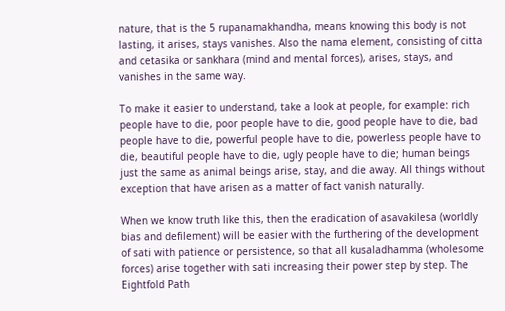nature, that is the 5 rupanamakhandha, means knowing this body is not lasting, it arises, stays vanishes. Also the nama element, consisting of citta and cetasika or sankhara (mind and mental forces), arises, stays, and vanishes in the same way.

To make it easier to understand, take a look at people, for example: rich people have to die, poor people have to die, good people have to die, bad people have to die, powerful people have to die, powerless people have to die, beautiful people have to die, ugly people have to die; human beings just the same as animal beings arise, stay, and die away. All things without exception that have arisen as a matter of fact vanish naturally.

When we know truth like this, then the eradication of asavakilesa (worldly bias and defilement) will be easier with the furthering of the development of sati with patience or persistence, so that all kusaladhamma (wholesome forces) arise together with sati increasing their power step by step. The Eightfold Path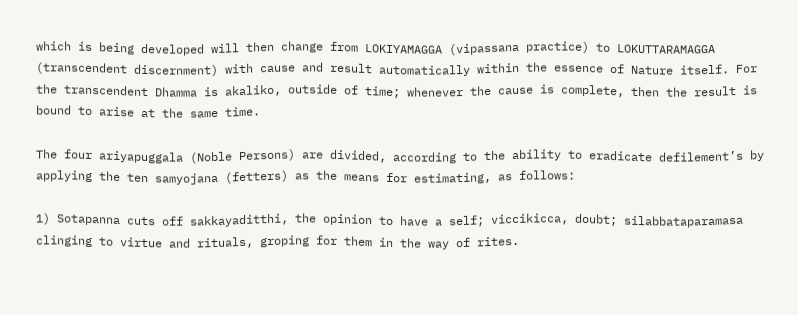which is being developed will then change from LOKIYAMAGGA (vipassana practice) to LOKUTTARAMAGGA (transcendent discernment) with cause and result automatically within the essence of Nature itself. For the transcendent Dhamma is akaliko, outside of time; whenever the cause is complete, then the result is bound to arise at the same time.

The four ariyapuggala (Noble Persons) are divided, according to the ability to eradicate defilement’s by applying the ten samyojana (fetters) as the means for estimating, as follows:

1) Sotapanna cuts off sakkayaditthi, the opinion to have a self; viccikicca, doubt; silabbataparamasa clinging to virtue and rituals, groping for them in the way of rites.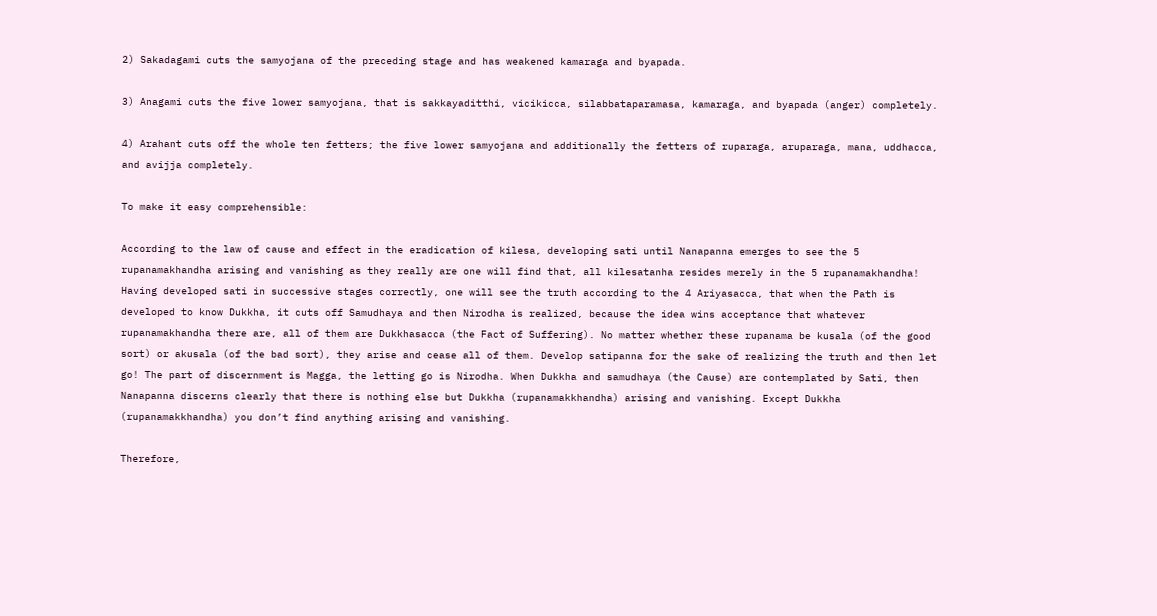2) Sakadagami cuts the samyojana of the preceding stage and has weakened kamaraga and byapada.

3) Anagami cuts the five lower samyojana, that is sakkayaditthi, vicikicca, silabbataparamasa, kamaraga, and byapada (anger) completely.

4) Arahant cuts off the whole ten fetters; the five lower samyojana and additionally the fetters of ruparaga, aruparaga, mana, uddhacca, and avijja completely.

To make it easy comprehensible:

According to the law of cause and effect in the eradication of kilesa, developing sati until Nanapanna emerges to see the 5 rupanamakhandha arising and vanishing as they really are one will find that, all kilesatanha resides merely in the 5 rupanamakhandha! Having developed sati in successive stages correctly, one will see the truth according to the 4 Ariyasacca, that when the Path is developed to know Dukkha, it cuts off Samudhaya and then Nirodha is realized, because the idea wins acceptance that whatever rupanamakhandha there are, all of them are Dukkhasacca (the Fact of Suffering). No matter whether these rupanama be kusala (of the good sort) or akusala (of the bad sort), they arise and cease all of them. Develop satipanna for the sake of realizing the truth and then let go! The part of discernment is Magga, the letting go is Nirodha. When Dukkha and samudhaya (the Cause) are contemplated by Sati, then Nanapanna discerns clearly that there is nothing else but Dukkha (rupanamakkhandha) arising and vanishing. Except Dukkha (rupanamakkhandha) you don’t find anything arising and vanishing.

Therefore,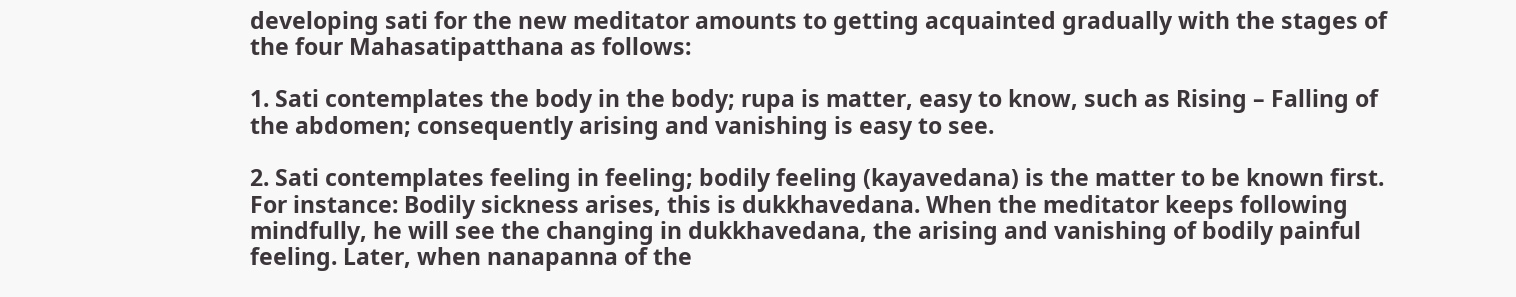developing sati for the new meditator amounts to getting acquainted gradually with the stages of the four Mahasatipatthana as follows:

1. Sati contemplates the body in the body; rupa is matter, easy to know, such as Rising – Falling of the abdomen; consequently arising and vanishing is easy to see.

2. Sati contemplates feeling in feeling; bodily feeling (kayavedana) is the matter to be known first. For instance: Bodily sickness arises, this is dukkhavedana. When the meditator keeps following mindfully, he will see the changing in dukkhavedana, the arising and vanishing of bodily painful feeling. Later, when nanapanna of the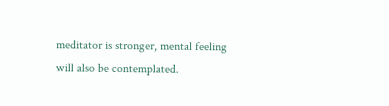meditator is stronger, mental feeling will also be contemplated.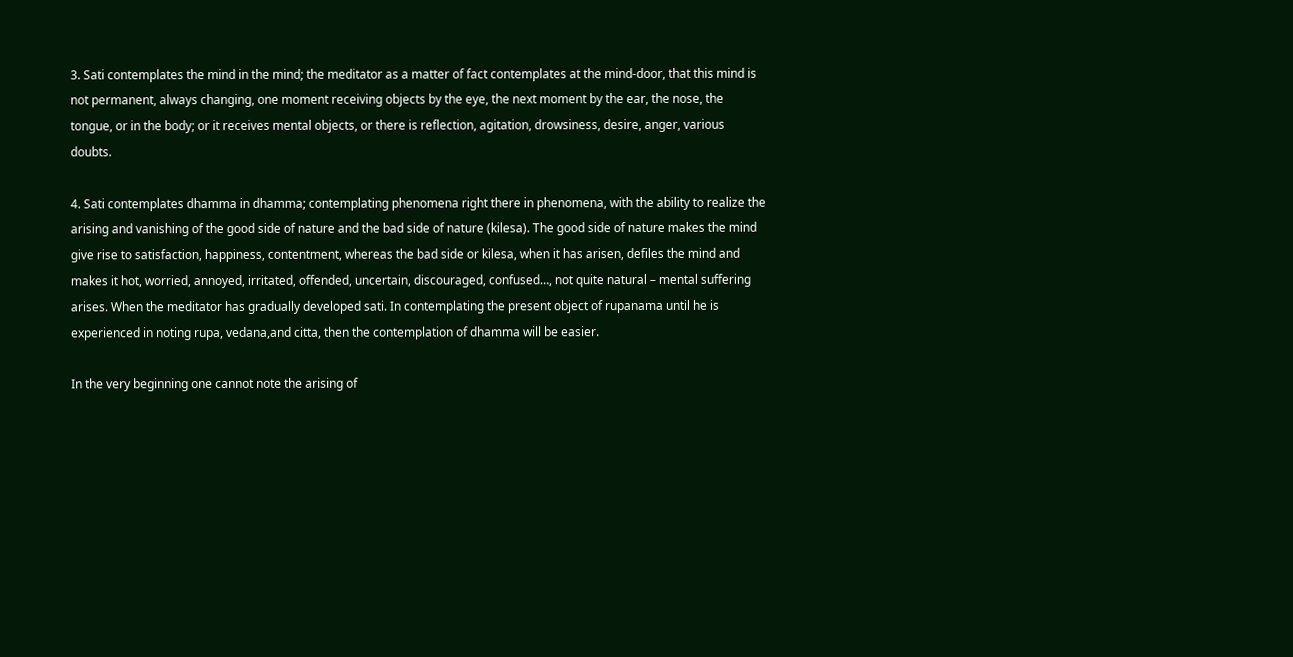3. Sati contemplates the mind in the mind; the meditator as a matter of fact contemplates at the mind-door, that this mind is not permanent, always changing, one moment receiving objects by the eye, the next moment by the ear, the nose, the tongue, or in the body; or it receives mental objects, or there is reflection, agitation, drowsiness, desire, anger, various doubts.

4. Sati contemplates dhamma in dhamma; contemplating phenomena right there in phenomena, with the ability to realize the arising and vanishing of the good side of nature and the bad side of nature (kilesa). The good side of nature makes the mind give rise to satisfaction, happiness, contentment, whereas the bad side or kilesa, when it has arisen, defiles the mind and makes it hot, worried, annoyed, irritated, offended, uncertain, discouraged, confused…, not quite natural – mental suffering arises. When the meditator has gradually developed sati. In contemplating the present object of rupanama until he is experienced in noting rupa, vedana,and citta, then the contemplation of dhamma will be easier.

In the very beginning one cannot note the arising of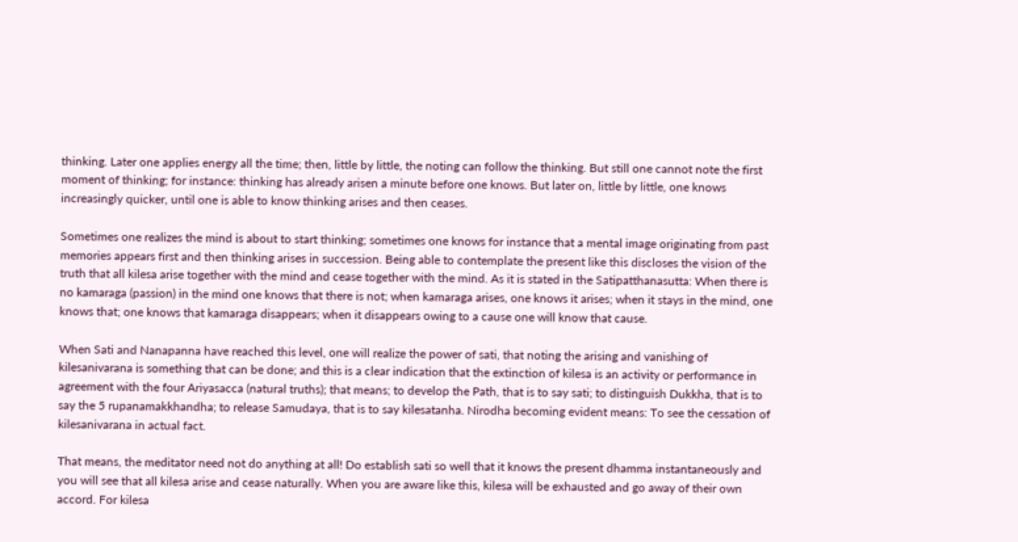thinking. Later one applies energy all the time; then, little by little, the noting can follow the thinking. But still one cannot note the first moment of thinking; for instance: thinking has already arisen a minute before one knows. But later on, little by little, one knows increasingly quicker, until one is able to know thinking arises and then ceases.

Sometimes one realizes the mind is about to start thinking; sometimes one knows for instance that a mental image originating from past memories appears first and then thinking arises in succession. Being able to contemplate the present like this discloses the vision of the truth that all kilesa arise together with the mind and cease together with the mind. As it is stated in the Satipatthanasutta: When there is no kamaraga (passion) in the mind one knows that there is not; when kamaraga arises, one knows it arises; when it stays in the mind, one knows that; one knows that kamaraga disappears; when it disappears owing to a cause one will know that cause.

When Sati and Nanapanna have reached this level, one will realize the power of sati, that noting the arising and vanishing of kilesanivarana is something that can be done; and this is a clear indication that the extinction of kilesa is an activity or performance in agreement with the four Ariyasacca (natural truths); that means; to develop the Path, that is to say sati; to distinguish Dukkha, that is to say the 5 rupanamakkhandha; to release Samudaya, that is to say kilesatanha. Nirodha becoming evident means: To see the cessation of kilesanivarana in actual fact.

That means, the meditator need not do anything at all! Do establish sati so well that it knows the present dhamma instantaneously and you will see that all kilesa arise and cease naturally. When you are aware like this, kilesa will be exhausted and go away of their own accord. For kilesa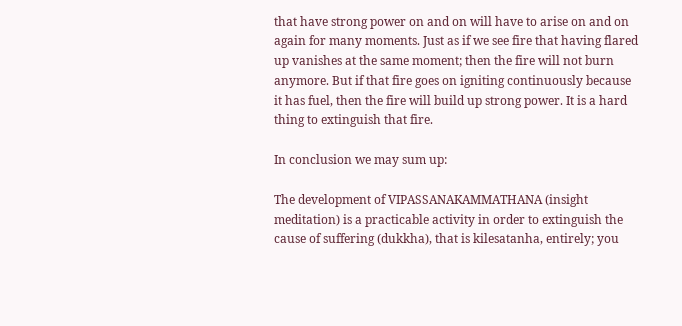that have strong power on and on will have to arise on and on again for many moments. Just as if we see fire that having flared up vanishes at the same moment; then the fire will not burn anymore. But if that fire goes on igniting continuously because it has fuel, then the fire will build up strong power. It is a hard thing to extinguish that fire.

In conclusion we may sum up:

The development of VIPASSANAKAMMATHANA (insight meditation) is a practicable activity in order to extinguish the cause of suffering (dukkha), that is kilesatanha, entirely; you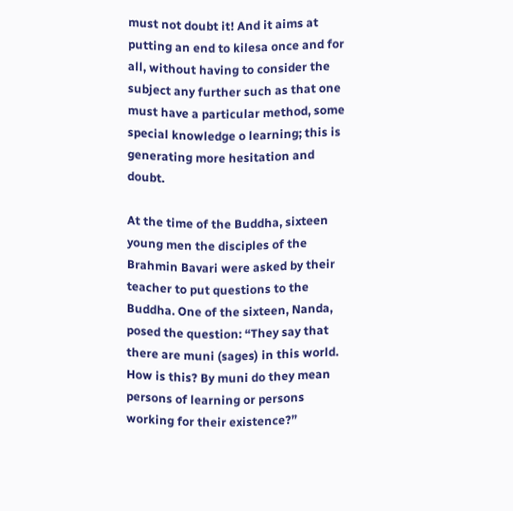must not doubt it! And it aims at putting an end to kilesa once and for all, without having to consider the subject any further such as that one must have a particular method, some special knowledge o learning; this is generating more hesitation and doubt.

At the time of the Buddha, sixteen young men the disciples of the Brahmin Bavari were asked by their teacher to put questions to the Buddha. One of the sixteen, Nanda, posed the question: “They say that there are muni (sages) in this world. How is this? By muni do they mean persons of learning or persons working for their existence?”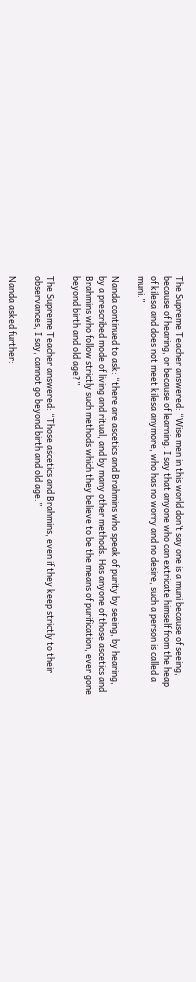The Supreme Teacher answered: “Wise men in this world don’t say one is a muni because of seeing, because of hearing, or because of learning. I say that anyone who can extricate himself from the heap of kilesa and does not meet kilesa anymore, who has no worry and no desire, such a person is called a muni.”

Nanda continued to ask: “there are ascetics and Brahmins who speak of purity by seeing, by hearing, by a prescribed mode of living and ritual, and by many other methods. Has anyone of those ascetics and Brahmins who follow strictly such methods which they believe to be the means of purification, ever gone beyond birth and old age?”

The Supreme Teacher answered: “Those ascetics and Brahmins, even if they keep strictly to their observances, I say, cannot go beyond birth and old age.”

Nanda asked further: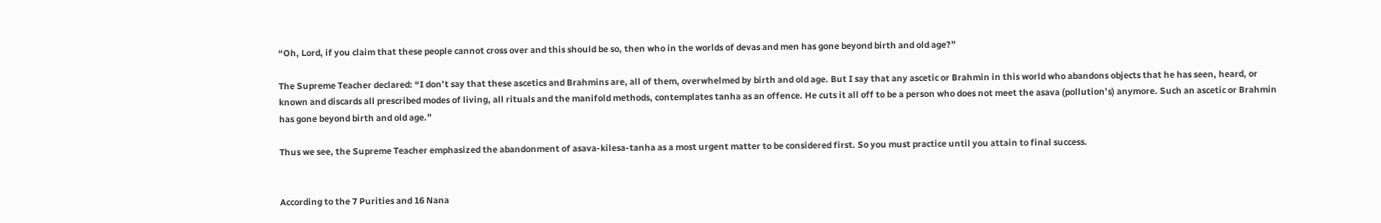“Oh, Lord, if you claim that these people cannot cross over and this should be so, then who in the worlds of devas and men has gone beyond birth and old age?”

The Supreme Teacher declared: “I don’t say that these ascetics and Brahmins are, all of them, overwhelmed by birth and old age. But I say that any ascetic or Brahmin in this world who abandons objects that he has seen, heard, or known and discards all prescribed modes of living, all rituals and the manifold methods, contemplates tanha as an offence. He cuts it all off to be a person who does not meet the asava (pollution’s) anymore. Such an ascetic or Brahmin has gone beyond birth and old age.”

Thus we see, the Supreme Teacher emphasized the abandonment of asava-kilesa-tanha as a most urgent matter to be considered first. So you must practice until you attain to final success.


According to the 7 Purities and 16 Nana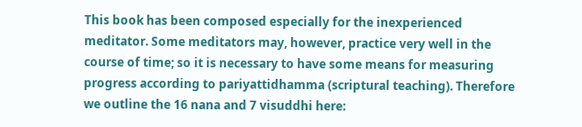This book has been composed especially for the inexperienced meditator. Some meditators may, however, practice very well in the course of time; so it is necessary to have some means for measuring progress according to pariyattidhamma (scriptural teaching). Therefore we outline the 16 nana and 7 visuddhi here: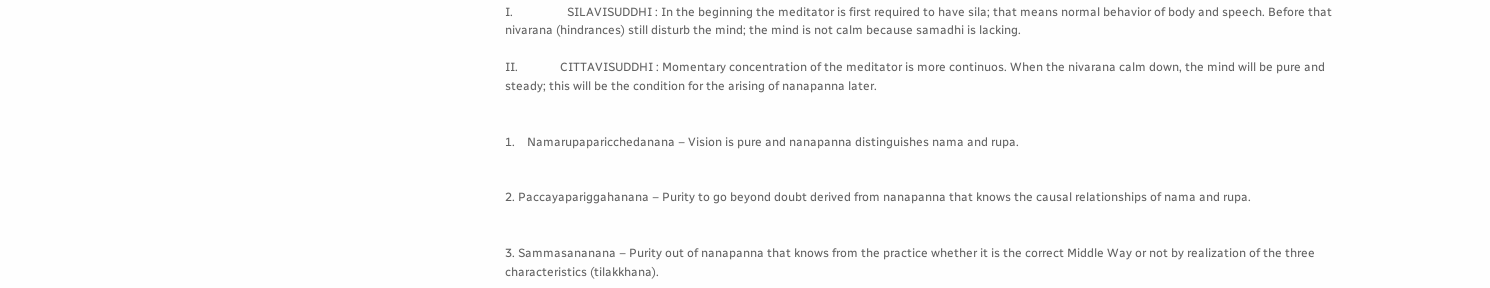I.                  SILAVISUDDHI : In the beginning the meditator is first required to have sila; that means normal behavior of body and speech. Before that nivarana (hindrances) still disturb the mind; the mind is not calm because samadhi is lacking.

II.              CITTAVISUDDHI : Momentary concentration of the meditator is more continuos. When the nivarana calm down, the mind will be pure and steady; this will be the condition for the arising of nanapanna later.


1.    Namarupaparicchedanana – Vision is pure and nanapanna distinguishes nama and rupa.


2. Paccayapariggahanana – Purity to go beyond doubt derived from nanapanna that knows the causal relationships of nama and rupa.


3. Sammasananana – Purity out of nanapanna that knows from the practice whether it is the correct Middle Way or not by realization of the three characteristics (tilakkhana).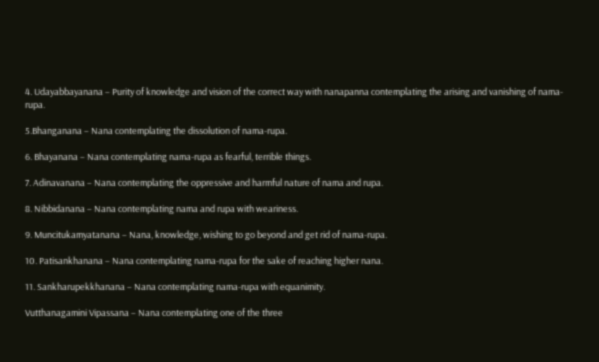4. Udayabbayanana – Purity of knowledge and vision of the correct way with nanapanna contemplating the arising and vanishing of nama-rupa.

5.Bhanganana – Nana contemplating the dissolution of nama-rupa.

6. Bhayanana – Nana contemplating nama-rupa as fearful, terrible things.

7. Adinavanana – Nana contemplating the oppressive and harmful nature of nama and rupa.

8. Nibbidanana – Nana contemplating nama and rupa with weariness.

9. Muncitukamyatanana – Nana, knowledge, wishing to go beyond and get rid of nama-rupa.

10. Patisankhanana – Nana contemplating nama-rupa for the sake of reaching higher nana.

11. Sankharupekkhanana – Nana contemplating nama-rupa with equanimity.

Vutthanagamini Vipassana – Nana contemplating one of the three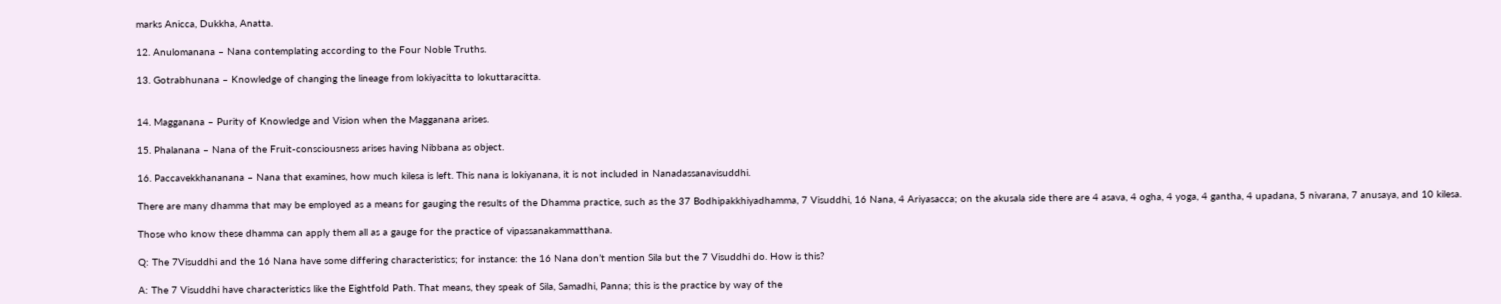marks Anicca, Dukkha, Anatta.

12. Anulomanana – Nana contemplating according to the Four Noble Truths.

13. Gotrabhunana – Knowledge of changing the lineage from lokiyacitta to lokuttaracitta.


14. Magganana – Purity of Knowledge and Vision when the Magganana arises.

15. Phalanana – Nana of the Fruit-consciousness arises having Nibbana as object.

16. Paccavekkhananana – Nana that examines, how much kilesa is left. This nana is lokiyanana, it is not included in Nanadassanavisuddhi.

There are many dhamma that may be employed as a means for gauging the results of the Dhamma practice, such as the 37 Bodhipakkhiyadhamma, 7 Visuddhi, 16 Nana, 4 Ariyasacca; on the akusala side there are 4 asava, 4 ogha, 4 yoga, 4 gantha, 4 upadana, 5 nivarana, 7 anusaya, and 10 kilesa.

Those who know these dhamma can apply them all as a gauge for the practice of vipassanakammatthana.

Q: The 7Visuddhi and the 16 Nana have some differing characteristics; for instance: the 16 Nana don’t mention Sila but the 7 Visuddhi do. How is this?

A: The 7 Visuddhi have characteristics like the Eightfold Path. That means, they speak of Sila, Samadhi, Panna; this is the practice by way of the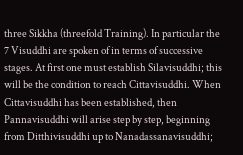three Sikkha (threefold Training). In particular the 7 Visuddhi are spoken of in terms of successive stages. At first one must establish Silavisuddhi; this will be the condition to reach Cittavisuddhi. When Cittavisuddhi has been established, then Pannavisuddhi will arise step by step, beginning from Ditthivisuddhi up to Nanadassanavisuddhi;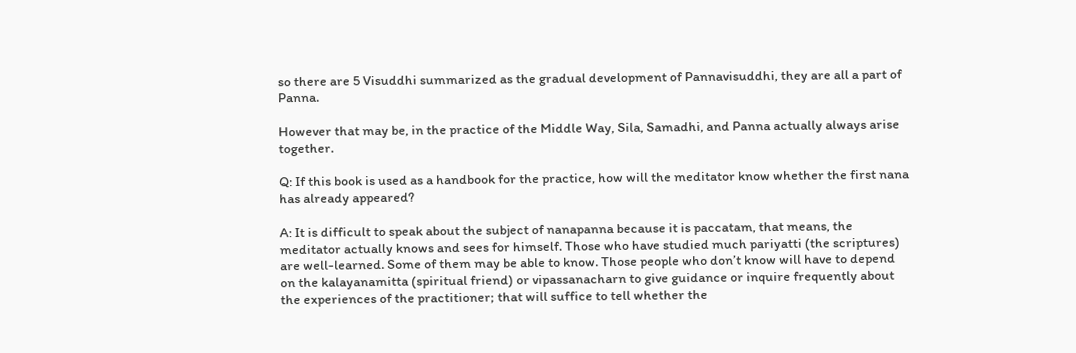so there are 5 Visuddhi summarized as the gradual development of Pannavisuddhi, they are all a part of Panna.

However that may be, in the practice of the Middle Way, Sila, Samadhi, and Panna actually always arise together.

Q: If this book is used as a handbook for the practice, how will the meditator know whether the first nana has already appeared?

A: It is difficult to speak about the subject of nanapanna because it is paccatam, that means, the meditator actually knows and sees for himself. Those who have studied much pariyatti (the scriptures) are well-learned. Some of them may be able to know. Those people who don’t know will have to depend on the kalayanamitta (spiritual friend) or vipassanacharn to give guidance or inquire frequently about the experiences of the practitioner; that will suffice to tell whether the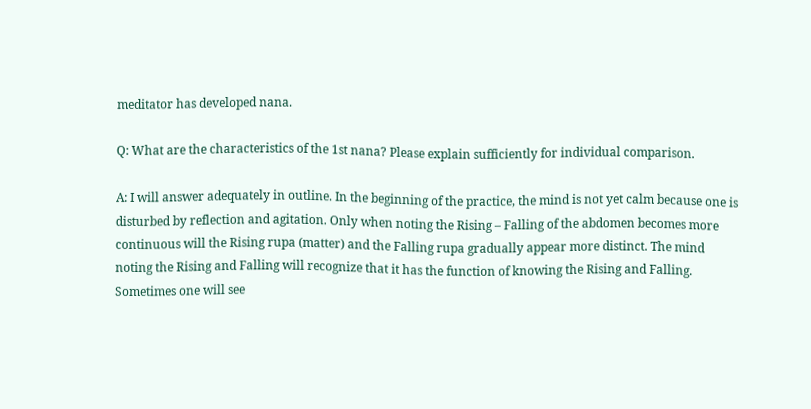meditator has developed nana.

Q: What are the characteristics of the 1st nana? Please explain sufficiently for individual comparison.

A: I will answer adequately in outline. In the beginning of the practice, the mind is not yet calm because one is disturbed by reflection and agitation. Only when noting the Rising – Falling of the abdomen becomes more continuous will the Rising rupa (matter) and the Falling rupa gradually appear more distinct. The mind noting the Rising and Falling will recognize that it has the function of knowing the Rising and Falling. Sometimes one will see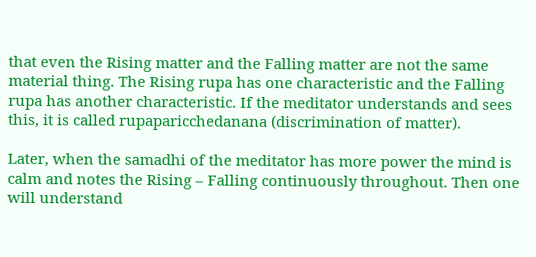that even the Rising matter and the Falling matter are not the same material thing. The Rising rupa has one characteristic and the Falling rupa has another characteristic. If the meditator understands and sees this, it is called rupaparicchedanana (discrimination of matter).

Later, when the samadhi of the meditator has more power the mind is calm and notes the Rising – Falling continuously throughout. Then one will understand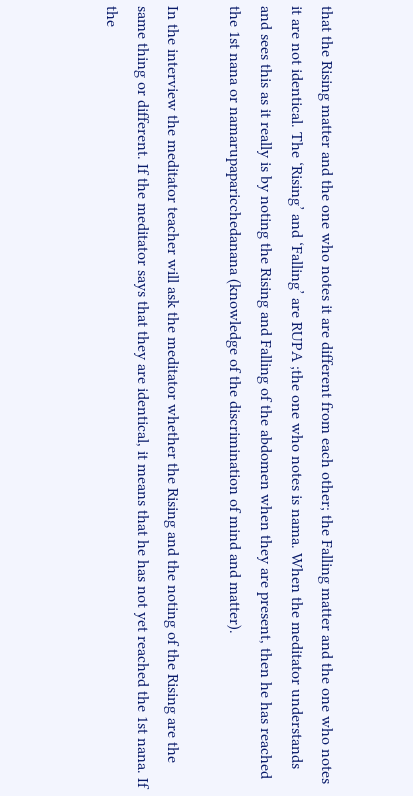that the Rising matter and the one who notes it are different from each other; the Falling matter and the one who notes it are not identical. The ‘Rising’ and ‘Falling’ are RUPA ;the one who notes is nama. When the meditator understands and sees this as it really is by noting the Rising and Falling of the abdomen when they are present, then he has reached the 1st nana or namarupaparicchedanana (knowledge of the discrimination of mind and matter).

In the interview the meditator teacher will ask the meditator whether the Rising and the noting of the Rising are the same thing or different. If the meditator says that they are identical, it means that he has not yet reached the 1st nana. If the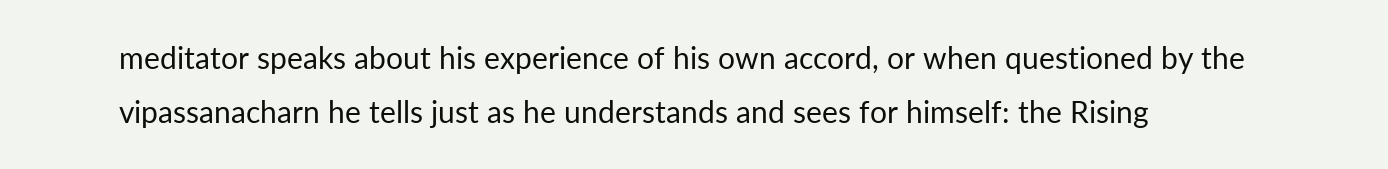meditator speaks about his experience of his own accord, or when questioned by the vipassanacharn he tells just as he understands and sees for himself: the Rising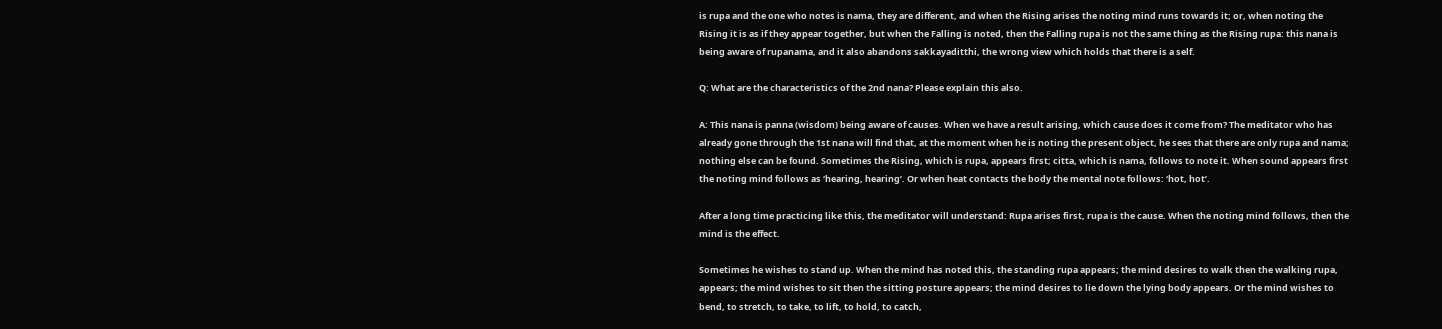is rupa and the one who notes is nama, they are different, and when the Rising arises the noting mind runs towards it; or, when noting the Rising it is as if they appear together, but when the Falling is noted, then the Falling rupa is not the same thing as the Rising rupa: this nana is being aware of rupanama, and it also abandons sakkayaditthi, the wrong view which holds that there is a self.

Q: What are the characteristics of the 2nd nana? Please explain this also.

A: This nana is panna (wisdom) being aware of causes. When we have a result arising, which cause does it come from? The meditator who has already gone through the 1st nana will find that, at the moment when he is noting the present object, he sees that there are only rupa and nama; nothing else can be found. Sometimes the Rising, which is rupa, appears first; citta, which is nama, follows to note it. When sound appears first the noting mind follows as ‘hearing, hearing’. Or when heat contacts the body the mental note follows: ‘hot, hot’.

After a long time practicing like this, the meditator will understand: Rupa arises first, rupa is the cause. When the noting mind follows, then the mind is the effect.

Sometimes he wishes to stand up. When the mind has noted this, the standing rupa appears; the mind desires to walk then the walking rupa, appears; the mind wishes to sit then the sitting posture appears; the mind desires to lie down the lying body appears. Or the mind wishes to bend, to stretch, to take, to lift, to hold, to catch,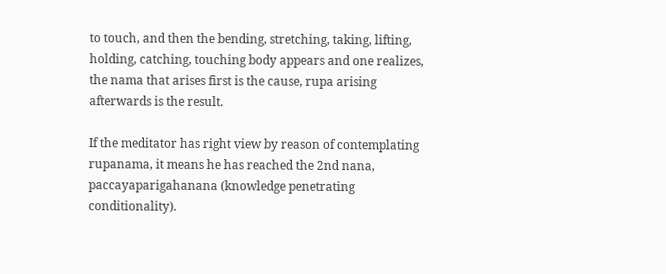to touch, and then the bending, stretching, taking, lifting, holding, catching, touching body appears and one realizes, the nama that arises first is the cause, rupa arising afterwards is the result.

If the meditator has right view by reason of contemplating rupanama, it means he has reached the 2nd nana, paccayaparigahanana (knowledge penetrating conditionality).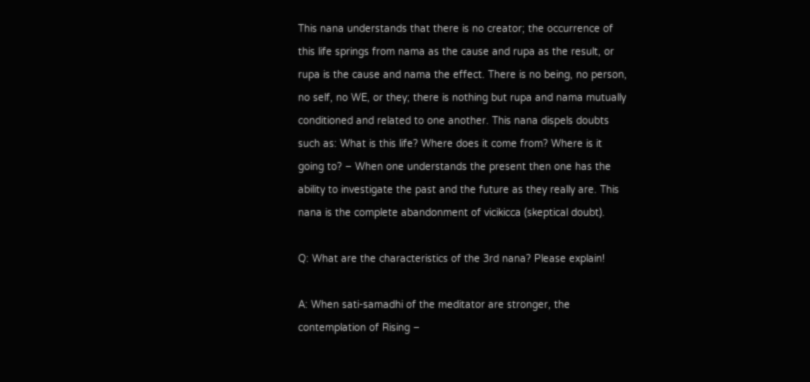This nana understands that there is no creator; the occurrence of this life springs from nama as the cause and rupa as the result, or rupa is the cause and nama the effect. There is no being, no person, no self, no WE, or they; there is nothing but rupa and nama mutually conditioned and related to one another. This nana dispels doubts such as: What is this life? Where does it come from? Where is it going to? – When one understands the present then one has the ability to investigate the past and the future as they really are. This nana is the complete abandonment of vicikicca (skeptical doubt).

Q: What are the characteristics of the 3rd nana? Please explain!

A: When sati-samadhi of the meditator are stronger, the contemplation of Rising –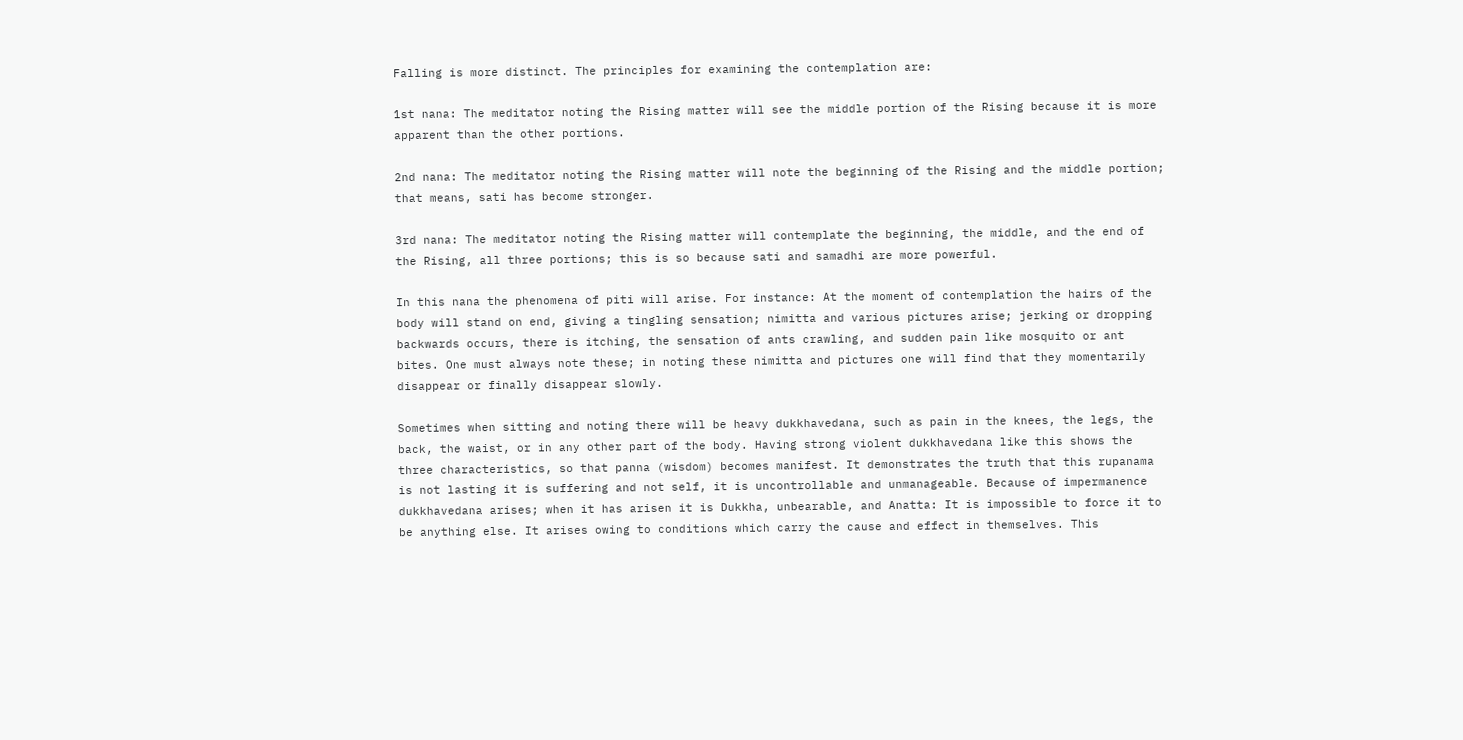Falling is more distinct. The principles for examining the contemplation are:

1st nana: The meditator noting the Rising matter will see the middle portion of the Rising because it is more apparent than the other portions.

2nd nana: The meditator noting the Rising matter will note the beginning of the Rising and the middle portion; that means, sati has become stronger.

3rd nana: The meditator noting the Rising matter will contemplate the beginning, the middle, and the end of the Rising, all three portions; this is so because sati and samadhi are more powerful.

In this nana the phenomena of piti will arise. For instance: At the moment of contemplation the hairs of the body will stand on end, giving a tingling sensation; nimitta and various pictures arise; jerking or dropping backwards occurs, there is itching, the sensation of ants crawling, and sudden pain like mosquito or ant bites. One must always note these; in noting these nimitta and pictures one will find that they momentarily disappear or finally disappear slowly.

Sometimes when sitting and noting there will be heavy dukkhavedana, such as pain in the knees, the legs, the back, the waist, or in any other part of the body. Having strong violent dukkhavedana like this shows the three characteristics, so that panna (wisdom) becomes manifest. It demonstrates the truth that this rupanama is not lasting it is suffering and not self, it is uncontrollable and unmanageable. Because of impermanence dukkhavedana arises; when it has arisen it is Dukkha, unbearable, and Anatta: It is impossible to force it to be anything else. It arises owing to conditions which carry the cause and effect in themselves. This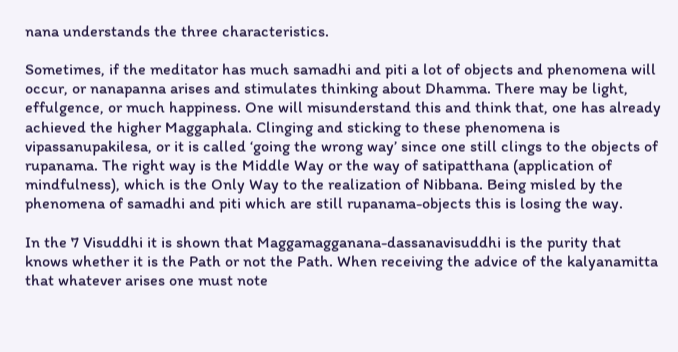nana understands the three characteristics.

Sometimes, if the meditator has much samadhi and piti a lot of objects and phenomena will occur, or nanapanna arises and stimulates thinking about Dhamma. There may be light, effulgence, or much happiness. One will misunderstand this and think that, one has already achieved the higher Maggaphala. Clinging and sticking to these phenomena is vipassanupakilesa, or it is called ‘going the wrong way’ since one still clings to the objects of rupanama. The right way is the Middle Way or the way of satipatthana (application of mindfulness), which is the Only Way to the realization of Nibbana. Being misled by the phenomena of samadhi and piti which are still rupanama-objects this is losing the way.

In the 7 Visuddhi it is shown that Maggamagganana-dassanavisuddhi is the purity that knows whether it is the Path or not the Path. When receiving the advice of the kalyanamitta that whatever arises one must note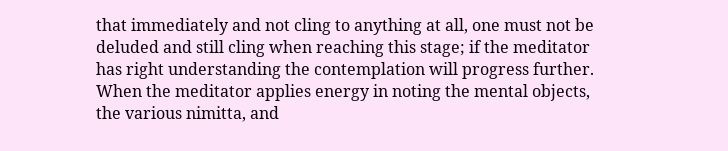that immediately and not cling to anything at all, one must not be deluded and still cling when reaching this stage; if the meditator has right understanding the contemplation will progress further. When the meditator applies energy in noting the mental objects, the various nimitta, and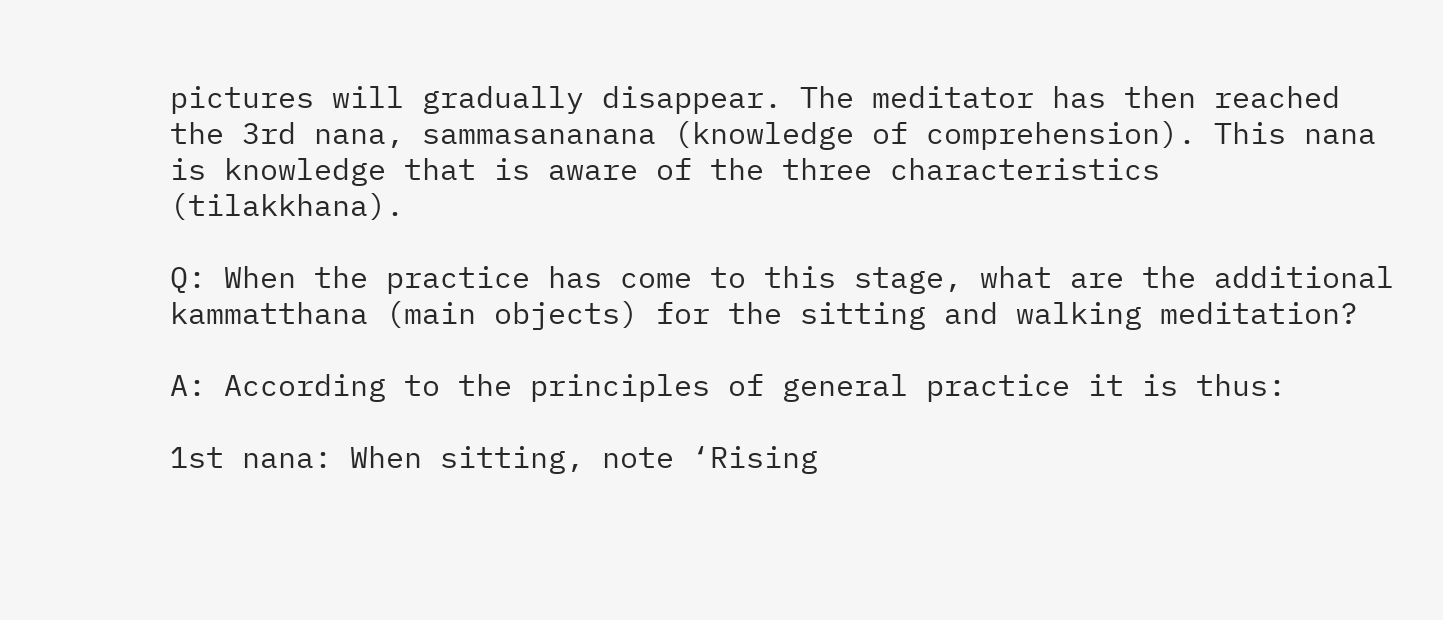pictures will gradually disappear. The meditator has then reached the 3rd nana, sammasananana (knowledge of comprehension). This nana is knowledge that is aware of the three characteristics (tilakkhana).

Q: When the practice has come to this stage, what are the additional kammatthana (main objects) for the sitting and walking meditation?

A: According to the principles of general practice it is thus:

1st nana: When sitting, note ‘Rising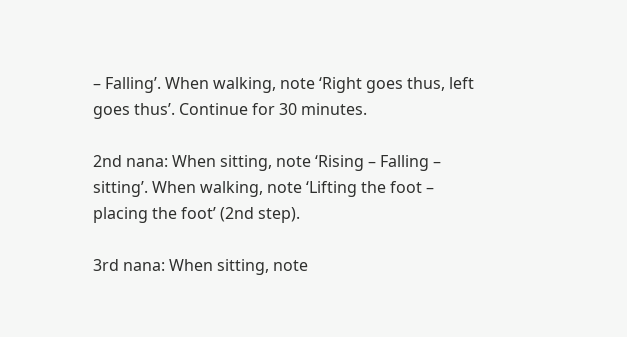– Falling’. When walking, note ‘Right goes thus, left goes thus’. Continue for 30 minutes.

2nd nana: When sitting, note ‘Rising – Falling – sitting’. When walking, note ‘Lifting the foot – placing the foot’ (2nd step).

3rd nana: When sitting, note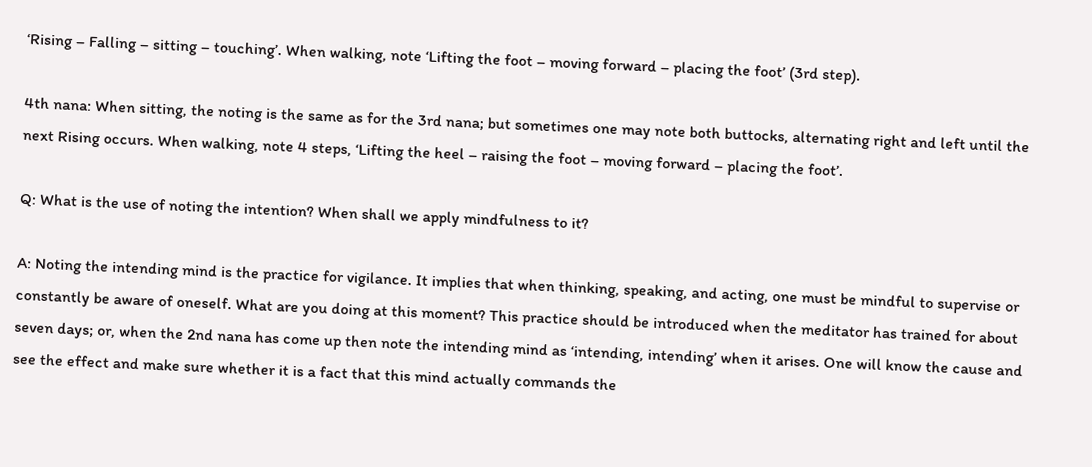‘Rising – Falling – sitting – touching’. When walking, note ‘Lifting the foot – moving forward – placing the foot’ (3rd step).

4th nana: When sitting, the noting is the same as for the 3rd nana; but sometimes one may note both buttocks, alternating right and left until the next Rising occurs. When walking, note 4 steps, ‘Lifting the heel – raising the foot – moving forward – placing the foot’.

Q: What is the use of noting the intention? When shall we apply mindfulness to it?

A: Noting the intending mind is the practice for vigilance. It implies that when thinking, speaking, and acting, one must be mindful to supervise or constantly be aware of oneself. What are you doing at this moment? This practice should be introduced when the meditator has trained for about seven days; or, when the 2nd nana has come up then note the intending mind as ‘intending, intending’ when it arises. One will know the cause and see the effect and make sure whether it is a fact that this mind actually commands the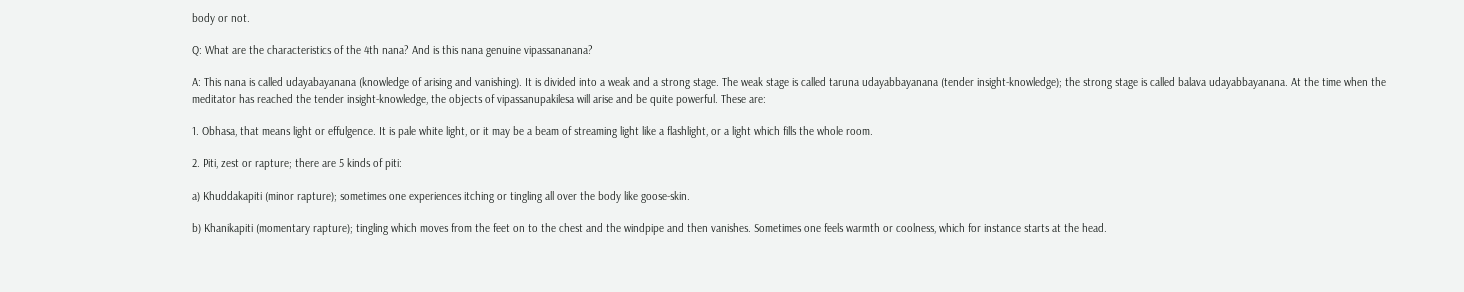body or not.

Q: What are the characteristics of the 4th nana? And is this nana genuine vipassananana?

A: This nana is called udayabayanana (knowledge of arising and vanishing). It is divided into a weak and a strong stage. The weak stage is called taruna udayabbayanana (tender insight-knowledge); the strong stage is called balava udayabbayanana. At the time when the meditator has reached the tender insight-knowledge, the objects of vipassanupakilesa will arise and be quite powerful. These are:

1. Obhasa, that means light or effulgence. It is pale white light, or it may be a beam of streaming light like a flashlight, or a light which fills the whole room.

2. Piti, zest or rapture; there are 5 kinds of piti:

a) Khuddakapiti (minor rapture); sometimes one experiences itching or tingling all over the body like goose-skin.

b) Khanikapiti (momentary rapture); tingling which moves from the feet on to the chest and the windpipe and then vanishes. Sometimes one feels warmth or coolness, which for instance starts at the head.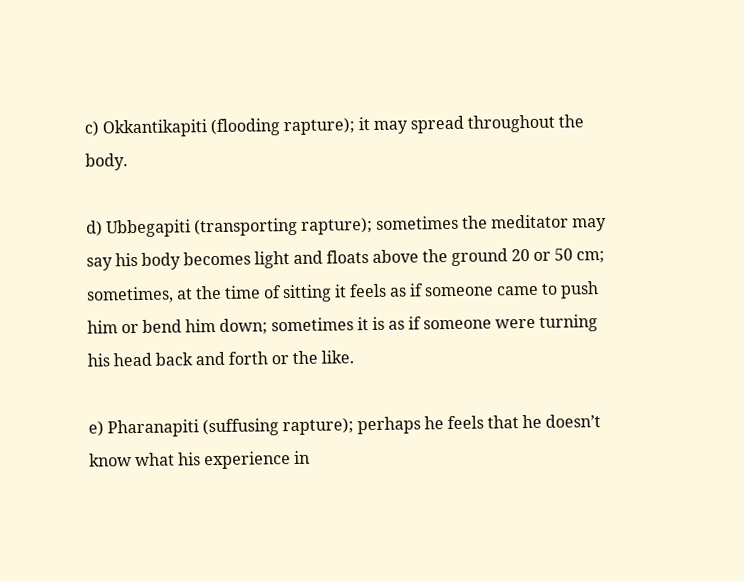c) Okkantikapiti (flooding rapture); it may spread throughout the body.

d) Ubbegapiti (transporting rapture); sometimes the meditator may say his body becomes light and floats above the ground 20 or 50 cm; sometimes, at the time of sitting it feels as if someone came to push him or bend him down; sometimes it is as if someone were turning his head back and forth or the like.

e) Pharanapiti (suffusing rapture); perhaps he feels that he doesn’t know what his experience in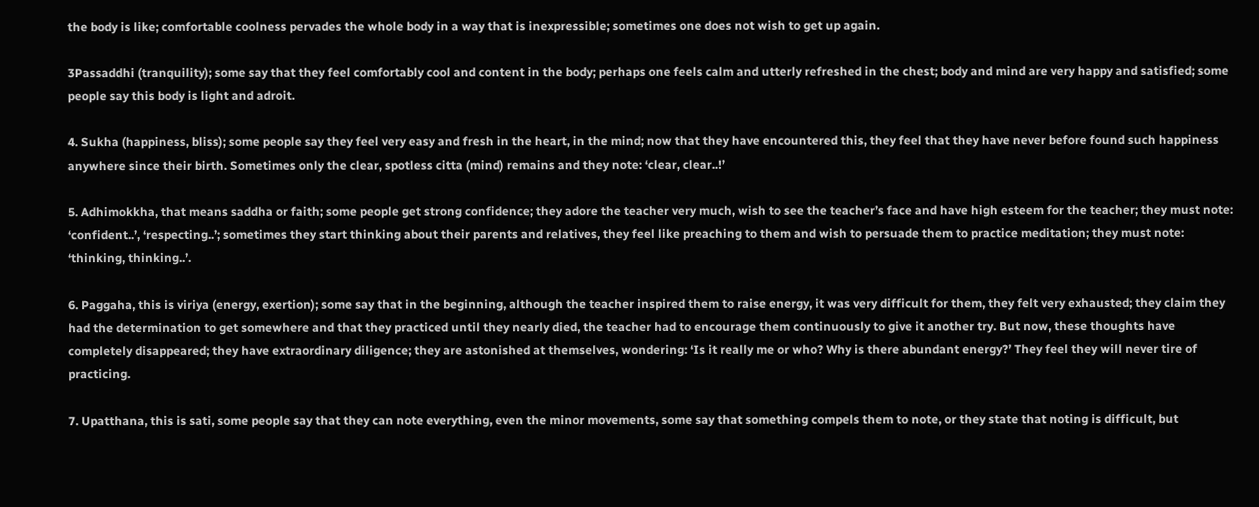the body is like; comfortable coolness pervades the whole body in a way that is inexpressible; sometimes one does not wish to get up again.

3Passaddhi (tranquility); some say that they feel comfortably cool and content in the body; perhaps one feels calm and utterly refreshed in the chest; body and mind are very happy and satisfied; some people say this body is light and adroit.

4. Sukha (happiness, bliss); some people say they feel very easy and fresh in the heart, in the mind; now that they have encountered this, they feel that they have never before found such happiness anywhere since their birth. Sometimes only the clear, spotless citta (mind) remains and they note: ‘clear, clear..!’

5. Adhimokkha, that means saddha or faith; some people get strong confidence; they adore the teacher very much, wish to see the teacher’s face and have high esteem for the teacher; they must note: ‘confident..’, ‘respecting..’; sometimes they start thinking about their parents and relatives, they feel like preaching to them and wish to persuade them to practice meditation; they must note: ‘thinking, thinking..’.

6. Paggaha, this is viriya (energy, exertion); some say that in the beginning, although the teacher inspired them to raise energy, it was very difficult for them, they felt very exhausted; they claim they had the determination to get somewhere and that they practiced until they nearly died, the teacher had to encourage them continuously to give it another try. But now, these thoughts have completely disappeared; they have extraordinary diligence; they are astonished at themselves, wondering: ‘Is it really me or who? Why is there abundant energy?’ They feel they will never tire of practicing.

7. Upatthana, this is sati, some people say that they can note everything, even the minor movements, some say that something compels them to note, or they state that noting is difficult, but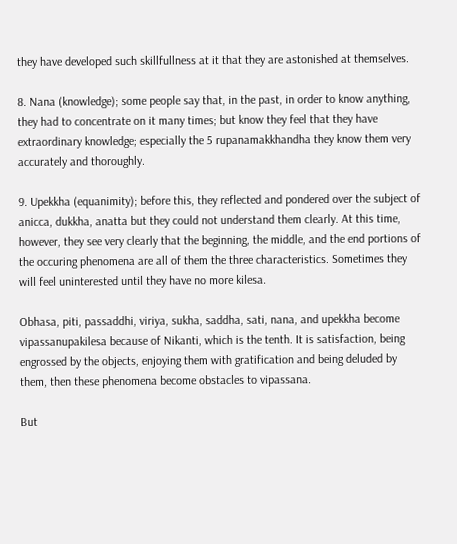they have developed such skillfullness at it that they are astonished at themselves.

8. Nana (knowledge); some people say that, in the past, in order to know anything, they had to concentrate on it many times; but know they feel that they have extraordinary knowledge; especially the 5 rupanamakkhandha they know them very accurately and thoroughly.

9. Upekkha (equanimity); before this, they reflected and pondered over the subject of anicca, dukkha, anatta but they could not understand them clearly. At this time, however, they see very clearly that the beginning, the middle, and the end portions of the occuring phenomena are all of them the three characteristics. Sometimes they will feel uninterested until they have no more kilesa.

Obhasa, piti, passaddhi, viriya, sukha, saddha, sati, nana, and upekkha become vipassanupakilesa because of Nikanti, which is the tenth. It is satisfaction, being engrossed by the objects, enjoying them with gratification and being deluded by them, then these phenomena become obstacles to vipassana.

But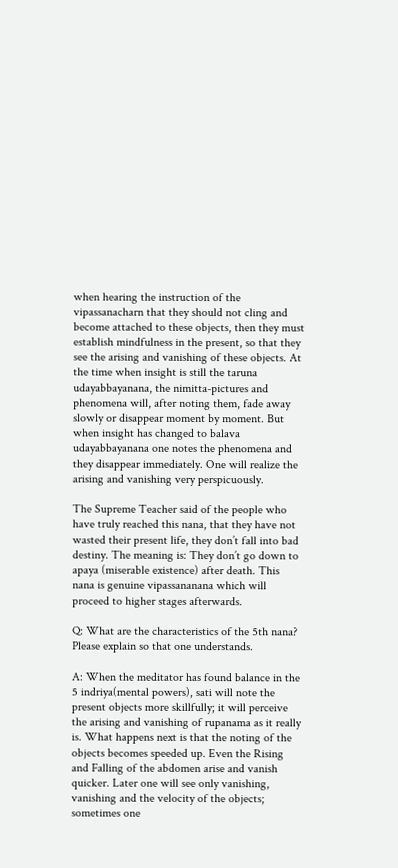when hearing the instruction of the vipassanacharn that they should not cling and become attached to these objects, then they must establish mindfulness in the present, so that they see the arising and vanishing of these objects. At the time when insight is still the taruna udayabbayanana, the nimitta-pictures and phenomena will, after noting them, fade away slowly or disappear moment by moment. But when insight has changed to balava udayabbayanana one notes the phenomena and they disappear immediately. One will realize the arising and vanishing very perspicuously.

The Supreme Teacher said of the people who have truly reached this nana, that they have not wasted their present life, they don’t fall into bad destiny. The meaning is: They don’t go down to apaya (miserable existence) after death. This nana is genuine vipassananana which will proceed to higher stages afterwards.

Q: What are the characteristics of the 5th nana? Please explain so that one understands.

A: When the meditator has found balance in the 5 indriya(mental powers), sati will note the present objects more skillfully; it will perceive the arising and vanishing of rupanama as it really is. What happens next is that the noting of the objects becomes speeded up. Even the Rising and Falling of the abdomen arise and vanish quicker. Later one will see only vanishing, vanishing and the velocity of the objects; sometimes one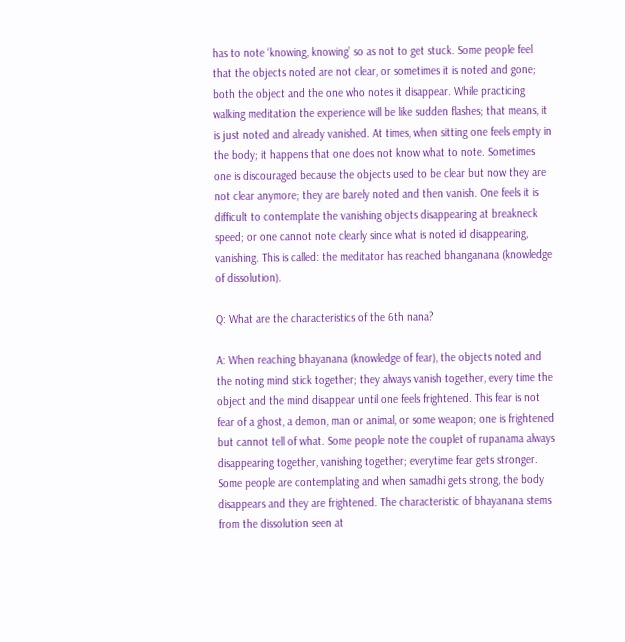has to note ‘knowing, knowing’ so as not to get stuck. Some people feel that the objects noted are not clear, or sometimes it is noted and gone; both the object and the one who notes it disappear. While practicing walking meditation the experience will be like sudden flashes; that means, it is just noted and already vanished. At times, when sitting one feels empty in the body; it happens that one does not know what to note. Sometimes one is discouraged because the objects used to be clear but now they are not clear anymore; they are barely noted and then vanish. One feels it is difficult to contemplate the vanishing objects disappearing at breakneck speed; or one cannot note clearly since what is noted id disappearing, vanishing. This is called: the meditator has reached bhanganana (knowledge of dissolution).

Q: What are the characteristics of the 6th nana?

A: When reaching bhayanana (knowledge of fear), the objects noted and the noting mind stick together; they always vanish together, every time the object and the mind disappear until one feels frightened. This fear is not fear of a ghost, a demon, man or animal, or some weapon; one is frightened but cannot tell of what. Some people note the couplet of rupanama always disappearing together, vanishing together; everytime fear gets stronger. Some people are contemplating and when samadhi gets strong, the body disappears and they are frightened. The characteristic of bhayanana stems from the dissolution seen at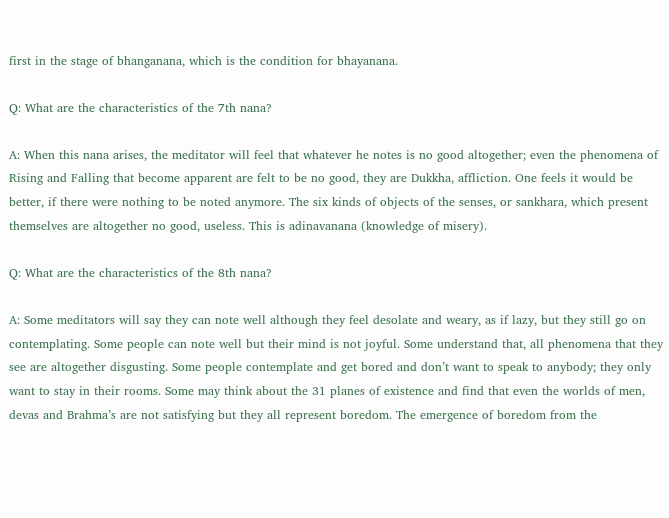first in the stage of bhanganana, which is the condition for bhayanana.

Q: What are the characteristics of the 7th nana?

A: When this nana arises, the meditator will feel that whatever he notes is no good altogether; even the phenomena of Rising and Falling that become apparent are felt to be no good, they are Dukkha, affliction. One feels it would be better, if there were nothing to be noted anymore. The six kinds of objects of the senses, or sankhara, which present themselves are altogether no good, useless. This is adinavanana (knowledge of misery).

Q: What are the characteristics of the 8th nana?

A: Some meditators will say they can note well although they feel desolate and weary, as if lazy, but they still go on contemplating. Some people can note well but their mind is not joyful. Some understand that, all phenomena that they see are altogether disgusting. Some people contemplate and get bored and don’t want to speak to anybody; they only want to stay in their rooms. Some may think about the 31 planes of existence and find that even the worlds of men, devas and Brahma’s are not satisfying but they all represent boredom. The emergence of boredom from the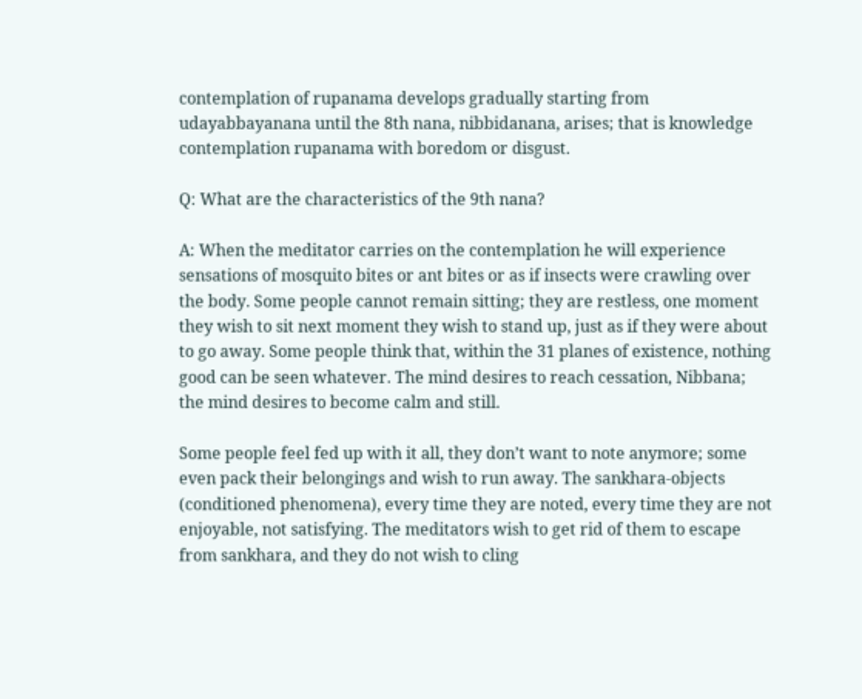contemplation of rupanama develops gradually starting from udayabbayanana until the 8th nana, nibbidanana, arises; that is knowledge contemplation rupanama with boredom or disgust.

Q: What are the characteristics of the 9th nana?

A: When the meditator carries on the contemplation he will experience sensations of mosquito bites or ant bites or as if insects were crawling over the body. Some people cannot remain sitting; they are restless, one moment they wish to sit next moment they wish to stand up, just as if they were about to go away. Some people think that, within the 31 planes of existence, nothing good can be seen whatever. The mind desires to reach cessation, Nibbana; the mind desires to become calm and still.

Some people feel fed up with it all, they don’t want to note anymore; some even pack their belongings and wish to run away. The sankhara-objects (conditioned phenomena), every time they are noted, every time they are not enjoyable, not satisfying. The meditators wish to get rid of them to escape from sankhara, and they do not wish to cling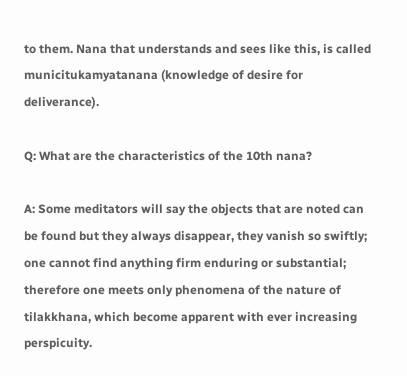to them. Nana that understands and sees like this, is called municitukamyatanana (knowledge of desire for deliverance).

Q: What are the characteristics of the 10th nana?

A: Some meditators will say the objects that are noted can be found but they always disappear, they vanish so swiftly; one cannot find anything firm enduring or substantial; therefore one meets only phenomena of the nature of tilakkhana, which become apparent with ever increasing perspicuity.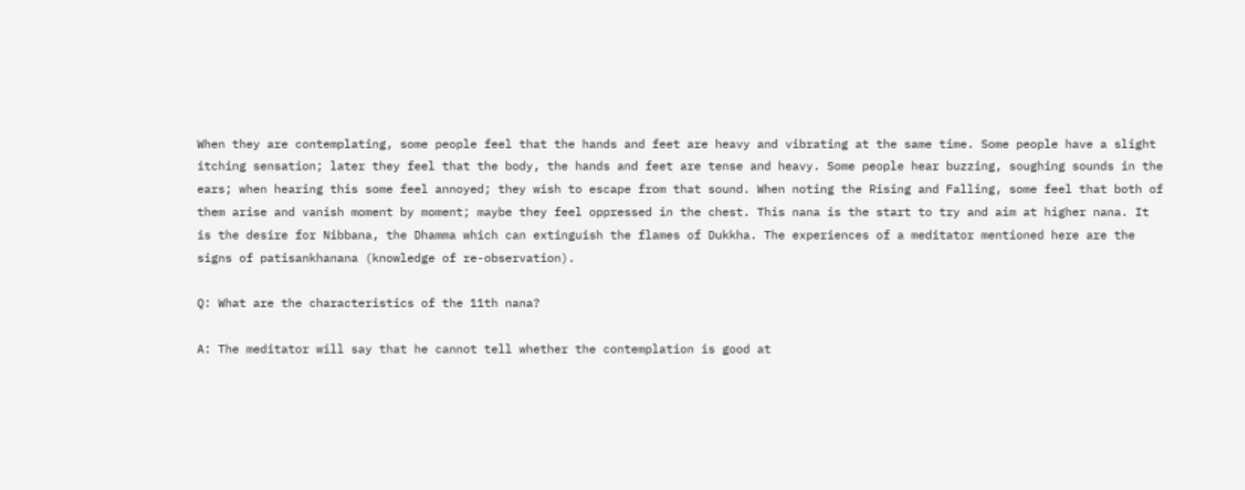When they are contemplating, some people feel that the hands and feet are heavy and vibrating at the same time. Some people have a slight itching sensation; later they feel that the body, the hands and feet are tense and heavy. Some people hear buzzing, soughing sounds in the ears; when hearing this some feel annoyed; they wish to escape from that sound. When noting the Rising and Falling, some feel that both of them arise and vanish moment by moment; maybe they feel oppressed in the chest. This nana is the start to try and aim at higher nana. It is the desire for Nibbana, the Dhamma which can extinguish the flames of Dukkha. The experiences of a meditator mentioned here are the signs of patisankhanana (knowledge of re-observation).

Q: What are the characteristics of the 11th nana?

A: The meditator will say that he cannot tell whether the contemplation is good at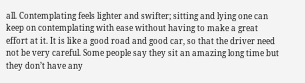all. Contemplating feels lighter and swifter; sitting and lying one can keep on contemplating with ease without having to make a great effort at it. It is like a good road and good car, so that the driver need not be very careful. Some people say they sit an amazing long time but they don’t have any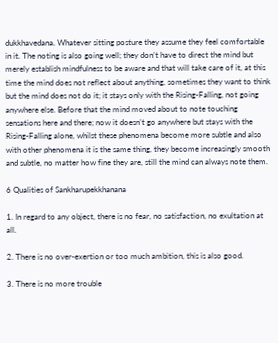dukkhavedana. Whatever sitting posture they assume they feel comfortable in it. The noting is also going well; they don’t have to direct the mind but merely establish mindfulness to be aware and that will take care of it, at this time the mind does not reflect about anything, sometimes they want to think but the mind does not do it; it stays only with the Rising-Falling, not going anywhere else. Before that the mind moved about to note touching sensations here and there; now it doesn’t go anywhere but stays with the Rising-Falling alone, whilst these phenomena become more subtle and also with other phenomena it is the same thing, they become increasingly smooth and subtle, no matter how fine they are, still the mind can always note them.

6 Qualities of Sankharupekkhanana

1. In regard to any object, there is no fear, no satisfaction, no exultation at all.

2. There is no over-exertion or too much ambition, this is also good.

3. There is no more trouble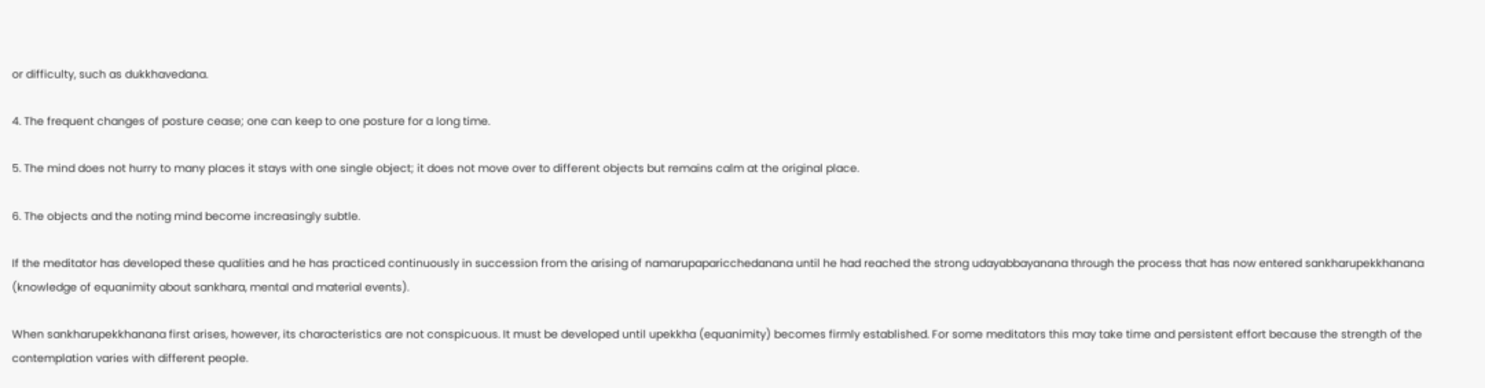or difficulty, such as dukkhavedana.

4. The frequent changes of posture cease; one can keep to one posture for a long time.

5. The mind does not hurry to many places it stays with one single object; it does not move over to different objects but remains calm at the original place.

6. The objects and the noting mind become increasingly subtle.

If the meditator has developed these qualities and he has practiced continuously in succession from the arising of namarupaparicchedanana until he had reached the strong udayabbayanana through the process that has now entered sankharupekkhanana (knowledge of equanimity about sankhara, mental and material events).

When sankharupekkhanana first arises, however, its characteristics are not conspicuous. It must be developed until upekkha (equanimity) becomes firmly established. For some meditators this may take time and persistent effort because the strength of the contemplation varies with different people.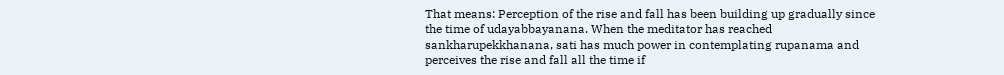That means: Perception of the rise and fall has been building up gradually since the time of udayabbayanana. When the meditator has reached sankharupekkhanana, sati has much power in contemplating rupanama and perceives the rise and fall all the time if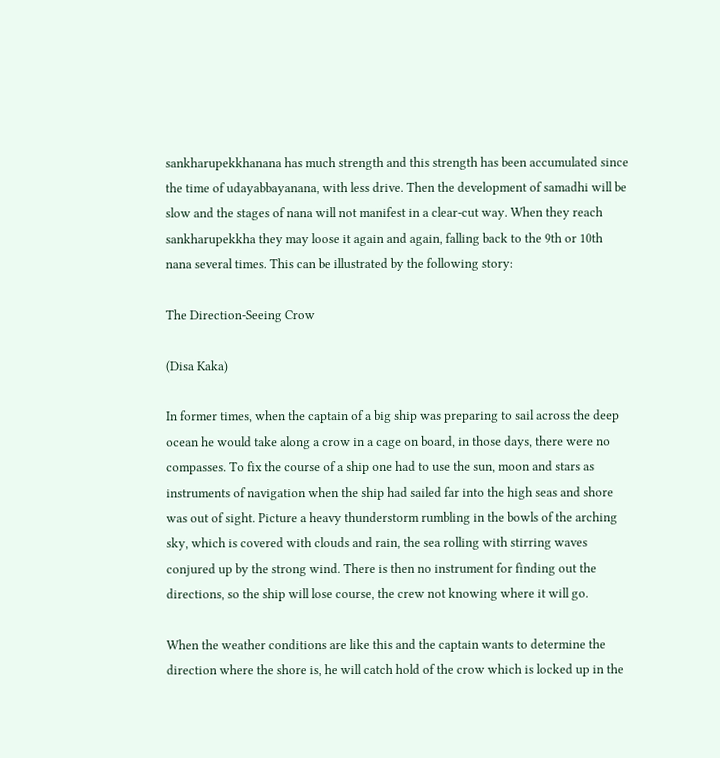sankharupekkhanana has much strength and this strength has been accumulated since the time of udayabbayanana, with less drive. Then the development of samadhi will be slow and the stages of nana will not manifest in a clear-cut way. When they reach sankharupekkha they may loose it again and again, falling back to the 9th or 10th nana several times. This can be illustrated by the following story:

The Direction-Seeing Crow

(Disa Kaka)

In former times, when the captain of a big ship was preparing to sail across the deep ocean he would take along a crow in a cage on board, in those days, there were no compasses. To fix the course of a ship one had to use the sun, moon and stars as instruments of navigation when the ship had sailed far into the high seas and shore was out of sight. Picture a heavy thunderstorm rumbling in the bowls of the arching sky, which is covered with clouds and rain, the sea rolling with stirring waves conjured up by the strong wind. There is then no instrument for finding out the directions, so the ship will lose course, the crew not knowing where it will go.

When the weather conditions are like this and the captain wants to determine the direction where the shore is, he will catch hold of the crow which is locked up in the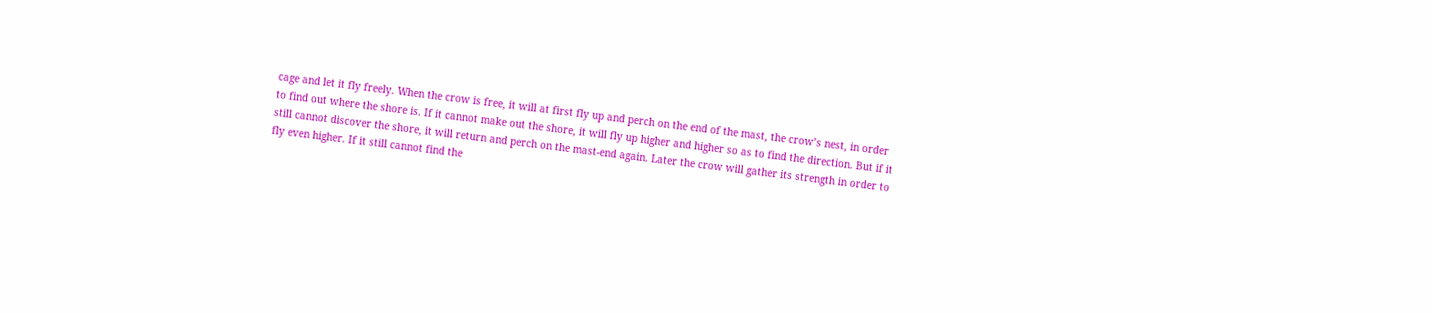cage and let it fly freely. When the crow is free, it will at first fly up and perch on the end of the mast, the crow’s nest, in order to find out where the shore is. If it cannot make out the shore, it will fly up higher and higher so as to find the direction. But if it still cannot discover the shore, it will return and perch on the mast-end again. Later the crow will gather its strength in order to fly even higher. If it still cannot find the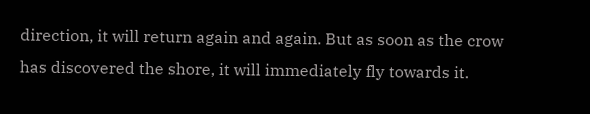direction, it will return again and again. But as soon as the crow has discovered the shore, it will immediately fly towards it.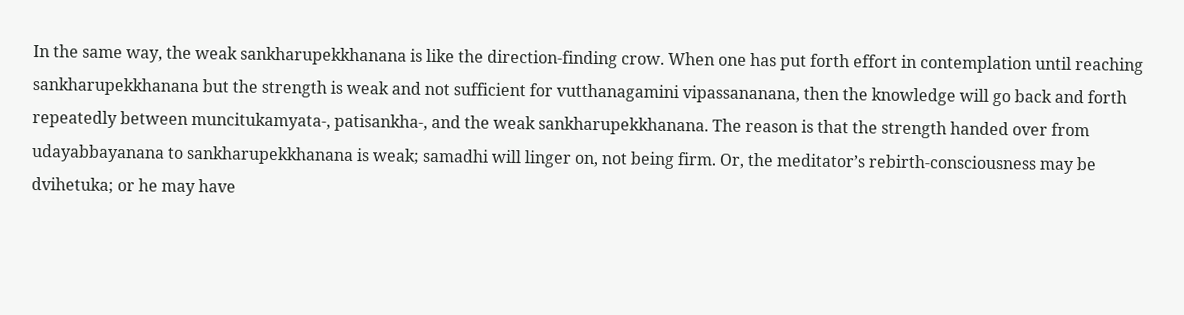In the same way, the weak sankharupekkhanana is like the direction-finding crow. When one has put forth effort in contemplation until reaching sankharupekkhanana but the strength is weak and not sufficient for vutthanagamini vipassananana, then the knowledge will go back and forth repeatedly between muncitukamyata-, patisankha-, and the weak sankharupekkhanana. The reason is that the strength handed over from udayabbayanana to sankharupekkhanana is weak; samadhi will linger on, not being firm. Or, the meditator’s rebirth-consciousness may be dvihetuka; or he may have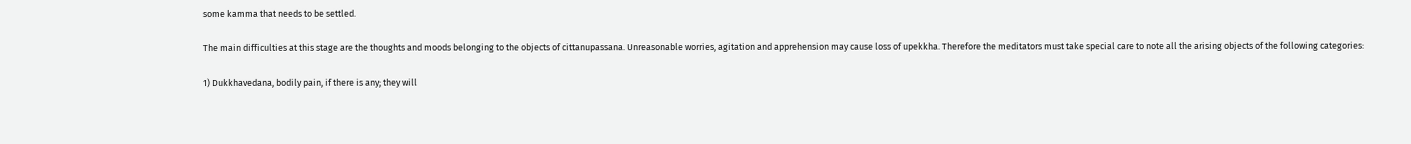some kamma that needs to be settled.

The main difficulties at this stage are the thoughts and moods belonging to the objects of cittanupassana. Unreasonable worries, agitation and apprehension may cause loss of upekkha. Therefore the meditators must take special care to note all the arising objects of the following categories:

1) Dukkhavedana, bodily pain, if there is any; they will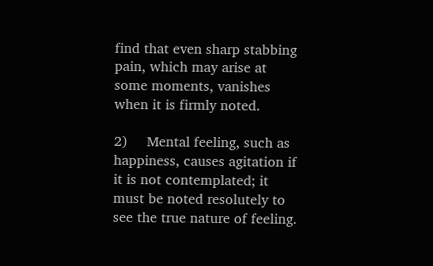find that even sharp stabbing pain, which may arise at some moments, vanishes when it is firmly noted.

2)     Mental feeling, such as happiness, causes agitation if it is not contemplated; it must be noted resolutely to see the true nature of feeling.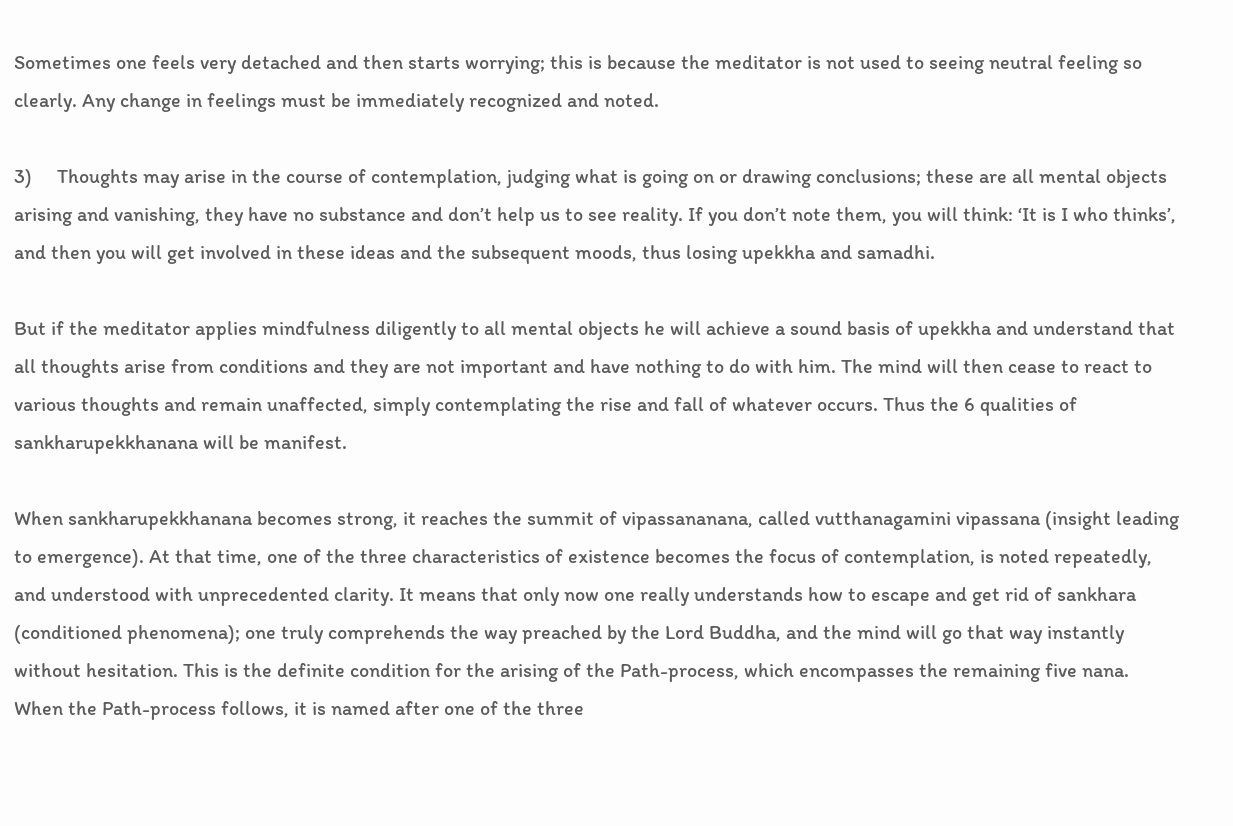Sometimes one feels very detached and then starts worrying; this is because the meditator is not used to seeing neutral feeling so clearly. Any change in feelings must be immediately recognized and noted.

3)     Thoughts may arise in the course of contemplation, judging what is going on or drawing conclusions; these are all mental objects arising and vanishing, they have no substance and don’t help us to see reality. If you don’t note them, you will think: ‘It is I who thinks’, and then you will get involved in these ideas and the subsequent moods, thus losing upekkha and samadhi.

But if the meditator applies mindfulness diligently to all mental objects he will achieve a sound basis of upekkha and understand that all thoughts arise from conditions and they are not important and have nothing to do with him. The mind will then cease to react to various thoughts and remain unaffected, simply contemplating the rise and fall of whatever occurs. Thus the 6 qualities of sankharupekkhanana will be manifest.

When sankharupekkhanana becomes strong, it reaches the summit of vipassananana, called vutthanagamini vipassana (insight leading to emergence). At that time, one of the three characteristics of existence becomes the focus of contemplation, is noted repeatedly, and understood with unprecedented clarity. It means that only now one really understands how to escape and get rid of sankhara (conditioned phenomena); one truly comprehends the way preached by the Lord Buddha, and the mind will go that way instantly without hesitation. This is the definite condition for the arising of the Path-process, which encompasses the remaining five nana. When the Path-process follows, it is named after one of the three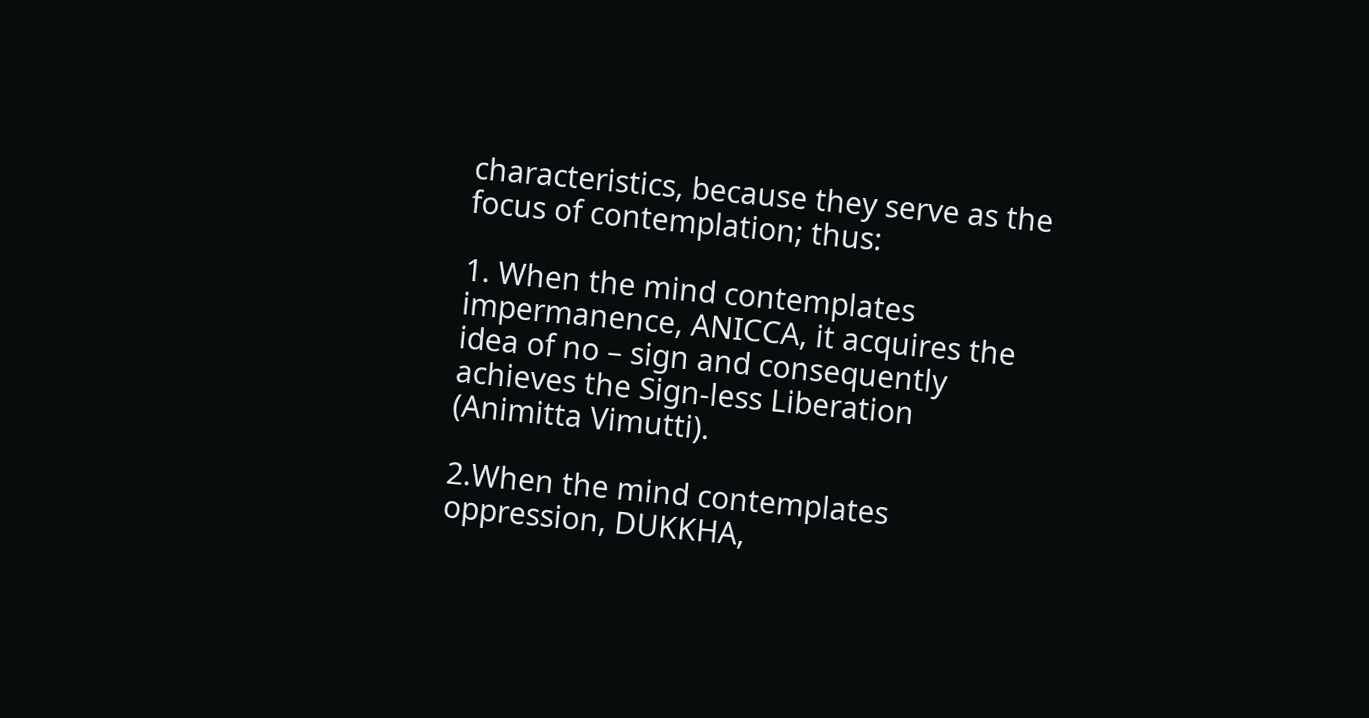characteristics, because they serve as the focus of contemplation; thus:

1. When the mind contemplates impermanence, ANICCA, it acquires the idea of no – sign and consequently achieves the Sign-less Liberation (Animitta Vimutti).

2.When the mind contemplates oppression, DUKKHA,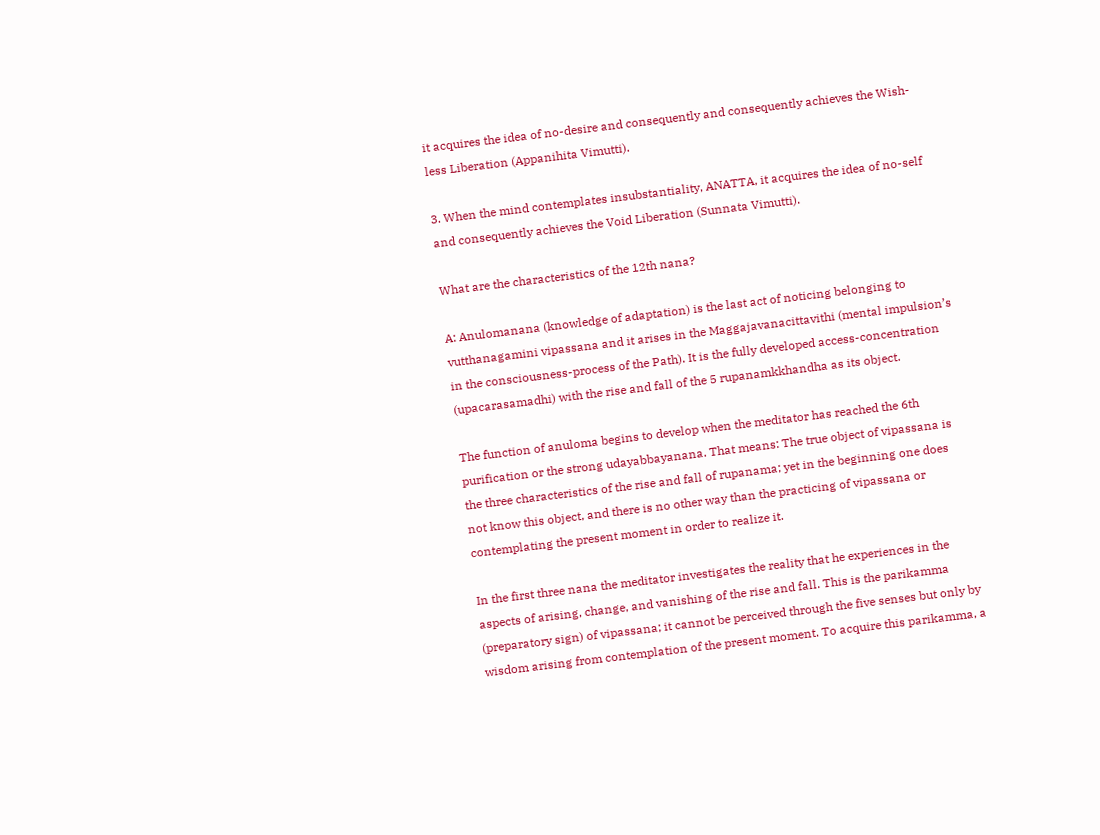it acquires the idea of no-desire and consequently and consequently achieves the Wish-less Liberation (Appanihita Vimutti).

3. When the mind contemplates insubstantiality, ANATTA, it acquires the idea of no-self and consequently achieves the Void Liberation (Sunnata Vimutti).

What are the characteristics of the 12th nana?

A: Anulomanana (knowledge of adaptation) is the last act of noticing belonging to vutthanagamini vipassana and it arises in the Maggajavanacittavithi (mental impulsion’s in the consciousness-process of the Path). It is the fully developed access-concentration (upacarasamadhi) with the rise and fall of the 5 rupanamkkhandha as its object.

The function of anuloma begins to develop when the meditator has reached the 6th purification or the strong udayabbayanana. That means: The true object of vipassana is the three characteristics of the rise and fall of rupanama; yet in the beginning one does not know this object, and there is no other way than the practicing of vipassana or contemplating the present moment in order to realize it.

In the first three nana the meditator investigates the reality that he experiences in the aspects of arising, change, and vanishing of the rise and fall. This is the parikamma (preparatory sign) of vipassana; it cannot be perceived through the five senses but only by wisdom arising from contemplation of the present moment. To acquire this parikamma, a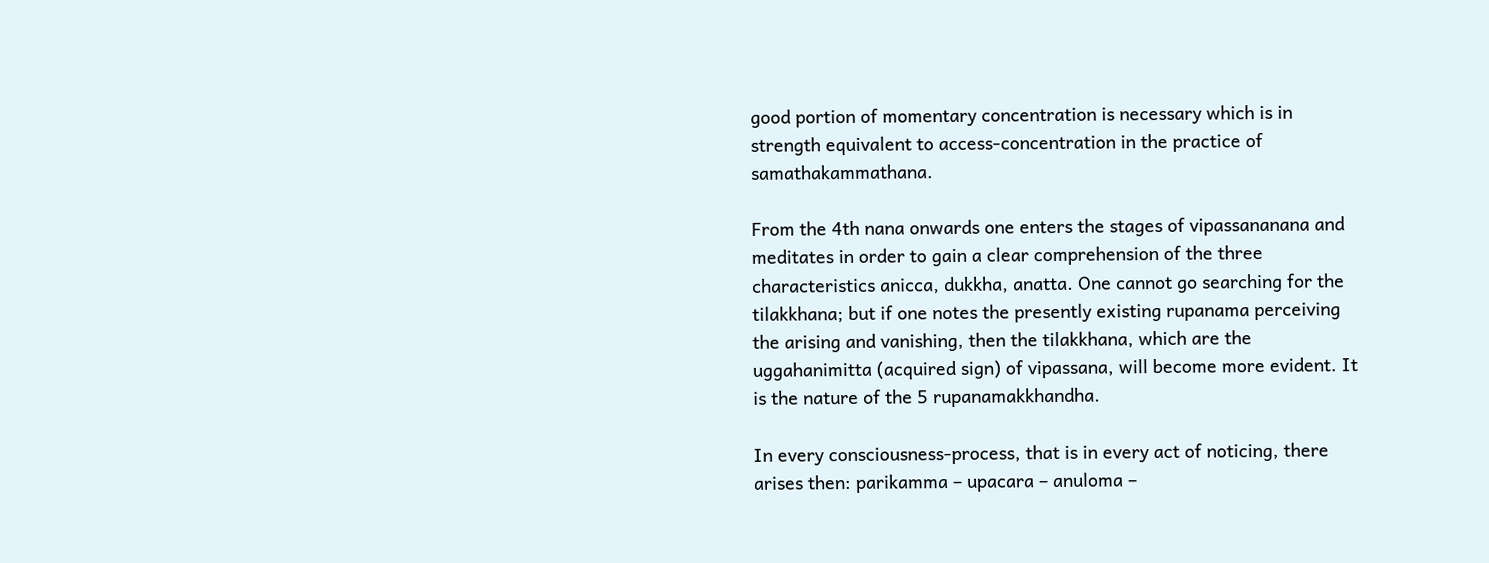good portion of momentary concentration is necessary which is in strength equivalent to access-concentration in the practice of samathakammathana.

From the 4th nana onwards one enters the stages of vipassananana and meditates in order to gain a clear comprehension of the three characteristics anicca, dukkha, anatta. One cannot go searching for the tilakkhana; but if one notes the presently existing rupanama perceiving the arising and vanishing, then the tilakkhana, which are the uggahanimitta (acquired sign) of vipassana, will become more evident. It is the nature of the 5 rupanamakkhandha.

In every consciousness-process, that is in every act of noticing, there arises then: parikamma – upacara – anuloma –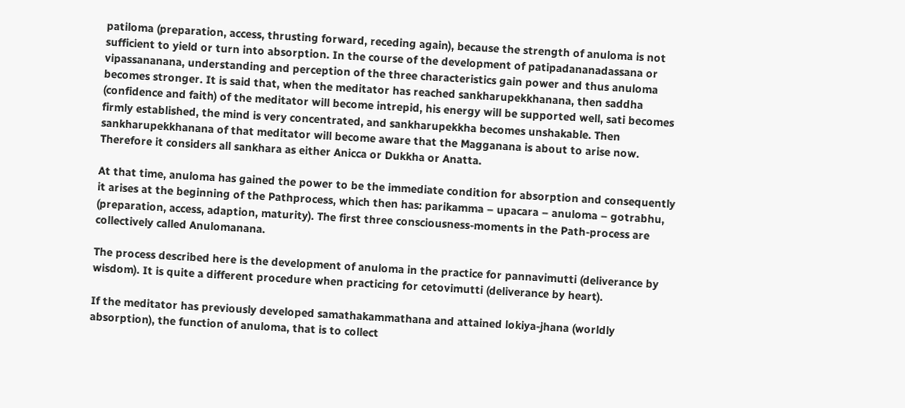patiloma (preparation, access, thrusting forward, receding again), because the strength of anuloma is not sufficient to yield or turn into absorption. In the course of the development of patipadananadassana or vipassananana, understanding and perception of the three characteristics gain power and thus anuloma becomes stronger. It is said that, when the meditator has reached sankharupekkhanana, then saddha (confidence and faith) of the meditator will become intrepid, his energy will be supported well, sati becomes firmly established, the mind is very concentrated, and sankharupekkha becomes unshakable. Then sankharupekkhanana of that meditator will become aware that the Magganana is about to arise now. Therefore it considers all sankhara as either Anicca or Dukkha or Anatta.

At that time, anuloma has gained the power to be the immediate condition for absorption and consequently it arises at the beginning of the Pathprocess, which then has: parikamma – upacara – anuloma – gotrabhu, (preparation, access, adaption, maturity). The first three consciousness-moments in the Path-process are collectively called Anulomanana.

The process described here is the development of anuloma in the practice for pannavimutti (deliverance by wisdom). It is quite a different procedure when practicing for cetovimutti (deliverance by heart).

If the meditator has previously developed samathakammathana and attained lokiya-jhana (worldly absorption), the function of anuloma, that is to collect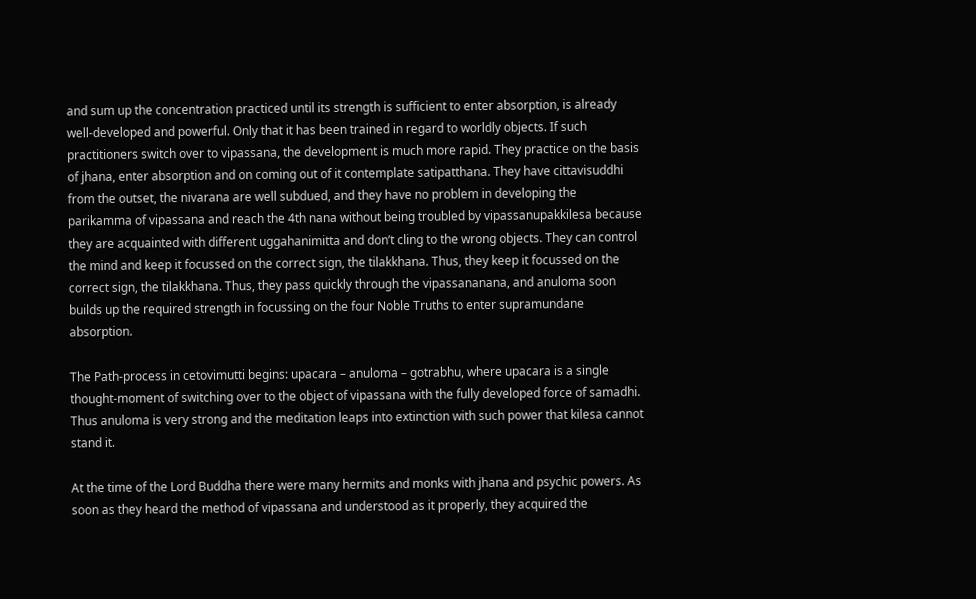and sum up the concentration practiced until its strength is sufficient to enter absorption, is already well-developed and powerful. Only that it has been trained in regard to worldly objects. If such practitioners switch over to vipassana, the development is much more rapid. They practice on the basis of jhana, enter absorption and on coming out of it contemplate satipatthana. They have cittavisuddhi from the outset, the nivarana are well subdued, and they have no problem in developing the parikamma of vipassana and reach the 4th nana without being troubled by vipassanupakkilesa because they are acquainted with different uggahanimitta and don’t cling to the wrong objects. They can control the mind and keep it focussed on the correct sign, the tilakkhana. Thus, they keep it focussed on the correct sign, the tilakkhana. Thus, they pass quickly through the vipassananana, and anuloma soon builds up the required strength in focussing on the four Noble Truths to enter supramundane absorption.

The Path-process in cetovimutti begins: upacara – anuloma – gotrabhu, where upacara is a single thought-moment of switching over to the object of vipassana with the fully developed force of samadhi. Thus anuloma is very strong and the meditation leaps into extinction with such power that kilesa cannot stand it.

At the time of the Lord Buddha there were many hermits and monks with jhana and psychic powers. As soon as they heard the method of vipassana and understood as it properly, they acquired the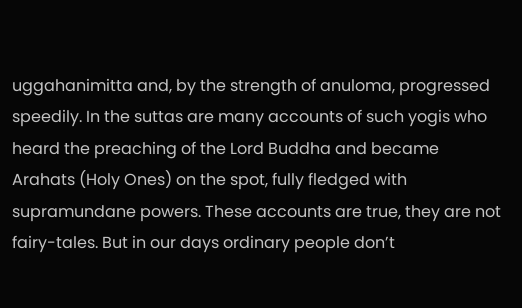uggahanimitta and, by the strength of anuloma, progressed speedily. In the suttas are many accounts of such yogis who heard the preaching of the Lord Buddha and became Arahats (Holy Ones) on the spot, fully fledged with supramundane powers. These accounts are true, they are not fairy-tales. But in our days ordinary people don’t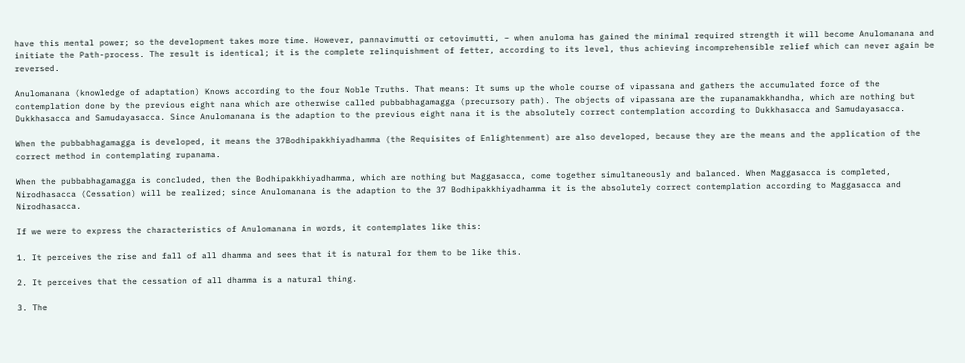have this mental power; so the development takes more time. However, pannavimutti or cetovimutti, – when anuloma has gained the minimal required strength it will become Anulomanana and initiate the Path-process. The result is identical; it is the complete relinquishment of fetter, according to its level, thus achieving incomprehensible relief which can never again be reversed.

Anulomanana (knowledge of adaptation) Knows according to the four Noble Truths. That means: It sums up the whole course of vipassana and gathers the accumulated force of the contemplation done by the previous eight nana which are otherwise called pubbabhagamagga (precursory path). The objects of vipassana are the rupanamakkhandha, which are nothing but Dukkhasacca and Samudayasacca. Since Anulomanana is the adaption to the previous eight nana it is the absolutely correct contemplation according to Dukkhasacca and Samudayasacca.

When the pubbabhagamagga is developed, it means the 37Bodhipakkhiyadhamma (the Requisites of Enlightenment) are also developed, because they are the means and the application of the correct method in contemplating rupanama.

When the pubbabhagamagga is concluded, then the Bodhipakkhiyadhamma, which are nothing but Maggasacca, come together simultaneously and balanced. When Maggasacca is completed, Nirodhasacca (Cessation) will be realized; since Anulomanana is the adaption to the 37 Bodhipakkhiyadhamma it is the absolutely correct contemplation according to Maggasacca and Nirodhasacca.

If we were to express the characteristics of Anulomanana in words, it contemplates like this:

1. It perceives the rise and fall of all dhamma and sees that it is natural for them to be like this.

2. It perceives that the cessation of all dhamma is a natural thing.

3. The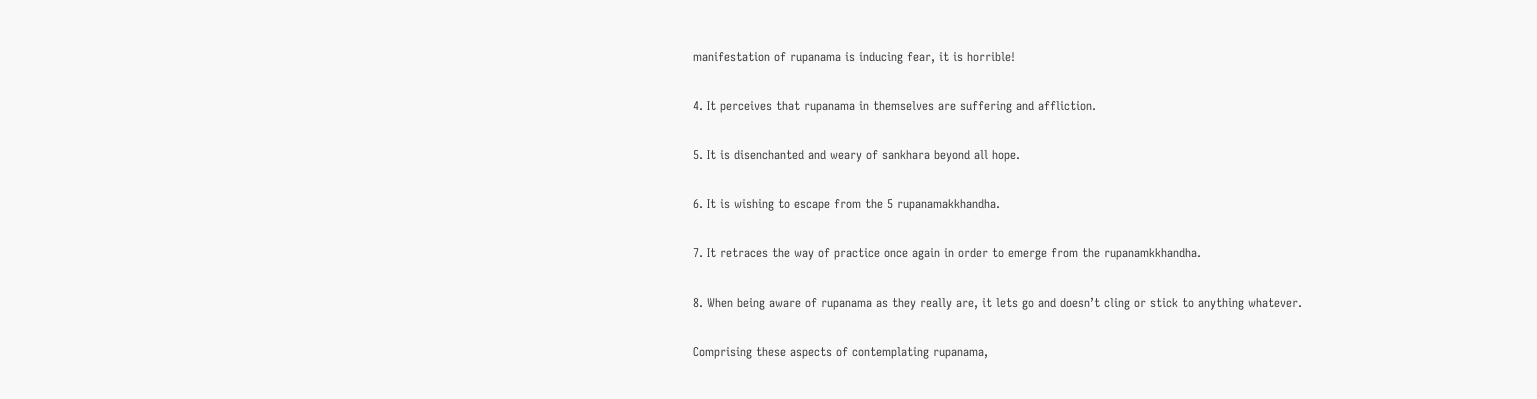manifestation of rupanama is inducing fear, it is horrible!

4. It perceives that rupanama in themselves are suffering and affliction.

5. It is disenchanted and weary of sankhara beyond all hope.

6. It is wishing to escape from the 5 rupanamakkhandha.

7. It retraces the way of practice once again in order to emerge from the rupanamkkhandha.

8. When being aware of rupanama as they really are, it lets go and doesn’t cling or stick to anything whatever.

Comprising these aspects of contemplating rupanama,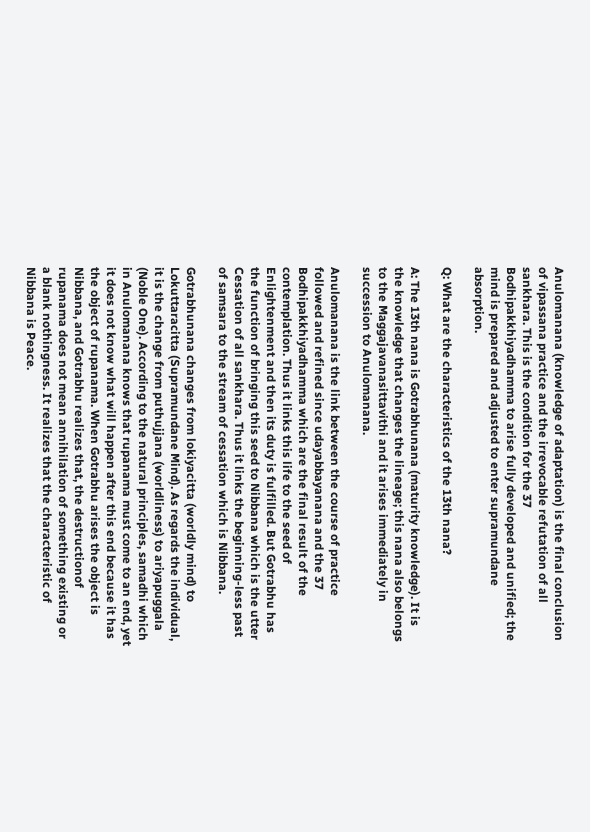Anulomanana (knowledge of adaptation) is the final conclusion of vipassana practice and the irrevocable refutation of all sankhara. This is the condition for the 37 Bodhipakkhiyadhamma to arise fully developed and unified; the mind is prepared and adjusted to enter supramundane absorption.

Q: What are the characteristics of the 13th nana?

A: The 13th nana is Gotrabhunana (maturity knowledge). It is the knowledge that changes the lineage; this nana also belongs to the Maggajavanasittavithi and it arises immediately in succession to Anulomanana.

Anulomanana is the link between the course of practice followed and refined since udayabbayanana and the 37 Bodhipakkhiyadhamma which are the final result of the contemplation. Thus it links this life to the seed of Enlightenment and then its duty is fulfilled. But Gotrabhu has the function of bringing this seed to Nibbana which is the utter Cessation of all sankhara. Thus it links the beginning-less past of samsara to the stream of cessation which is Nibbana.

Gotrabhunana changes from lokiyacitta (worldly mind) to Lokuttaracitta (Supramundane Mind). As regards the individual, it is the change from puthujjana (worldliness) to ariyapuggala (Noble One). According to the natural principles, samadhi which in Anulomanana knows that rupanama must come to an end, yet it does not know what will happen after this end because it has the object of rupanama. When Gotrabhu arises the object is Nibbana, and Gotrabhu realizes that, the destructionof rupanama does not mean annihilation of something existing or a blank nothingness. It realizes that the characteristic of Nibbana is Peace.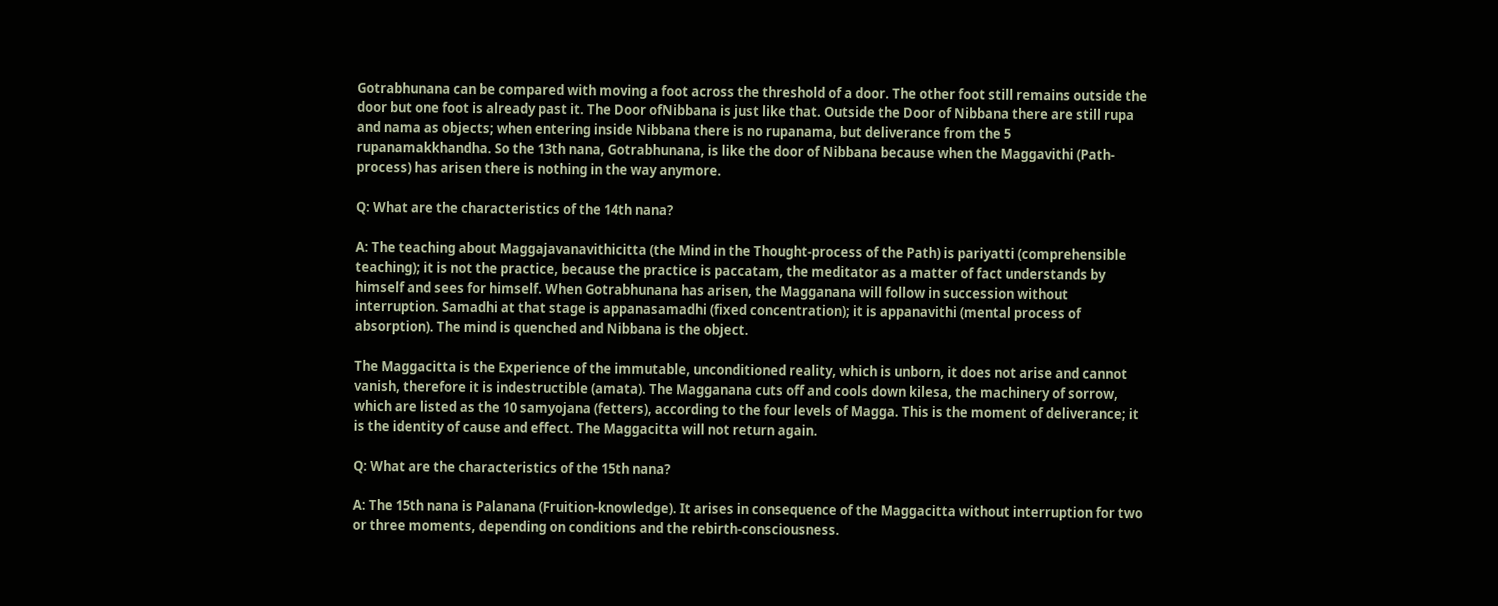Gotrabhunana can be compared with moving a foot across the threshold of a door. The other foot still remains outside the door but one foot is already past it. The Door ofNibbana is just like that. Outside the Door of Nibbana there are still rupa and nama as objects; when entering inside Nibbana there is no rupanama, but deliverance from the 5 rupanamakkhandha. So the 13th nana, Gotrabhunana, is like the door of Nibbana because when the Maggavithi (Path-process) has arisen there is nothing in the way anymore.

Q: What are the characteristics of the 14th nana?

A: The teaching about Maggajavanavithicitta (the Mind in the Thought-process of the Path) is pariyatti (comprehensible teaching); it is not the practice, because the practice is paccatam, the meditator as a matter of fact understands by himself and sees for himself. When Gotrabhunana has arisen, the Magganana will follow in succession without interruption. Samadhi at that stage is appanasamadhi (fixed concentration); it is appanavithi (mental process of absorption). The mind is quenched and Nibbana is the object.

The Maggacitta is the Experience of the immutable, unconditioned reality, which is unborn, it does not arise and cannot vanish, therefore it is indestructible (amata). The Magganana cuts off and cools down kilesa, the machinery of sorrow, which are listed as the 10 samyojana (fetters), according to the four levels of Magga. This is the moment of deliverance; it is the identity of cause and effect. The Maggacitta will not return again.

Q: What are the characteristics of the 15th nana?

A: The 15th nana is Palanana (Fruition-knowledge). It arises in consequence of the Maggacitta without interruption for two or three moments, depending on conditions and the rebirth-consciousness.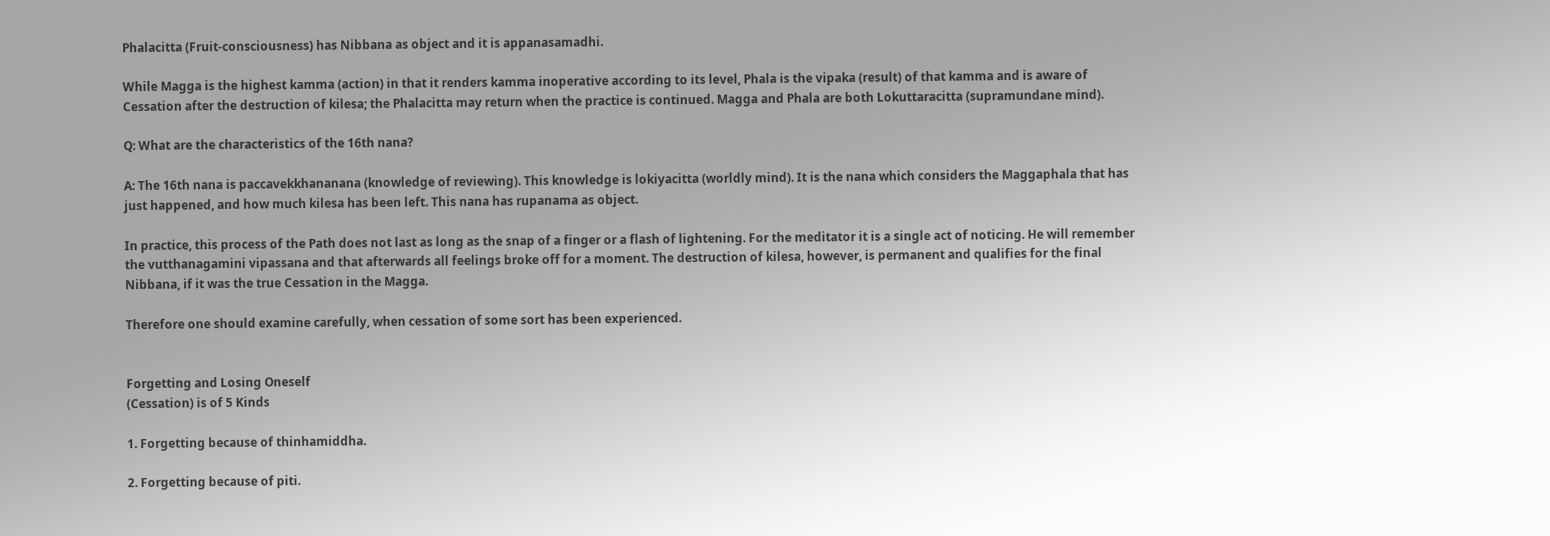Phalacitta (Fruit-consciousness) has Nibbana as object and it is appanasamadhi.

While Magga is the highest kamma (action) in that it renders kamma inoperative according to its level, Phala is the vipaka (result) of that kamma and is aware of Cessation after the destruction of kilesa; the Phalacitta may return when the practice is continued. Magga and Phala are both Lokuttaracitta (supramundane mind).

Q: What are the characteristics of the 16th nana?

A: The 16th nana is paccavekkhananana (knowledge of reviewing). This knowledge is lokiyacitta (worldly mind). It is the nana which considers the Maggaphala that has just happened, and how much kilesa has been left. This nana has rupanama as object.

In practice, this process of the Path does not last as long as the snap of a finger or a flash of lightening. For the meditator it is a single act of noticing. He will remember the vutthanagamini vipassana and that afterwards all feelings broke off for a moment. The destruction of kilesa, however, is permanent and qualifies for the final Nibbana, if it was the true Cessation in the Magga.

Therefore one should examine carefully, when cessation of some sort has been experienced.


Forgetting and Losing Oneself
(Cessation) is of 5 Kinds

1. Forgetting because of thinhamiddha.

2. Forgetting because of piti.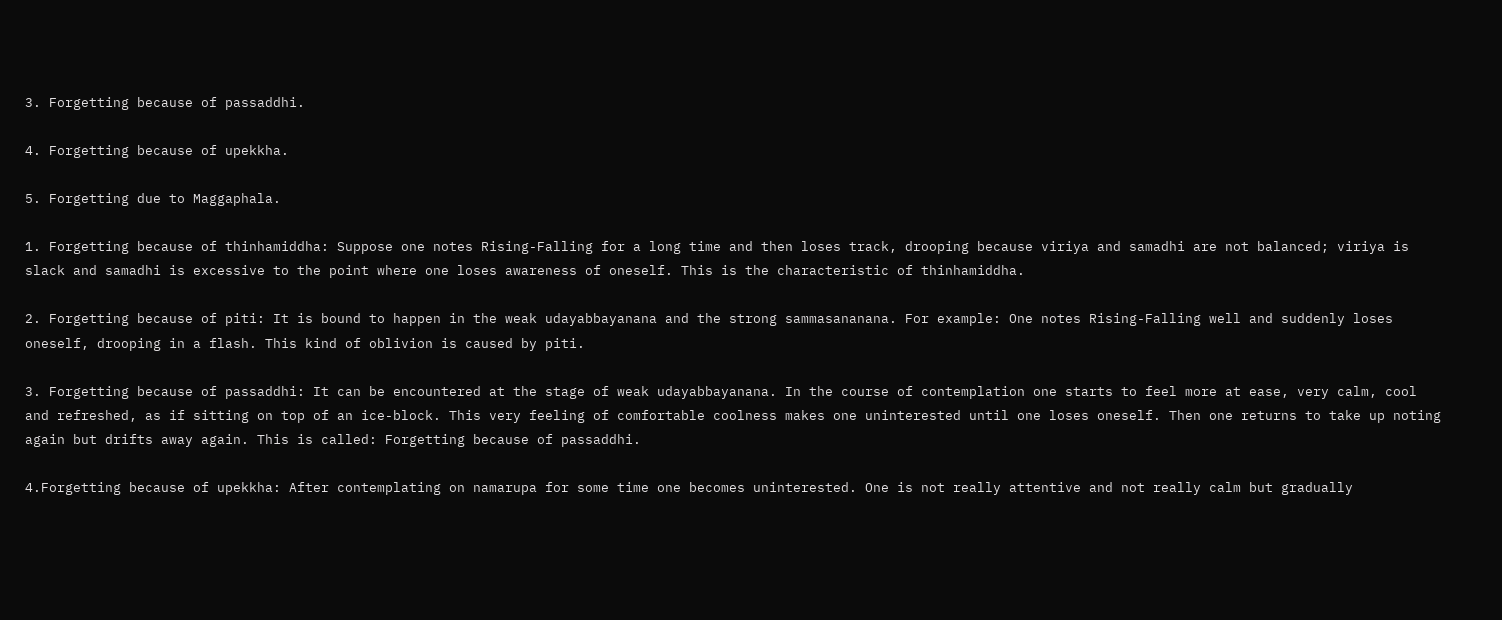3. Forgetting because of passaddhi.

4. Forgetting because of upekkha.

5. Forgetting due to Maggaphala.

1. Forgetting because of thinhamiddha: Suppose one notes Rising-Falling for a long time and then loses track, drooping because viriya and samadhi are not balanced; viriya is slack and samadhi is excessive to the point where one loses awareness of oneself. This is the characteristic of thinhamiddha.

2. Forgetting because of piti: It is bound to happen in the weak udayabbayanana and the strong sammasananana. For example: One notes Rising-Falling well and suddenly loses oneself, drooping in a flash. This kind of oblivion is caused by piti.

3. Forgetting because of passaddhi: It can be encountered at the stage of weak udayabbayanana. In the course of contemplation one starts to feel more at ease, very calm, cool and refreshed, as if sitting on top of an ice-block. This very feeling of comfortable coolness makes one uninterested until one loses oneself. Then one returns to take up noting again but drifts away again. This is called: Forgetting because of passaddhi.

4.Forgetting because of upekkha: After contemplating on namarupa for some time one becomes uninterested. One is not really attentive and not really calm but gradually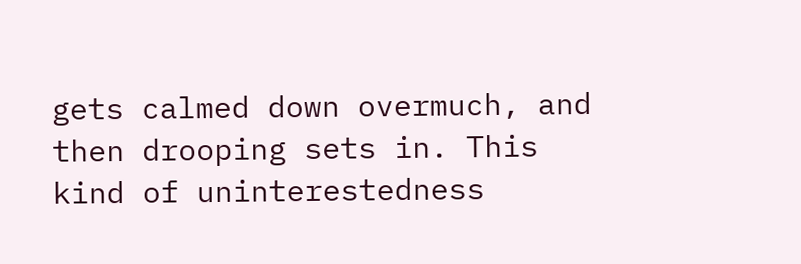gets calmed down overmuch, and then drooping sets in. This kind of uninterestedness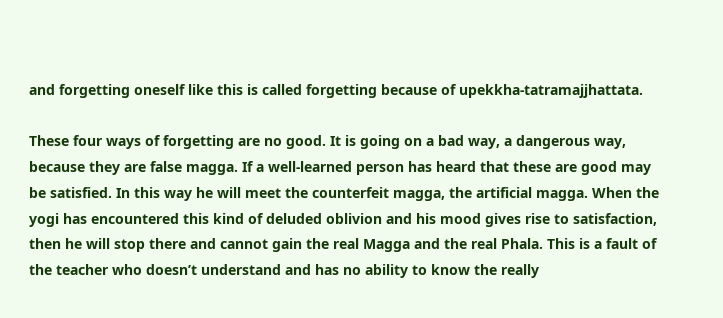and forgetting oneself like this is called forgetting because of upekkha-tatramajjhattata.

These four ways of forgetting are no good. It is going on a bad way, a dangerous way, because they are false magga. If a well-learned person has heard that these are good may be satisfied. In this way he will meet the counterfeit magga, the artificial magga. When the yogi has encountered this kind of deluded oblivion and his mood gives rise to satisfaction, then he will stop there and cannot gain the real Magga and the real Phala. This is a fault of the teacher who doesn’t understand and has no ability to know the really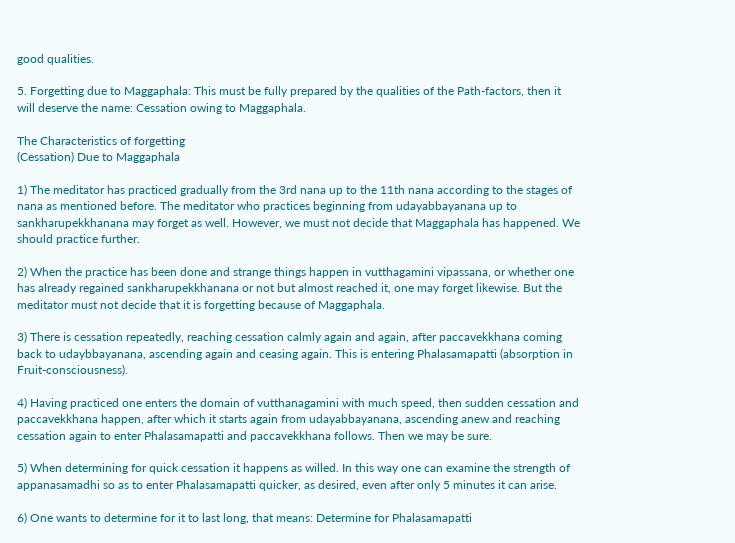good qualities.

5. Forgetting due to Maggaphala: This must be fully prepared by the qualities of the Path-factors, then it will deserve the name: Cessation owing to Maggaphala.

The Characteristics of forgetting
(Cessation) Due to Maggaphala

1) The meditator has practiced gradually from the 3rd nana up to the 11th nana according to the stages of nana as mentioned before. The meditator who practices beginning from udayabbayanana up to sankharupekkhanana may forget as well. However, we must not decide that Maggaphala has happened. We should practice further.

2) When the practice has been done and strange things happen in vutthagamini vipassana, or whether one has already regained sankharupekkhanana or not but almost reached it, one may forget likewise. But the meditator must not decide that it is forgetting because of Maggaphala.

3) There is cessation repeatedly, reaching cessation calmly again and again, after paccavekkhana coming back to udaybbayanana, ascending again and ceasing again. This is entering Phalasamapatti (absorption in Fruit-consciousness).

4) Having practiced one enters the domain of vutthanagamini with much speed, then sudden cessation and paccavekkhana happen, after which it starts again from udayabbayanana, ascending anew and reaching cessation again to enter Phalasamapatti and paccavekkhana follows. Then we may be sure.

5) When determining for quick cessation it happens as willed. In this way one can examine the strength of appanasamadhi so as to enter Phalasamapatti quicker, as desired, even after only 5 minutes it can arise.

6) One wants to determine for it to last long, that means: Determine for Phalasamapatti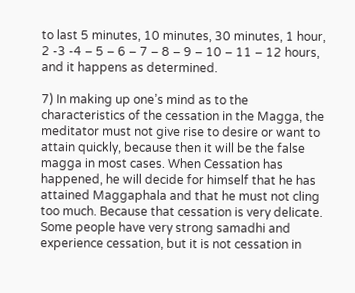to last 5 minutes, 10 minutes, 30 minutes, 1 hour, 2 -3 -4 – 5 – 6 – 7 – 8 – 9 – 10 – 11 – 12 hours, and it happens as determined.

7) In making up one’s mind as to the characteristics of the cessation in the Magga, the meditator must not give rise to desire or want to attain quickly, because then it will be the false magga in most cases. When Cessation has happened, he will decide for himself that he has attained Maggaphala and that he must not cling too much. Because that cessation is very delicate. Some people have very strong samadhi and experience cessation, but it is not cessation in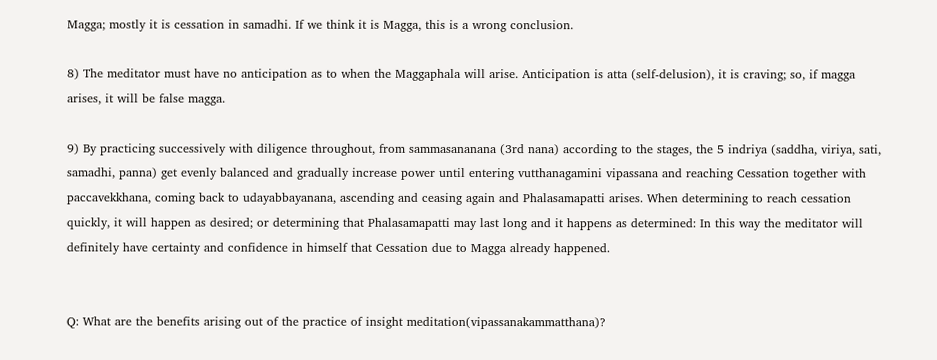Magga; mostly it is cessation in samadhi. If we think it is Magga, this is a wrong conclusion.

8) The meditator must have no anticipation as to when the Maggaphala will arise. Anticipation is atta (self-delusion), it is craving; so, if magga arises, it will be false magga.

9) By practicing successively with diligence throughout, from sammasananana (3rd nana) according to the stages, the 5 indriya (saddha, viriya, sati, samadhi, panna) get evenly balanced and gradually increase power until entering vutthanagamini vipassana and reaching Cessation together with paccavekkhana, coming back to udayabbayanana, ascending and ceasing again and Phalasamapatti arises. When determining to reach cessation quickly, it will happen as desired; or determining that Phalasamapatti may last long and it happens as determined: In this way the meditator will definitely have certainty and confidence in himself that Cessation due to Magga already happened.


Q: What are the benefits arising out of the practice of insight meditation(vipassanakammatthana)?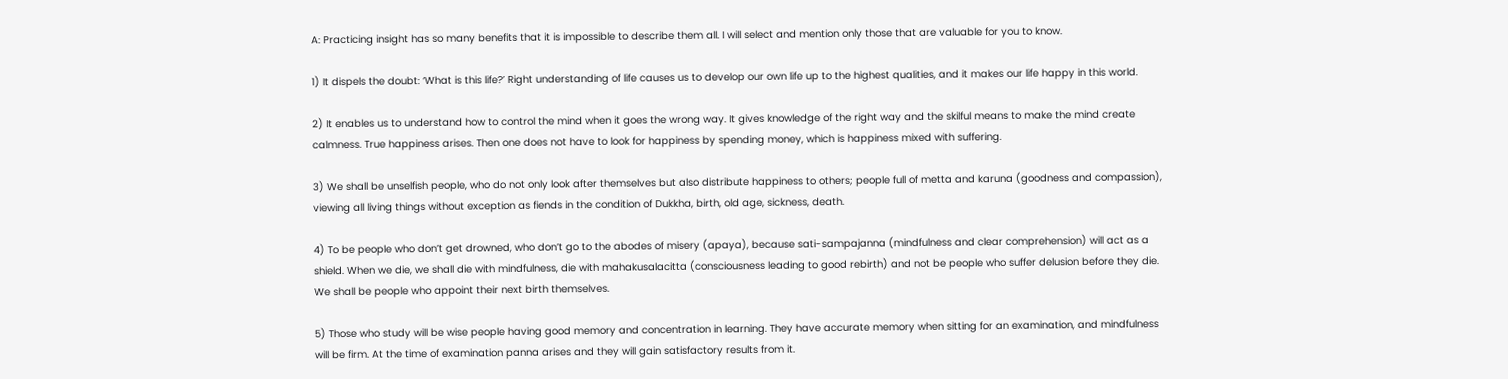A: Practicing insight has so many benefits that it is impossible to describe them all. I will select and mention only those that are valuable for you to know.

1) It dispels the doubt: ‘What is this life?’ Right understanding of life causes us to develop our own life up to the highest qualities, and it makes our life happy in this world.

2) It enables us to understand how to control the mind when it goes the wrong way. It gives knowledge of the right way and the skilful means to make the mind create calmness. True happiness arises. Then one does not have to look for happiness by spending money, which is happiness mixed with suffering.

3) We shall be unselfish people, who do not only look after themselves but also distribute happiness to others; people full of metta and karuna (goodness and compassion), viewing all living things without exception as fiends in the condition of Dukkha, birth, old age, sickness, death.

4) To be people who don’t get drowned, who don’t go to the abodes of misery (apaya), because sati-sampajanna (mindfulness and clear comprehension) will act as a shield. When we die, we shall die with mindfulness, die with mahakusalacitta (consciousness leading to good rebirth) and not be people who suffer delusion before they die. We shall be people who appoint their next birth themselves.

5) Those who study will be wise people having good memory and concentration in learning. They have accurate memory when sitting for an examination, and mindfulness will be firm. At the time of examination panna arises and they will gain satisfactory results from it.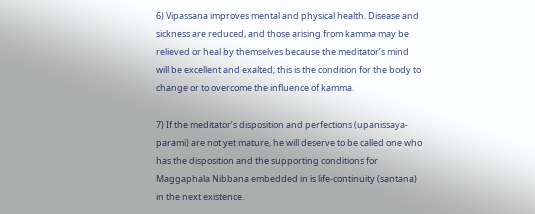6) Vipassana improves mental and physical health. Disease and sickness are reduced, and those arising from kamma may be relieved or heal by themselves because the meditator’s mind will be excellent and exalted; this is the condition for the body to change or to overcome the influence of kamma.

7) If the meditator’s disposition and perfections (upanissaya-parami) are not yet mature, he will deserve to be called one who has the disposition and the supporting conditions for Maggaphala Nibbana embedded in is life-continuity (santana) in the next existence.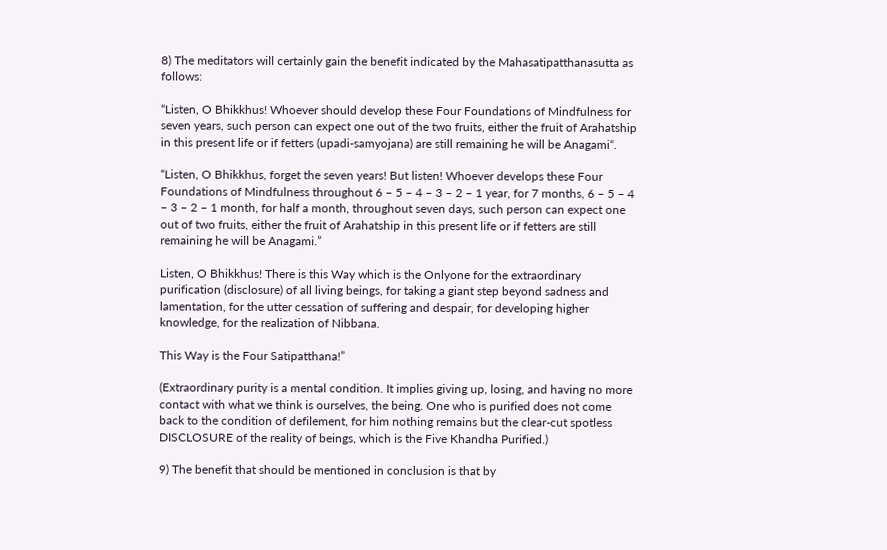8) The meditators will certainly gain the benefit indicated by the Mahasatipatthanasutta as follows:

“Listen, O Bhikkhus! Whoever should develop these Four Foundations of Mindfulness for seven years, such person can expect one out of the two fruits, either the fruit of Arahatship in this present life or if fetters (upadi-samyojana) are still remaining he will be Anagami“.

“Listen, O Bhikkhus, forget the seven years! But listen! Whoever develops these Four Foundations of Mindfulness throughout 6 – 5 – 4 – 3 – 2 – 1 year, for 7 months, 6 – 5 – 4 – 3 – 2 – 1 month, for half a month, throughout seven days, such person can expect one out of two fruits, either the fruit of Arahatship in this present life or if fetters are still remaining he will be Anagami.”

Listen, O Bhikkhus! There is this Way which is the Onlyone for the extraordinary purification (disclosure) of all living beings, for taking a giant step beyond sadness and lamentation, for the utter cessation of suffering and despair, for developing higher knowledge, for the realization of Nibbana.

This Way is the Four Satipatthana!”

(Extraordinary purity is a mental condition. It implies giving up, losing, and having no more contact with what we think is ourselves, the being. One who is purified does not come back to the condition of defilement, for him nothing remains but the clear-cut spotless DISCLOSURE of the reality of beings, which is the Five Khandha Purified.)

9) The benefit that should be mentioned in conclusion is that by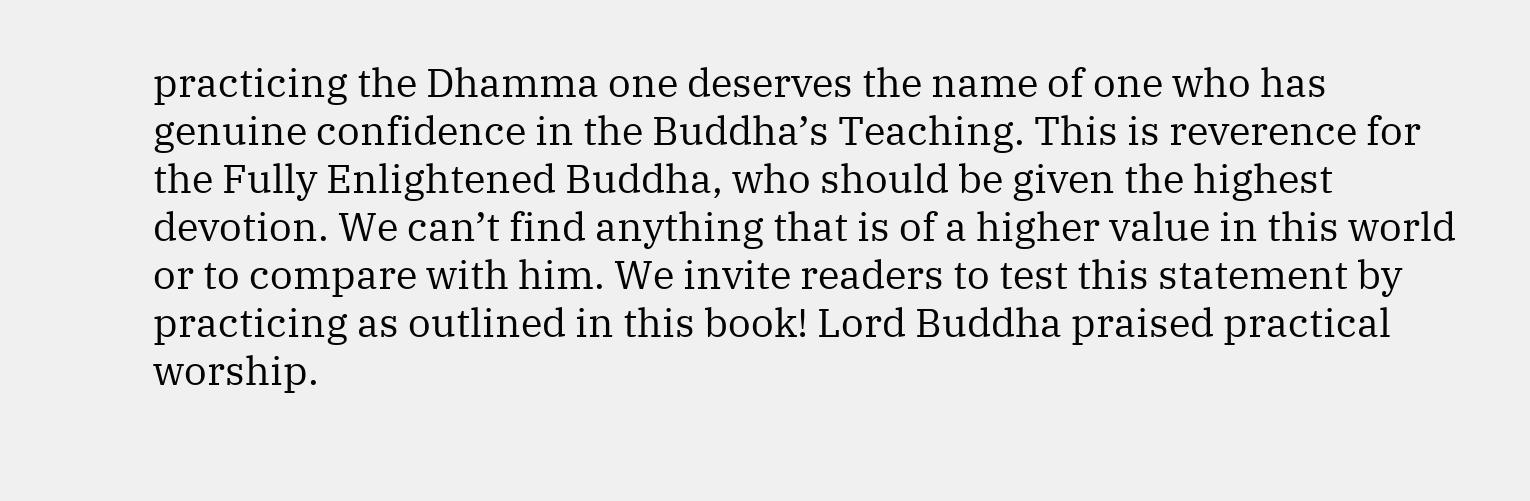practicing the Dhamma one deserves the name of one who has genuine confidence in the Buddha’s Teaching. This is reverence for the Fully Enlightened Buddha, who should be given the highest devotion. We can’t find anything that is of a higher value in this world or to compare with him. We invite readers to test this statement by practicing as outlined in this book! Lord Buddha praised practical worship.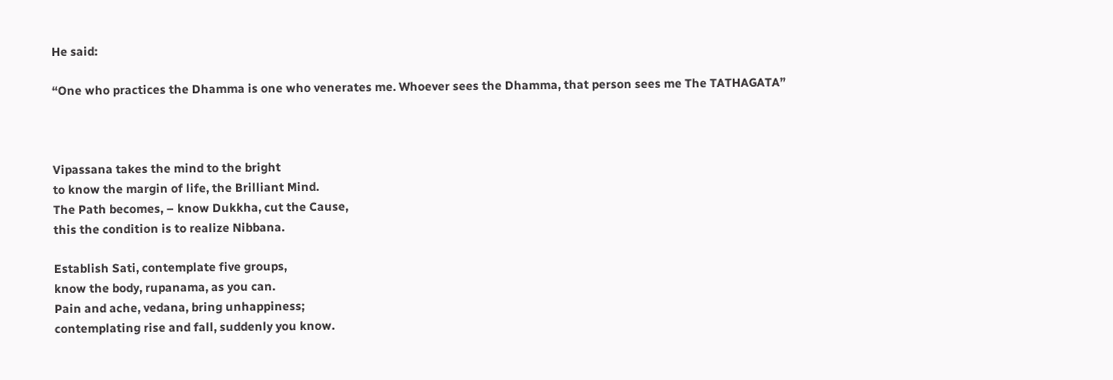He said:

“One who practices the Dhamma is one who venerates me. Whoever sees the Dhamma, that person sees me The TATHAGATA”



Vipassana takes the mind to the bright
to know the margin of life, the Brilliant Mind.
The Path becomes, – know Dukkha, cut the Cause,
this the condition is to realize Nibbana.

Establish Sati, contemplate five groups,
know the body, rupanama, as you can.
Pain and ache, vedana, bring unhappiness;
contemplating rise and fall, suddenly you know.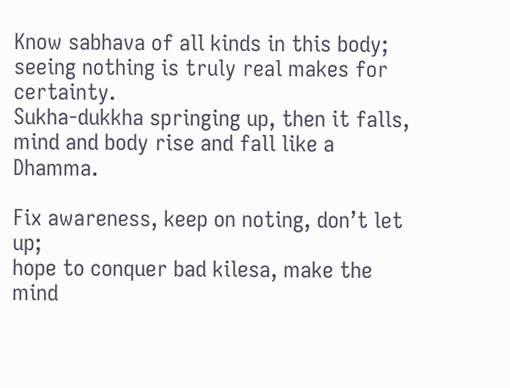Know sabhava of all kinds in this body;
seeing nothing is truly real makes for certainty.
Sukha-dukkha springing up, then it falls,
mind and body rise and fall like a Dhamma.

Fix awareness, keep on noting, don’t let up;
hope to conquer bad kilesa, make the mind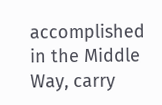accomplished
in the Middle Way, carry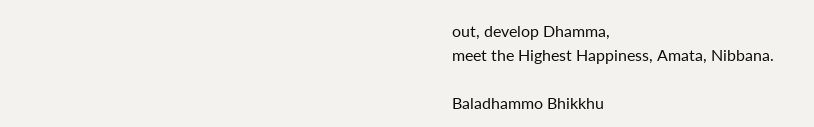out, develop Dhamma,
meet the Highest Happiness, Amata, Nibbana.

Baladhammo Bhikkhu